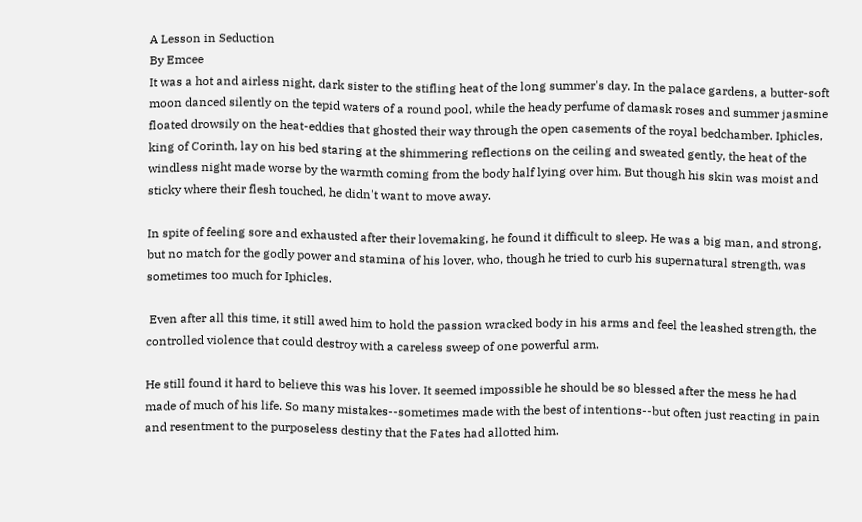A Lesson in Seduction
By Emcee
It was a hot and airless night, dark sister to the stifling heat of the long summer's day. In the palace gardens, a butter-soft moon danced silently on the tepid waters of a round pool, while the heady perfume of damask roses and summer jasmine floated drowsily on the heat-eddies that ghosted their way through the open casements of the royal bedchamber. Iphicles, king of Corinth, lay on his bed staring at the shimmering reflections on the ceiling and sweated gently, the heat of the windless night made worse by the warmth coming from the body half lying over him. But though his skin was moist and sticky where their flesh touched, he didn't want to move away.

In spite of feeling sore and exhausted after their lovemaking, he found it difficult to sleep. He was a big man, and strong, but no match for the godly power and stamina of his lover, who, though he tried to curb his supernatural strength, was sometimes too much for Iphicles.

 Even after all this time, it still awed him to hold the passion wracked body in his arms and feel the leashed strength, the controlled violence that could destroy with a careless sweep of one powerful arm.

He still found it hard to believe this was his lover. It seemed impossible he should be so blessed after the mess he had made of much of his life. So many mistakes--sometimes made with the best of intentions--but often just reacting in pain and resentment to the purposeless destiny that the Fates had allotted him.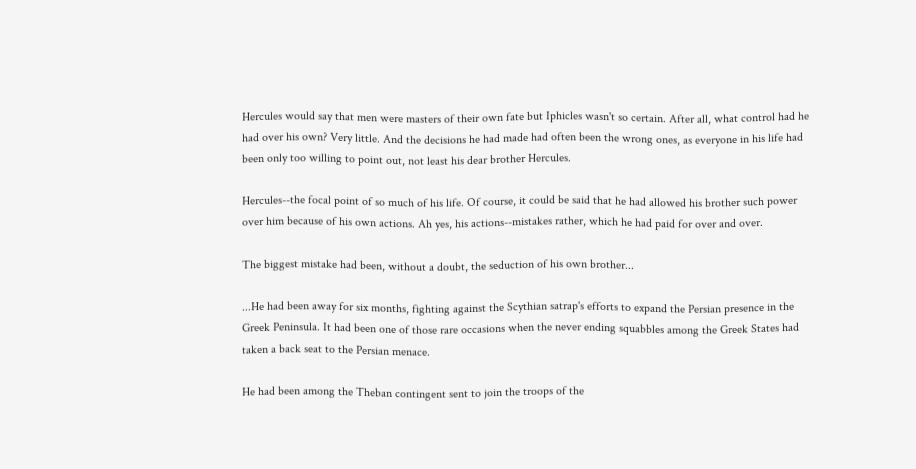Hercules would say that men were masters of their own fate but Iphicles wasn't so certain. After all, what control had he had over his own? Very little. And the decisions he had made had often been the wrong ones, as everyone in his life had been only too willing to point out, not least his dear brother Hercules.

Hercules--the focal point of so much of his life. Of course, it could be said that he had allowed his brother such power over him because of his own actions. Ah yes, his actions--mistakes rather, which he had paid for over and over.

The biggest mistake had been, without a doubt, the seduction of his own brother...

...He had been away for six months, fighting against the Scythian satrap's efforts to expand the Persian presence in the Greek Peninsula. It had been one of those rare occasions when the never ending squabbles among the Greek States had taken a back seat to the Persian menace.

He had been among the Theban contingent sent to join the troops of the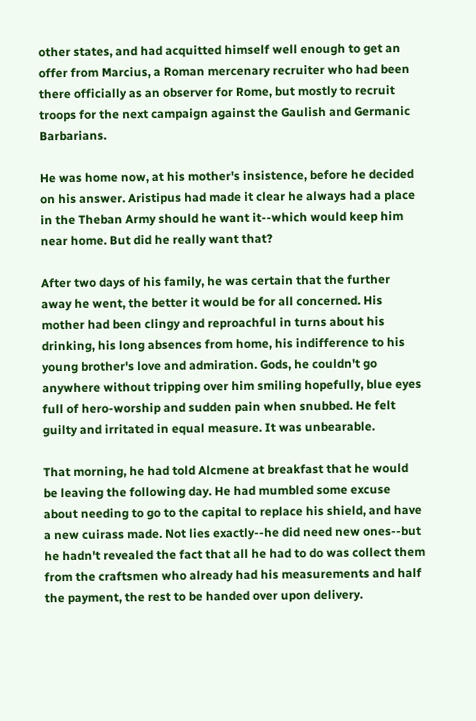other states, and had acquitted himself well enough to get an offer from Marcius, a Roman mercenary recruiter who had been there officially as an observer for Rome, but mostly to recruit troops for the next campaign against the Gaulish and Germanic Barbarians.

He was home now, at his mother's insistence, before he decided on his answer. Aristipus had made it clear he always had a place in the Theban Army should he want it--which would keep him near home. But did he really want that?

After two days of his family, he was certain that the further away he went, the better it would be for all concerned. His mother had been clingy and reproachful in turns about his drinking, his long absences from home, his indifference to his young brother's love and admiration. Gods, he couldn't go anywhere without tripping over him smiling hopefully, blue eyes full of hero-worship and sudden pain when snubbed. He felt guilty and irritated in equal measure. It was unbearable.

That morning, he had told Alcmene at breakfast that he would be leaving the following day. He had mumbled some excuse about needing to go to the capital to replace his shield, and have a new cuirass made. Not lies exactly--he did need new ones--but he hadn't revealed the fact that all he had to do was collect them from the craftsmen who already had his measurements and half the payment, the rest to be handed over upon delivery.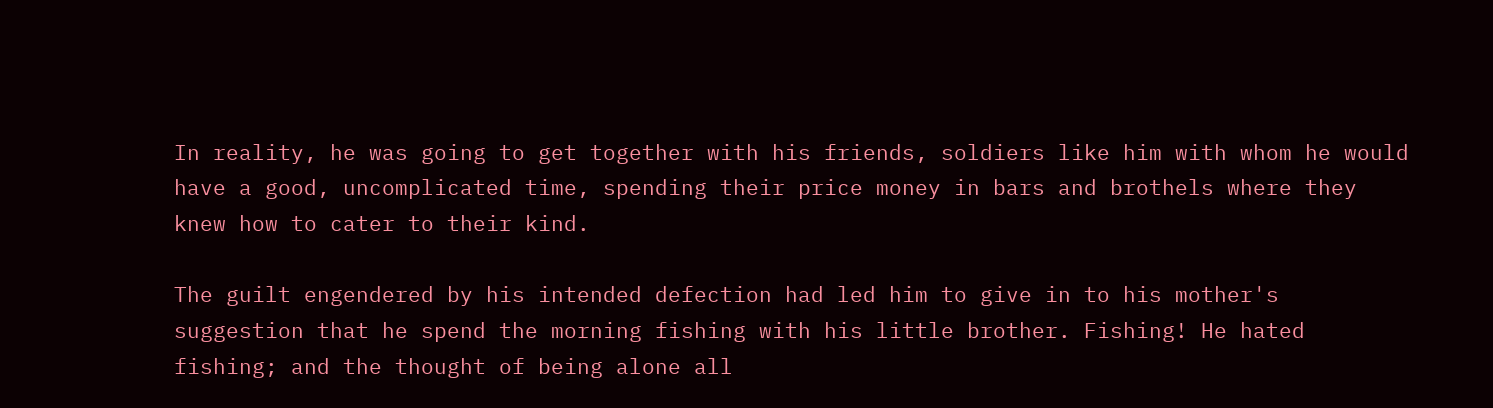In reality, he was going to get together with his friends, soldiers like him with whom he would have a good, uncomplicated time, spending their price money in bars and brothels where they knew how to cater to their kind.

The guilt engendered by his intended defection had led him to give in to his mother's suggestion that he spend the morning fishing with his little brother. Fishing! He hated fishing; and the thought of being alone all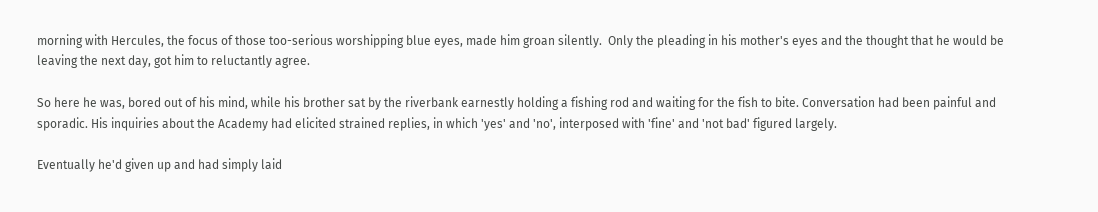morning with Hercules, the focus of those too-serious worshipping blue eyes, made him groan silently.  Only the pleading in his mother's eyes and the thought that he would be leaving the next day, got him to reluctantly agree.

So here he was, bored out of his mind, while his brother sat by the riverbank earnestly holding a fishing rod and waiting for the fish to bite. Conversation had been painful and sporadic. His inquiries about the Academy had elicited strained replies, in which 'yes' and 'no', interposed with 'fine' and 'not bad' figured largely.

Eventually he'd given up and had simply laid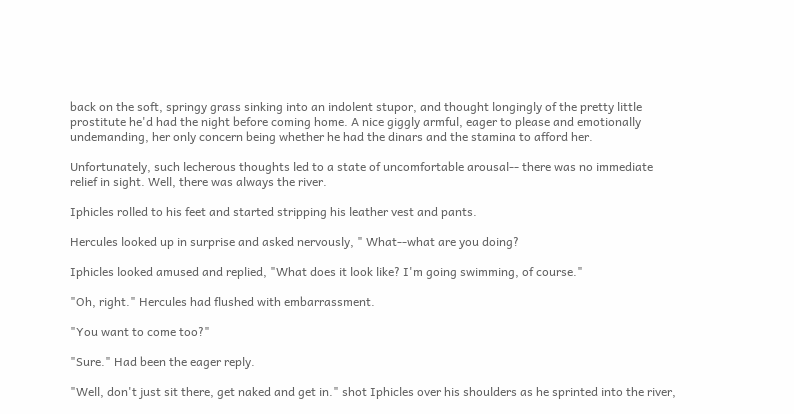back on the soft, springy grass sinking into an indolent stupor, and thought longingly of the pretty little prostitute he'd had the night before coming home. A nice giggly armful, eager to please and emotionally undemanding, her only concern being whether he had the dinars and the stamina to afford her.

Unfortunately, such lecherous thoughts led to a state of uncomfortable arousal-- there was no immediate relief in sight. Well, there was always the river.

Iphicles rolled to his feet and started stripping his leather vest and pants.

Hercules looked up in surprise and asked nervously, " What--what are you doing?

Iphicles looked amused and replied, "What does it look like? I'm going swimming, of course."

"Oh, right." Hercules had flushed with embarrassment.

"You want to come too?"

"Sure." Had been the eager reply.

"Well, don't just sit there, get naked and get in." shot Iphicles over his shoulders as he sprinted into the river,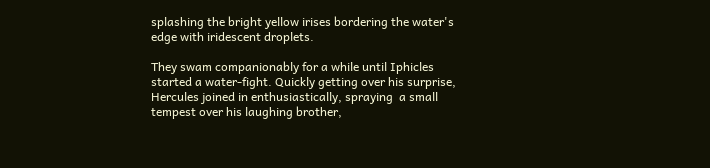splashing the bright yellow irises bordering the water's edge with iridescent droplets.

They swam companionably for a while until Iphicles started a water-fight. Quickly getting over his surprise, Hercules joined in enthusiastically, spraying  a small tempest over his laughing brother,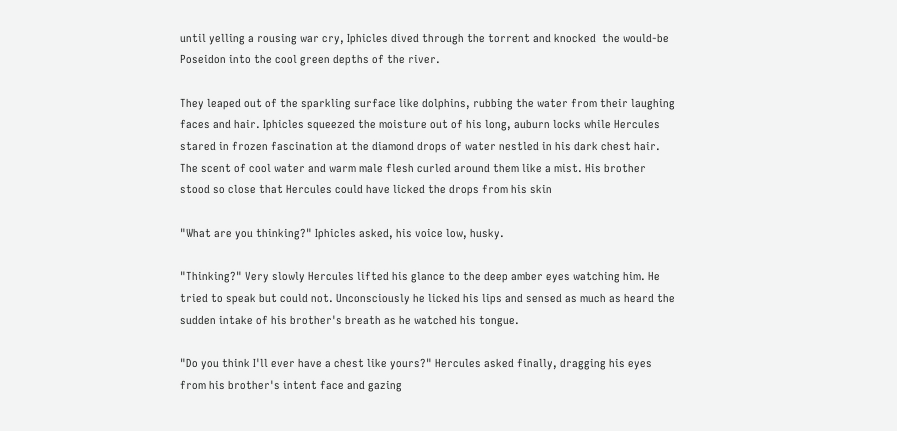until yelling a rousing war cry, Iphicles dived through the torrent and knocked  the would-be Poseidon into the cool green depths of the river.

They leaped out of the sparkling surface like dolphins, rubbing the water from their laughing faces and hair. Iphicles squeezed the moisture out of his long, auburn locks while Hercules stared in frozen fascination at the diamond drops of water nestled in his dark chest hair. The scent of cool water and warm male flesh curled around them like a mist. His brother stood so close that Hercules could have licked the drops from his skin

"What are you thinking?" Iphicles asked, his voice low, husky.

"Thinking?" Very slowly Hercules lifted his glance to the deep amber eyes watching him. He tried to speak but could not. Unconsciously he licked his lips and sensed as much as heard the sudden intake of his brother's breath as he watched his tongue.

"Do you think I'll ever have a chest like yours?" Hercules asked finally, dragging his eyes from his brother's intent face and gazing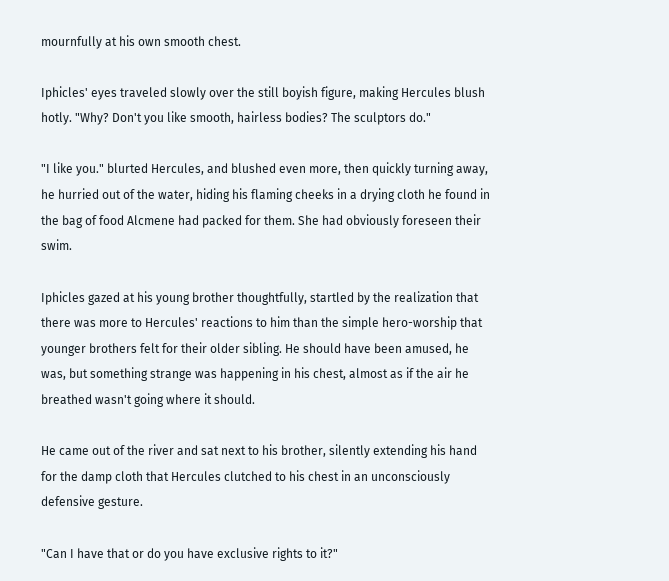mournfully at his own smooth chest.

Iphicles' eyes traveled slowly over the still boyish figure, making Hercules blush hotly. "Why? Don't you like smooth, hairless bodies? The sculptors do."

"I like you." blurted Hercules, and blushed even more, then quickly turning away, he hurried out of the water, hiding his flaming cheeks in a drying cloth he found in the bag of food Alcmene had packed for them. She had obviously foreseen their swim.

Iphicles gazed at his young brother thoughtfully, startled by the realization that there was more to Hercules' reactions to him than the simple hero-worship that younger brothers felt for their older sibling. He should have been amused, he was, but something strange was happening in his chest, almost as if the air he breathed wasn't going where it should.

He came out of the river and sat next to his brother, silently extending his hand for the damp cloth that Hercules clutched to his chest in an unconsciously defensive gesture.

"Can I have that or do you have exclusive rights to it?"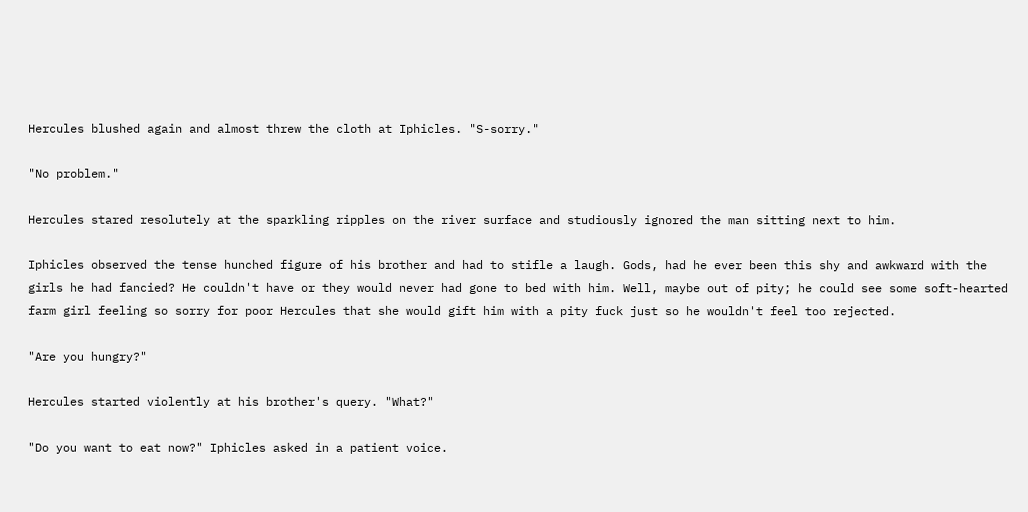Hercules blushed again and almost threw the cloth at Iphicles. "S-sorry."

"No problem."

Hercules stared resolutely at the sparkling ripples on the river surface and studiously ignored the man sitting next to him.

Iphicles observed the tense hunched figure of his brother and had to stifle a laugh. Gods, had he ever been this shy and awkward with the girls he had fancied? He couldn't have or they would never had gone to bed with him. Well, maybe out of pity; he could see some soft-hearted farm girl feeling so sorry for poor Hercules that she would gift him with a pity fuck just so he wouldn't feel too rejected.

"Are you hungry?"

Hercules started violently at his brother's query. "What?"

"Do you want to eat now?" Iphicles asked in a patient voice.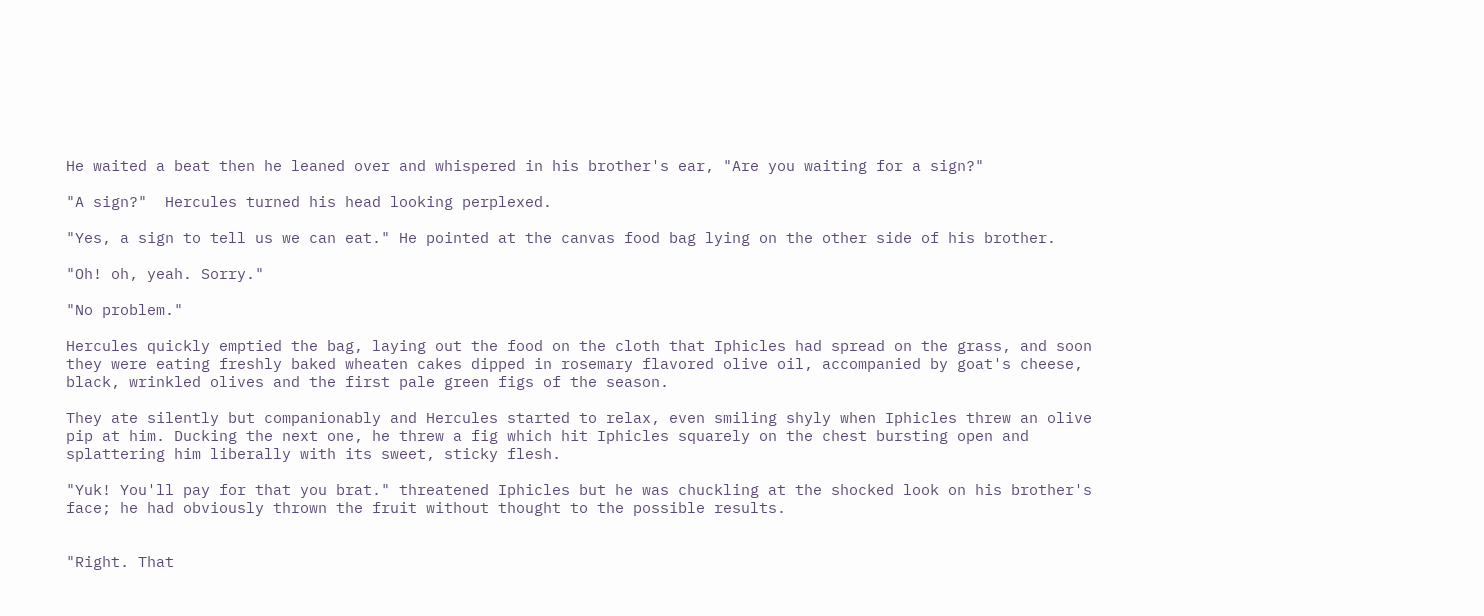He waited a beat then he leaned over and whispered in his brother's ear, "Are you waiting for a sign?"

"A sign?"  Hercules turned his head looking perplexed.

"Yes, a sign to tell us we can eat." He pointed at the canvas food bag lying on the other side of his brother.

"Oh! oh, yeah. Sorry."

"No problem."

Hercules quickly emptied the bag, laying out the food on the cloth that Iphicles had spread on the grass, and soon they were eating freshly baked wheaten cakes dipped in rosemary flavored olive oil, accompanied by goat's cheese, black, wrinkled olives and the first pale green figs of the season.

They ate silently but companionably and Hercules started to relax, even smiling shyly when Iphicles threw an olive pip at him. Ducking the next one, he threw a fig which hit Iphicles squarely on the chest bursting open and splattering him liberally with its sweet, sticky flesh.

"Yuk! You'll pay for that you brat." threatened Iphicles but he was chuckling at the shocked look on his brother's face; he had obviously thrown the fruit without thought to the possible results.


"Right. That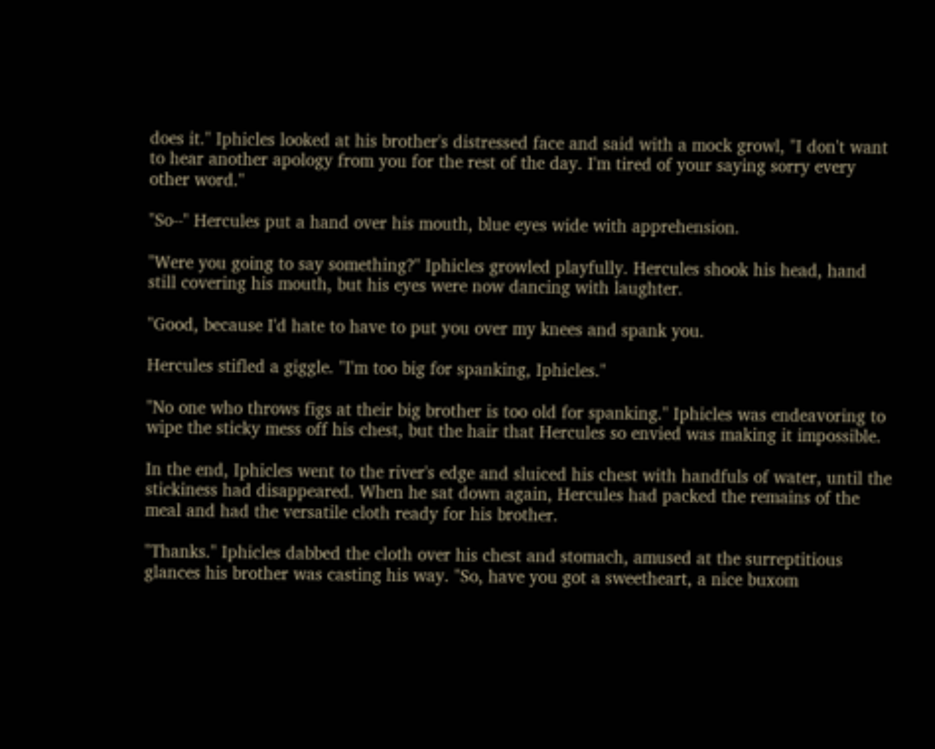does it." Iphicles looked at his brother's distressed face and said with a mock growl, "I don't want to hear another apology from you for the rest of the day. I'm tired of your saying sorry every other word."

"So--" Hercules put a hand over his mouth, blue eyes wide with apprehension.

"Were you going to say something?" Iphicles growled playfully. Hercules shook his head, hand still covering his mouth, but his eyes were now dancing with laughter.

"Good, because I'd hate to have to put you over my knees and spank you.

Hercules stifled a giggle. "I'm too big for spanking, Iphicles."

"No one who throws figs at their big brother is too old for spanking." Iphicles was endeavoring to wipe the sticky mess off his chest, but the hair that Hercules so envied was making it impossible.

In the end, Iphicles went to the river's edge and sluiced his chest with handfuls of water, until the stickiness had disappeared. When he sat down again, Hercules had packed the remains of the meal and had the versatile cloth ready for his brother.

"Thanks." Iphicles dabbed the cloth over his chest and stomach, amused at the surreptitious glances his brother was casting his way. "So, have you got a sweetheart, a nice buxom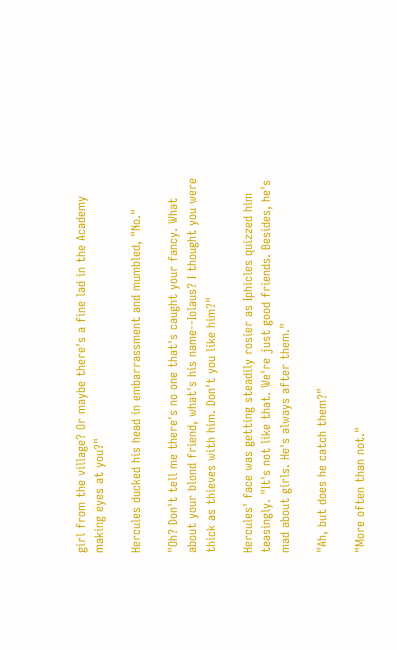girl from the village? Or maybe there's a fine lad in the Academy making eyes at you?"

Hercules ducked his head in embarrassment and mumbled, "No."

"Oh? Don't tell me there's no one that's caught your fancy. What about your blond friend, what's his name--Iolaus? I thought you were thick as thieves with him. Don't you like him?"

Hercules' face was getting steadily rosier as Iphicles quizzed him teasingly. "It's not like that. We're just good friends. Besides, he's mad about girls. He's always after them."

"Ah, but does he catch them?"

"More often than not."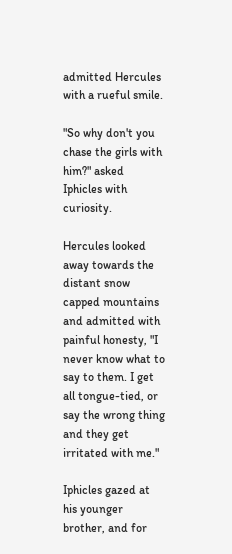admitted Hercules with a rueful smile.

"So why don't you chase the girls with him?" asked Iphicles with curiosity.

Hercules looked away towards the distant snow capped mountains and admitted with painful honesty, "I never know what to say to them. I get all tongue-tied, or say the wrong thing and they get irritated with me."

Iphicles gazed at his younger brother, and for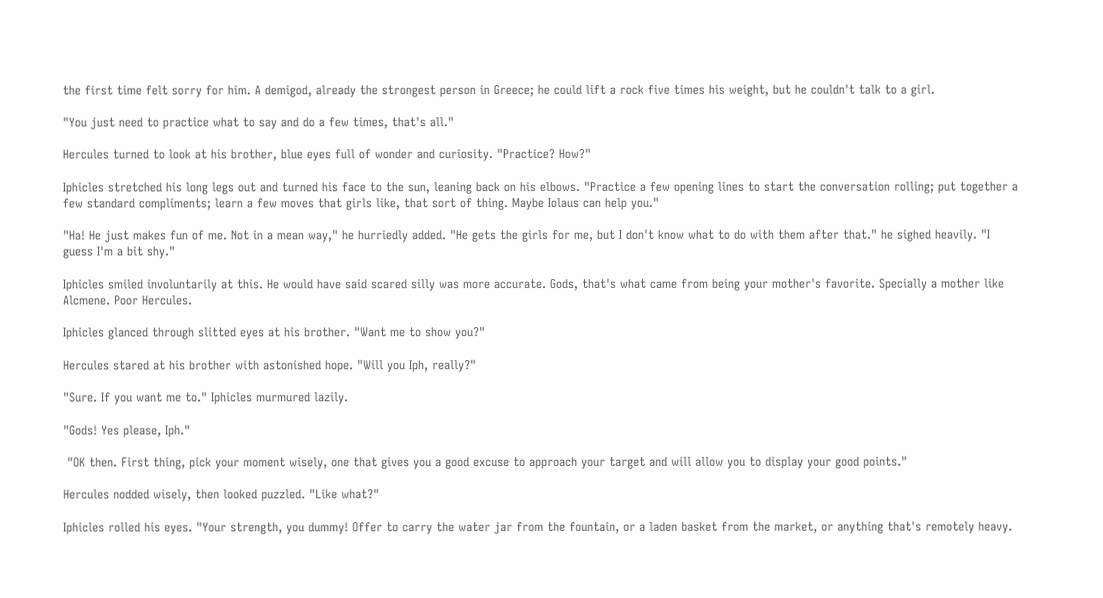the first time felt sorry for him. A demigod, already the strongest person in Greece; he could lift a rock five times his weight, but he couldn't talk to a girl.

"You just need to practice what to say and do a few times, that's all."

Hercules turned to look at his brother, blue eyes full of wonder and curiosity. "Practice? How?"

Iphicles stretched his long legs out and turned his face to the sun, leaning back on his elbows. "Practice a few opening lines to start the conversation rolling; put together a few standard compliments; learn a few moves that girls like, that sort of thing. Maybe Iolaus can help you."

"Ha! He just makes fun of me. Not in a mean way," he hurriedly added. "He gets the girls for me, but I don't know what to do with them after that." he sighed heavily. "I guess I'm a bit shy."

Iphicles smiled involuntarily at this. He would have said scared silly was more accurate. Gods, that's what came from being your mother's favorite. Specially a mother like Alcmene. Poor Hercules.

Iphicles glanced through slitted eyes at his brother. "Want me to show you?"

Hercules stared at his brother with astonished hope. "Will you Iph, really?"

"Sure. If you want me to." Iphicles murmured lazily.

"Gods! Yes please, Iph."

 "OK then. First thing, pick your moment wisely, one that gives you a good excuse to approach your target and will allow you to display your good points."

Hercules nodded wisely, then looked puzzled. "Like what?"

Iphicles rolled his eyes. "Your strength, you dummy! Offer to carry the water jar from the fountain, or a laden basket from the market, or anything that's remotely heavy.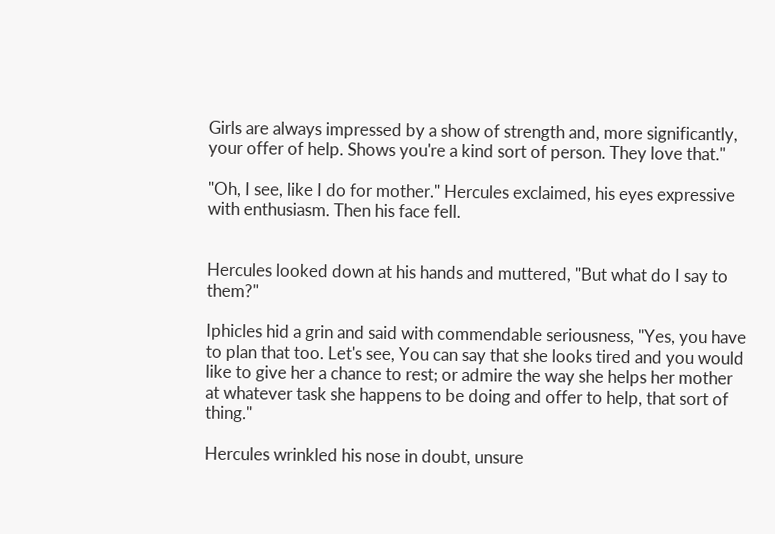Girls are always impressed by a show of strength and, more significantly, your offer of help. Shows you're a kind sort of person. They love that."

"Oh, I see, like I do for mother." Hercules exclaimed, his eyes expressive with enthusiasm. Then his face fell.


Hercules looked down at his hands and muttered, "But what do I say to them?"

Iphicles hid a grin and said with commendable seriousness, "Yes, you have to plan that too. Let's see, You can say that she looks tired and you would like to give her a chance to rest; or admire the way she helps her mother at whatever task she happens to be doing and offer to help, that sort of thing."

Hercules wrinkled his nose in doubt, unsure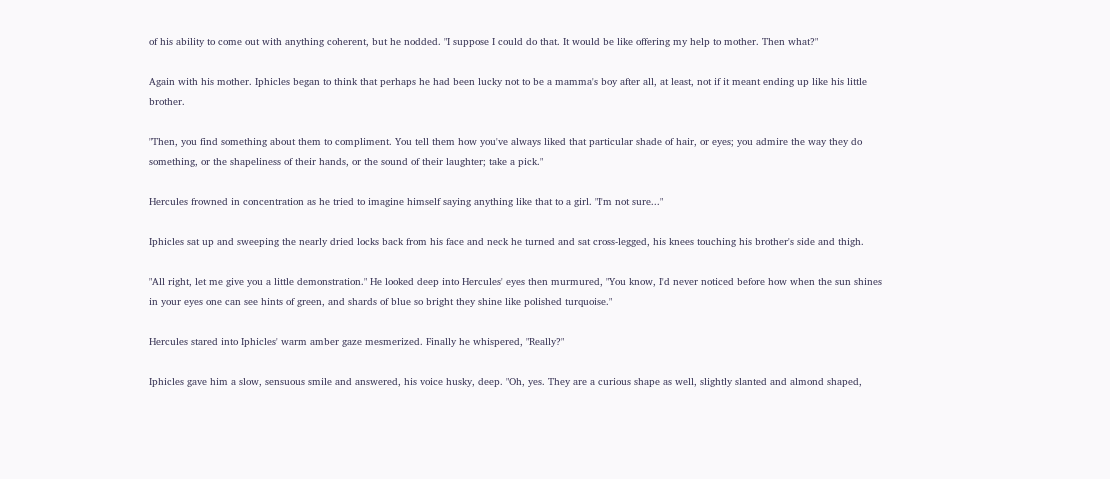of his ability to come out with anything coherent, but he nodded. "I suppose I could do that. It would be like offering my help to mother. Then what?"

Again with his mother. Iphicles began to think that perhaps he had been lucky not to be a mamma's boy after all, at least, not if it meant ending up like his little brother.

"Then, you find something about them to compliment. You tell them how you've always liked that particular shade of hair, or eyes; you admire the way they do something, or the shapeliness of their hands, or the sound of their laughter; take a pick."

Hercules frowned in concentration as he tried to imagine himself saying anything like that to a girl. "I'm not sure..."

Iphicles sat up and sweeping the nearly dried locks back from his face and neck he turned and sat cross-legged, his knees touching his brother's side and thigh.

"All right, let me give you a little demonstration." He looked deep into Hercules' eyes then murmured, "You know, I'd never noticed before how when the sun shines in your eyes one can see hints of green, and shards of blue so bright they shine like polished turquoise."

Hercules stared into Iphicles' warm amber gaze mesmerized. Finally he whispered, "Really?"

Iphicles gave him a slow, sensuous smile and answered, his voice husky, deep. "Oh, yes. They are a curious shape as well, slightly slanted and almond shaped,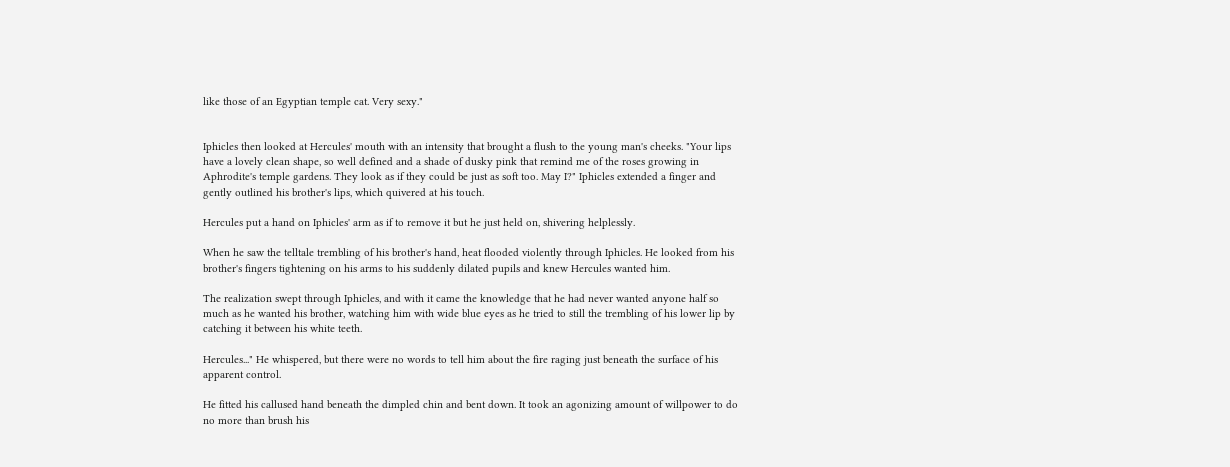like those of an Egyptian temple cat. Very sexy."


Iphicles then looked at Hercules' mouth with an intensity that brought a flush to the young man's cheeks. "Your lips have a lovely clean shape, so well defined and a shade of dusky pink that remind me of the roses growing in Aphrodite's temple gardens. They look as if they could be just as soft too. May I?" Iphicles extended a finger and gently outlined his brother's lips, which quivered at his touch.

Hercules put a hand on Iphicles' arm as if to remove it but he just held on, shivering helplessly.

When he saw the telltale trembling of his brother's hand, heat flooded violently through Iphicles. He looked from his brother's fingers tightening on his arms to his suddenly dilated pupils and knew Hercules wanted him.

The realization swept through Iphicles, and with it came the knowledge that he had never wanted anyone half so much as he wanted his brother, watching him with wide blue eyes as he tried to still the trembling of his lower lip by catching it between his white teeth.

Hercules..." He whispered, but there were no words to tell him about the fire raging just beneath the surface of his apparent control.

He fitted his callused hand beneath the dimpled chin and bent down. It took an agonizing amount of willpower to do no more than brush his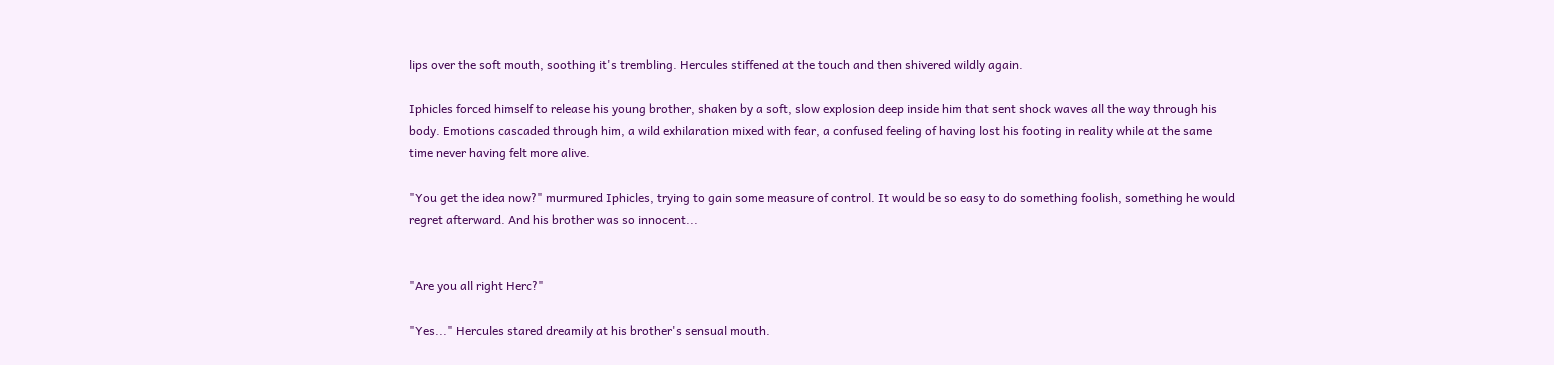lips over the soft mouth, soothing it's trembling. Hercules stiffened at the touch and then shivered wildly again.

Iphicles forced himself to release his young brother, shaken by a soft, slow explosion deep inside him that sent shock waves all the way through his body. Emotions cascaded through him, a wild exhilaration mixed with fear, a confused feeling of having lost his footing in reality while at the same time never having felt more alive.

"You get the idea now?" murmured Iphicles, trying to gain some measure of control. It would be so easy to do something foolish, something he would regret afterward. And his brother was so innocent...


"Are you all right Herc?"

"Yes..." Hercules stared dreamily at his brother's sensual mouth.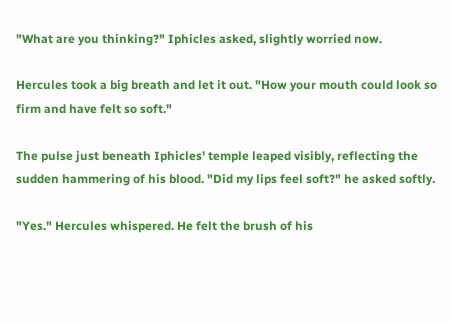"What are you thinking?" Iphicles asked, slightly worried now.

Hercules took a big breath and let it out. "How your mouth could look so firm and have felt so soft."

The pulse just beneath Iphicles' temple leaped visibly, reflecting the sudden hammering of his blood. "Did my lips feel soft?" he asked softly.

"Yes." Hercules whispered. He felt the brush of his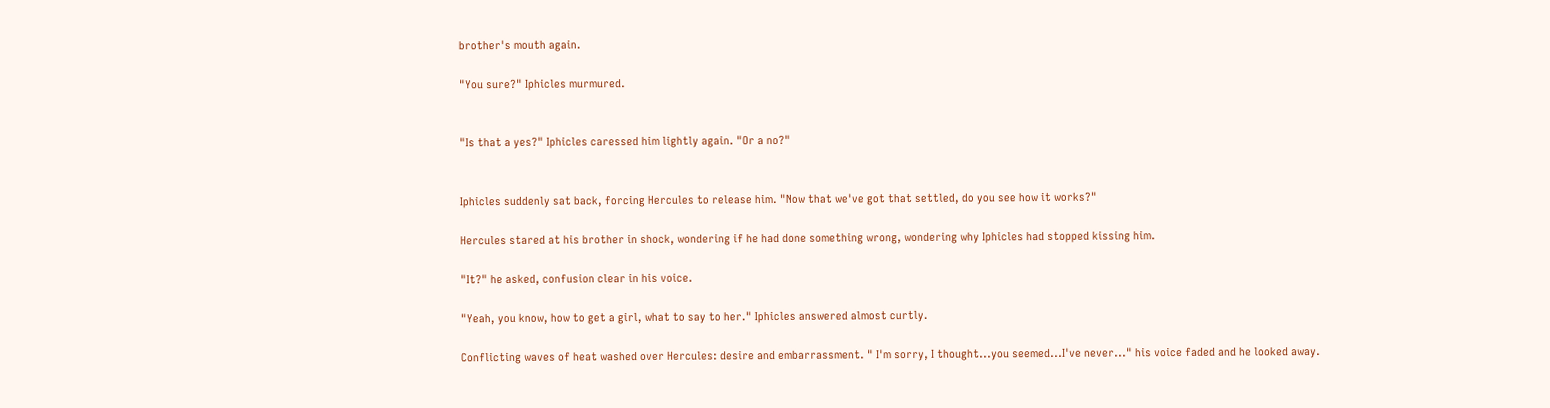brother's mouth again.

"You sure?" Iphicles murmured.


"Is that a yes?" Iphicles caressed him lightly again. "Or a no?"


Iphicles suddenly sat back, forcing Hercules to release him. "Now that we've got that settled, do you see how it works?"

Hercules stared at his brother in shock, wondering if he had done something wrong, wondering why Iphicles had stopped kissing him.

"It?" he asked, confusion clear in his voice.

"Yeah, you know, how to get a girl, what to say to her." Iphicles answered almost curtly.

Conflicting waves of heat washed over Hercules: desire and embarrassment. " I'm sorry, I thought...you seemed...I've never..." his voice faded and he looked away.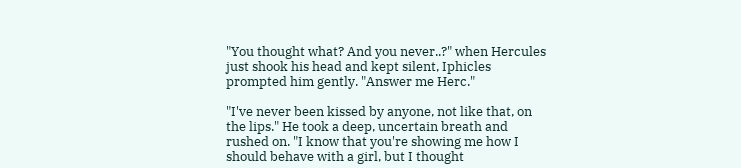"You thought what? And you never..?" when Hercules just shook his head and kept silent, Iphicles prompted him gently. "Answer me Herc."

"I've never been kissed by anyone, not like that, on the lips." He took a deep, uncertain breath and rushed on. "I know that you're showing me how I should behave with a girl, but I thought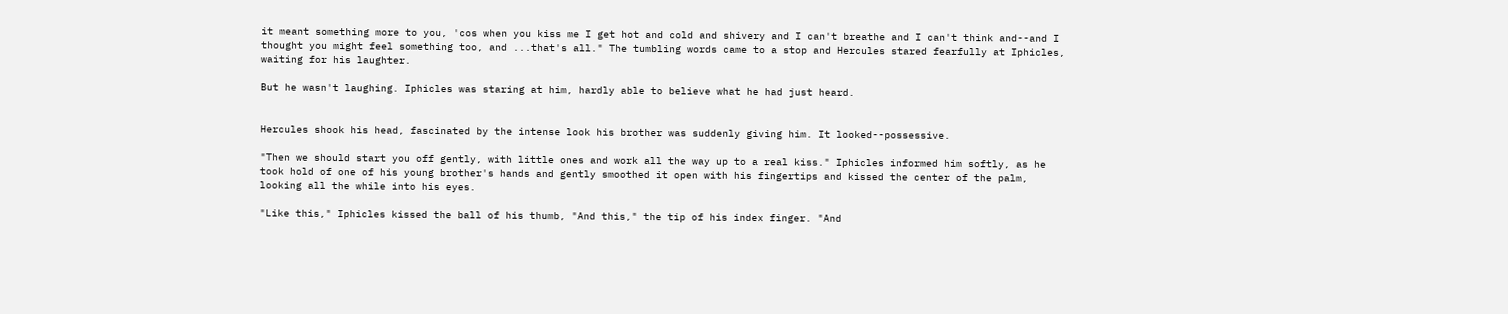it meant something more to you, 'cos when you kiss me I get hot and cold and shivery and I can't breathe and I can't think and--and I thought you might feel something too, and ...that's all." The tumbling words came to a stop and Hercules stared fearfully at Iphicles, waiting for his laughter.

But he wasn't laughing. Iphicles was staring at him, hardly able to believe what he had just heard.


Hercules shook his head, fascinated by the intense look his brother was suddenly giving him. It looked--possessive.

"Then we should start you off gently, with little ones and work all the way up to a real kiss." Iphicles informed him softly, as he took hold of one of his young brother's hands and gently smoothed it open with his fingertips and kissed the center of the palm, looking all the while into his eyes.

"Like this," Iphicles kissed the ball of his thumb, "And this," the tip of his index finger. "And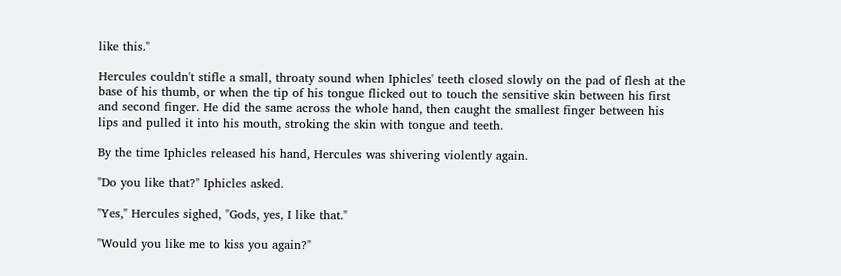like this."

Hercules couldn't stifle a small, throaty sound when Iphicles' teeth closed slowly on the pad of flesh at the base of his thumb, or when the tip of his tongue flicked out to touch the sensitive skin between his first and second finger. He did the same across the whole hand, then caught the smallest finger between his lips and pulled it into his mouth, stroking the skin with tongue and teeth.

By the time Iphicles released his hand, Hercules was shivering violently again.

"Do you like that?" Iphicles asked.

"Yes," Hercules sighed, "Gods, yes, I like that."

"Would you like me to kiss you again?"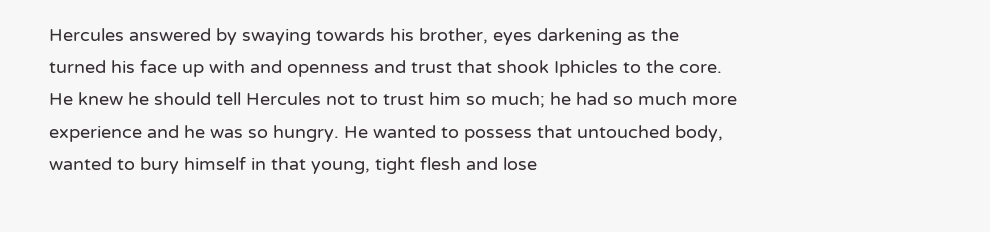Hercules answered by swaying towards his brother, eyes darkening as the turned his face up with and openness and trust that shook Iphicles to the core. He knew he should tell Hercules not to trust him so much; he had so much more experience and he was so hungry. He wanted to possess that untouched body, wanted to bury himself in that young, tight flesh and lose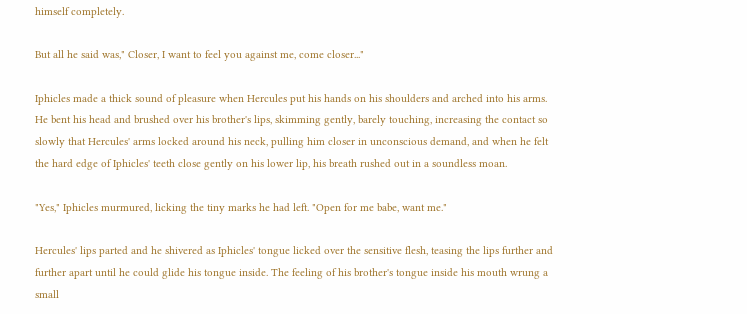himself completely.

But all he said was," Closer, I want to feel you against me, come closer..."

Iphicles made a thick sound of pleasure when Hercules put his hands on his shoulders and arched into his arms. He bent his head and brushed over his brother's lips, skimming gently, barely touching, increasing the contact so slowly that Hercules' arms locked around his neck, pulling him closer in unconscious demand, and when he felt the hard edge of Iphicles' teeth close gently on his lower lip, his breath rushed out in a soundless moan.

"Yes," Iphicles murmured, licking the tiny marks he had left. "Open for me babe, want me."

Hercules' lips parted and he shivered as Iphicles' tongue licked over the sensitive flesh, teasing the lips further and further apart until he could glide his tongue inside. The feeling of his brother's tongue inside his mouth wrung a small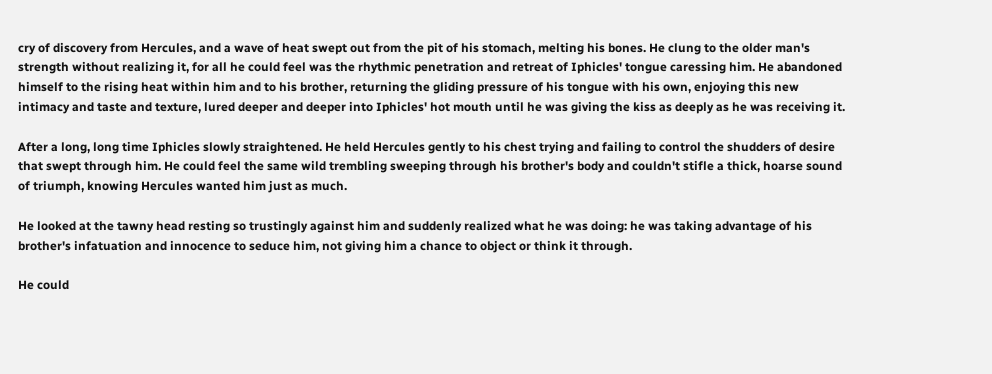cry of discovery from Hercules, and a wave of heat swept out from the pit of his stomach, melting his bones. He clung to the older man's strength without realizing it, for all he could feel was the rhythmic penetration and retreat of Iphicles' tongue caressing him. He abandoned himself to the rising heat within him and to his brother, returning the gliding pressure of his tongue with his own, enjoying this new intimacy and taste and texture, lured deeper and deeper into Iphicles' hot mouth until he was giving the kiss as deeply as he was receiving it.

After a long, long time Iphicles slowly straightened. He held Hercules gently to his chest trying and failing to control the shudders of desire that swept through him. He could feel the same wild trembling sweeping through his brother's body and couldn't stifle a thick, hoarse sound of triumph, knowing Hercules wanted him just as much.

He looked at the tawny head resting so trustingly against him and suddenly realized what he was doing: he was taking advantage of his brother's infatuation and innocence to seduce him, not giving him a chance to object or think it through.

He could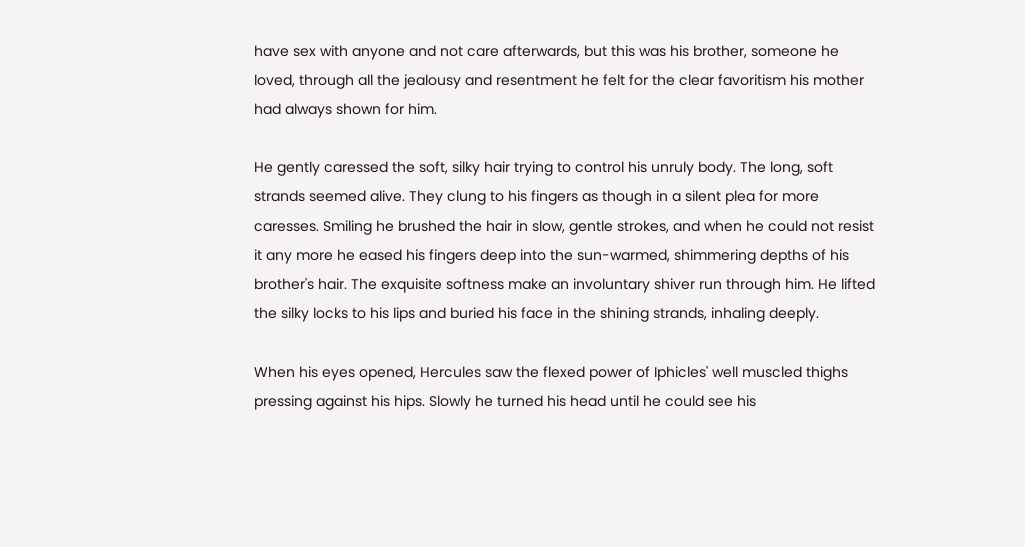have sex with anyone and not care afterwards, but this was his brother, someone he loved, through all the jealousy and resentment he felt for the clear favoritism his mother had always shown for him.

He gently caressed the soft, silky hair trying to control his unruly body. The long, soft strands seemed alive. They clung to his fingers as though in a silent plea for more caresses. Smiling he brushed the hair in slow, gentle strokes, and when he could not resist it any more he eased his fingers deep into the sun-warmed, shimmering depths of his brother's hair. The exquisite softness make an involuntary shiver run through him. He lifted the silky locks to his lips and buried his face in the shining strands, inhaling deeply.

When his eyes opened, Hercules saw the flexed power of Iphicles' well muscled thighs pressing against his hips. Slowly he turned his head until he could see his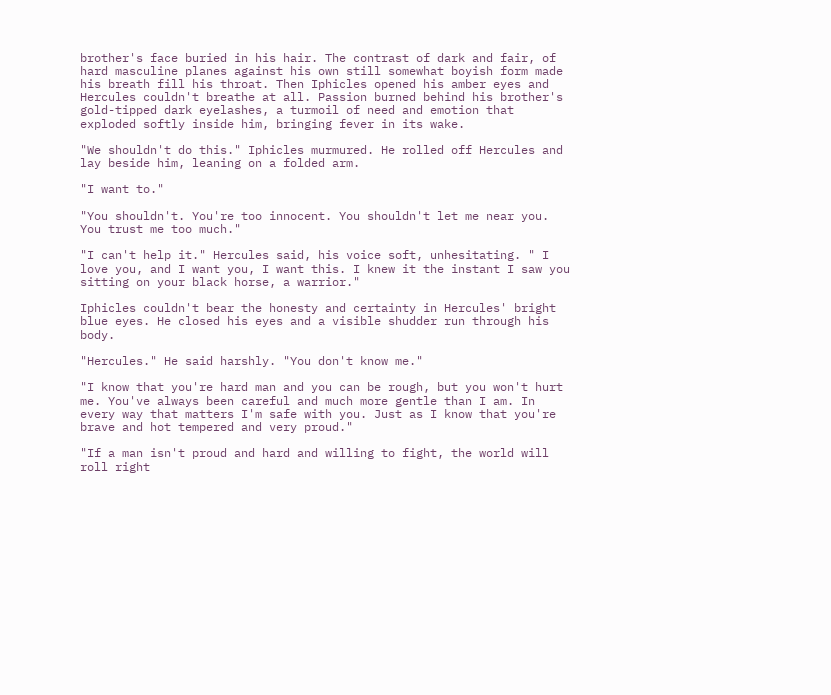brother's face buried in his hair. The contrast of dark and fair, of hard masculine planes against his own still somewhat boyish form made his breath fill his throat. Then Iphicles opened his amber eyes and Hercules couldn't breathe at all. Passion burned behind his brother's gold-tipped dark eyelashes, a turmoil of need and emotion that exploded softly inside him, bringing fever in its wake.

"We shouldn't do this." Iphicles murmured. He rolled off Hercules and lay beside him, leaning on a folded arm.

"I want to."

"You shouldn't. You're too innocent. You shouldn't let me near you. You trust me too much."

"I can't help it." Hercules said, his voice soft, unhesitating. " I love you, and I want you, I want this. I knew it the instant I saw you sitting on your black horse, a warrior."

Iphicles couldn't bear the honesty and certainty in Hercules' bright blue eyes. He closed his eyes and a visible shudder run through his body.

"Hercules." He said harshly. "You don't know me."

"I know that you're hard man and you can be rough, but you won't hurt me. You've always been careful and much more gentle than I am. In every way that matters I'm safe with you. Just as I know that you're brave and hot tempered and very proud."

"If a man isn't proud and hard and willing to fight, the world will roll right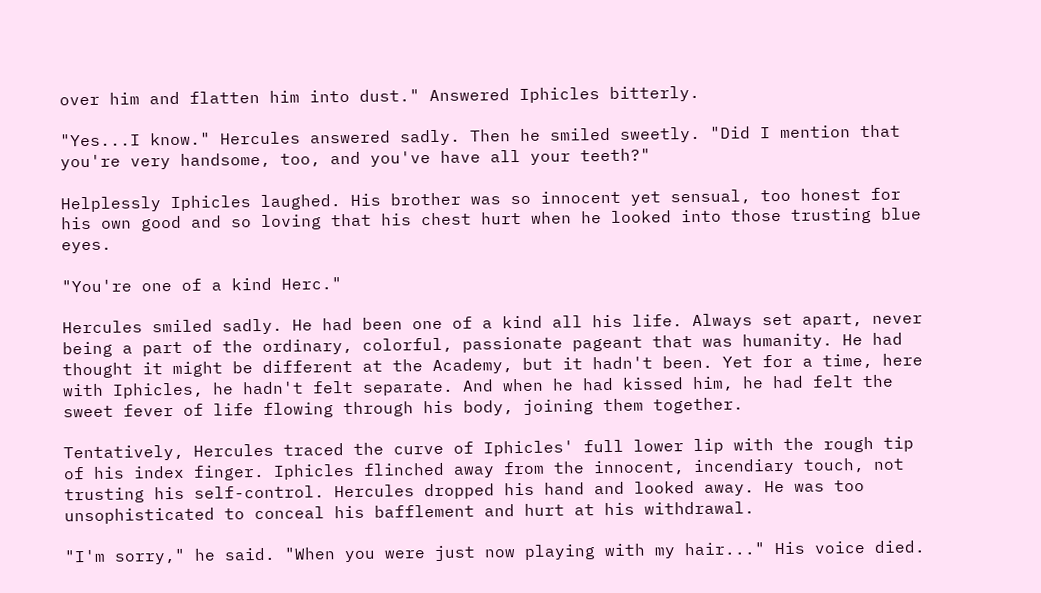over him and flatten him into dust." Answered Iphicles bitterly.

"Yes...I know." Hercules answered sadly. Then he smiled sweetly. "Did I mention that you're very handsome, too, and you've have all your teeth?"

Helplessly Iphicles laughed. His brother was so innocent yet sensual, too honest for his own good and so loving that his chest hurt when he looked into those trusting blue eyes.

"You're one of a kind Herc."

Hercules smiled sadly. He had been one of a kind all his life. Always set apart, never being a part of the ordinary, colorful, passionate pageant that was humanity. He had thought it might be different at the Academy, but it hadn't been. Yet for a time, here with Iphicles, he hadn't felt separate. And when he had kissed him, he had felt the sweet fever of life flowing through his body, joining them together.

Tentatively, Hercules traced the curve of Iphicles' full lower lip with the rough tip of his index finger. Iphicles flinched away from the innocent, incendiary touch, not trusting his self-control. Hercules dropped his hand and looked away. He was too unsophisticated to conceal his bafflement and hurt at his withdrawal.

"I'm sorry," he said. "When you were just now playing with my hair..." His voice died.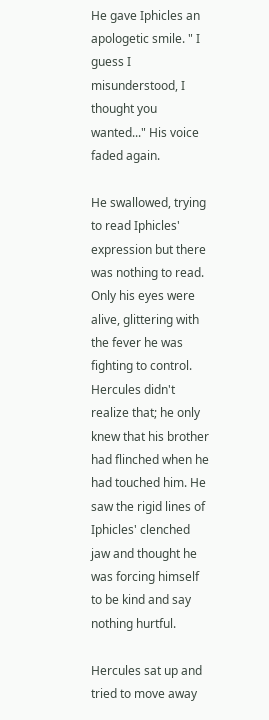He gave Iphicles an apologetic smile. " I guess I misunderstood, I thought you wanted..." His voice faded again.

He swallowed, trying to read Iphicles' expression but there was nothing to read. Only his eyes were alive, glittering with the fever he was fighting to control. Hercules didn't realize that; he only knew that his brother had flinched when he had touched him. He saw the rigid lines of Iphicles' clenched jaw and thought he was forcing himself to be kind and say nothing hurtful.

Hercules sat up and tried to move away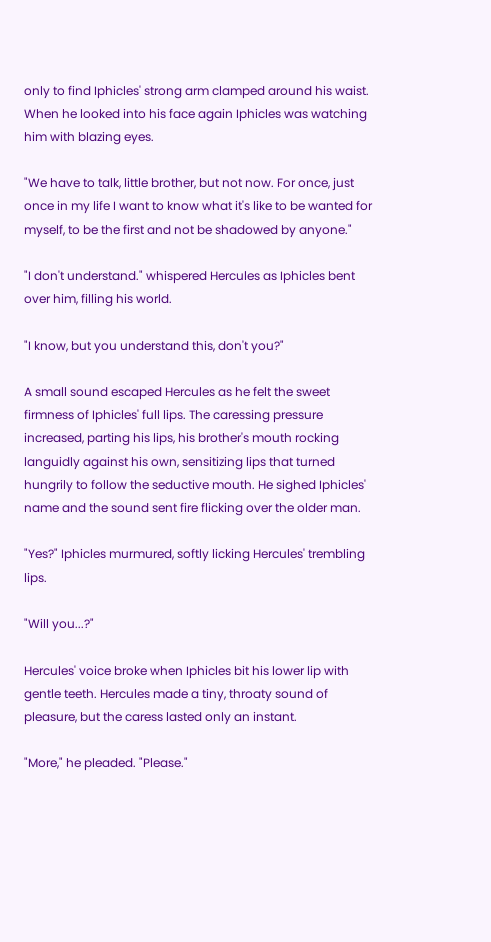only to find Iphicles' strong arm clamped around his waist. When he looked into his face again Iphicles was watching him with blazing eyes.

"We have to talk, little brother, but not now. For once, just once in my life I want to know what it's like to be wanted for myself, to be the first and not be shadowed by anyone."

"I don't understand." whispered Hercules as Iphicles bent over him, filling his world.

"I know, but you understand this, don't you?"

A small sound escaped Hercules as he felt the sweet firmness of Iphicles' full lips. The caressing pressure increased, parting his lips, his brother's mouth rocking languidly against his own, sensitizing lips that turned hungrily to follow the seductive mouth. He sighed Iphicles' name and the sound sent fire flicking over the older man.

"Yes?" Iphicles murmured, softly licking Hercules' trembling lips.

"Will you...?"

Hercules' voice broke when Iphicles bit his lower lip with gentle teeth. Hercules made a tiny, throaty sound of pleasure, but the caress lasted only an instant.

"More," he pleaded. "Please."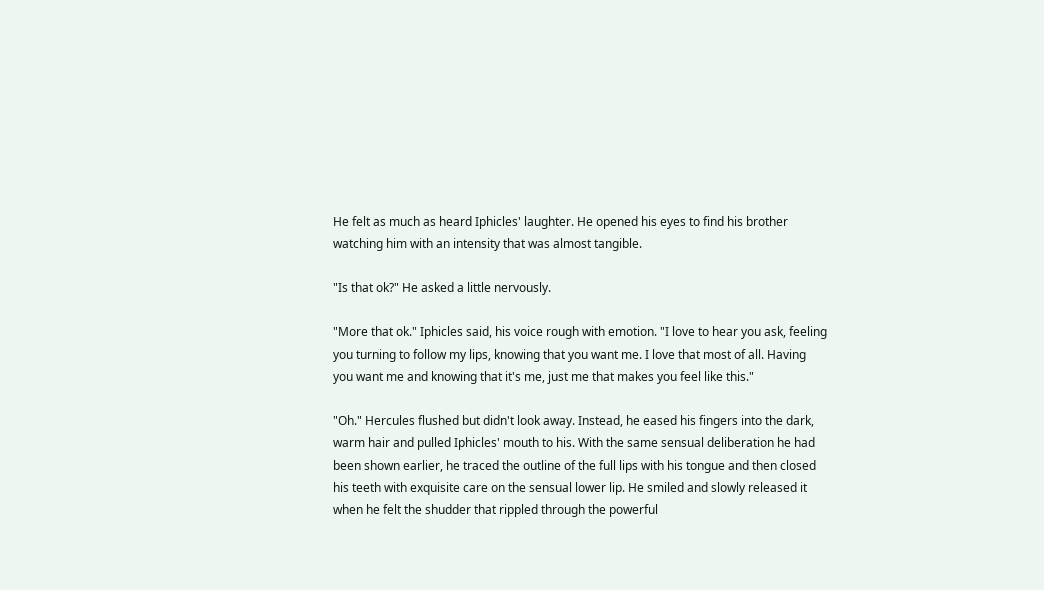He felt as much as heard Iphicles' laughter. He opened his eyes to find his brother watching him with an intensity that was almost tangible.

"Is that ok?" He asked a little nervously.

"More that ok." Iphicles said, his voice rough with emotion. "I love to hear you ask, feeling you turning to follow my lips, knowing that you want me. I love that most of all. Having you want me and knowing that it's me, just me that makes you feel like this."

"Oh." Hercules flushed but didn't look away. Instead, he eased his fingers into the dark, warm hair and pulled Iphicles' mouth to his. With the same sensual deliberation he had been shown earlier, he traced the outline of the full lips with his tongue and then closed his teeth with exquisite care on the sensual lower lip. He smiled and slowly released it when he felt the shudder that rippled through the powerful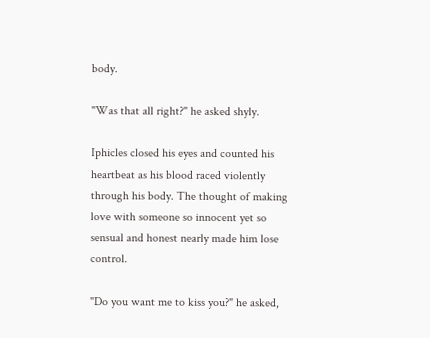body.

"Was that all right?" he asked shyly.

Iphicles closed his eyes and counted his heartbeat as his blood raced violently through his body. The thought of making love with someone so innocent yet so sensual and honest nearly made him lose control.

"Do you want me to kiss you?" he asked,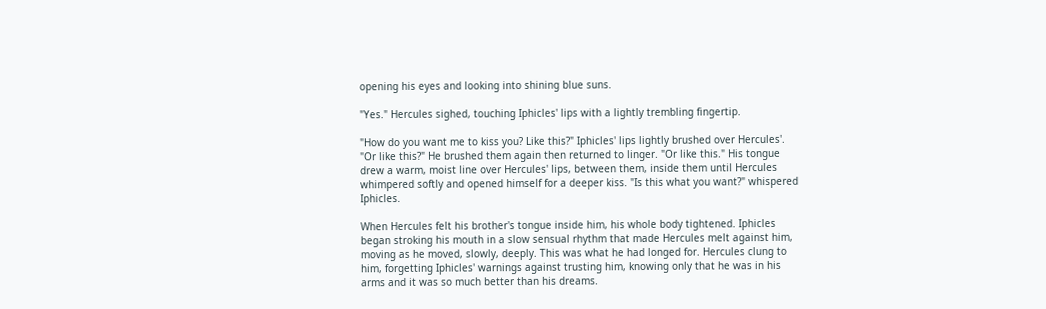opening his eyes and looking into shining blue suns.

"Yes." Hercules sighed, touching Iphicles' lips with a lightly trembling fingertip.

"How do you want me to kiss you? Like this?" Iphicles' lips lightly brushed over Hercules'. "Or like this?" He brushed them again then returned to linger. "Or like this." His tongue drew a warm, moist line over Hercules' lips, between them, inside them until Hercules whimpered softly and opened himself for a deeper kiss. "Is this what you want?" whispered Iphicles.

When Hercules felt his brother's tongue inside him, his whole body tightened. Iphicles began stroking his mouth in a slow sensual rhythm that made Hercules melt against him, moving as he moved, slowly, deeply. This was what he had longed for. Hercules clung to him, forgetting Iphicles' warnings against trusting him, knowing only that he was in his arms and it was so much better than his dreams.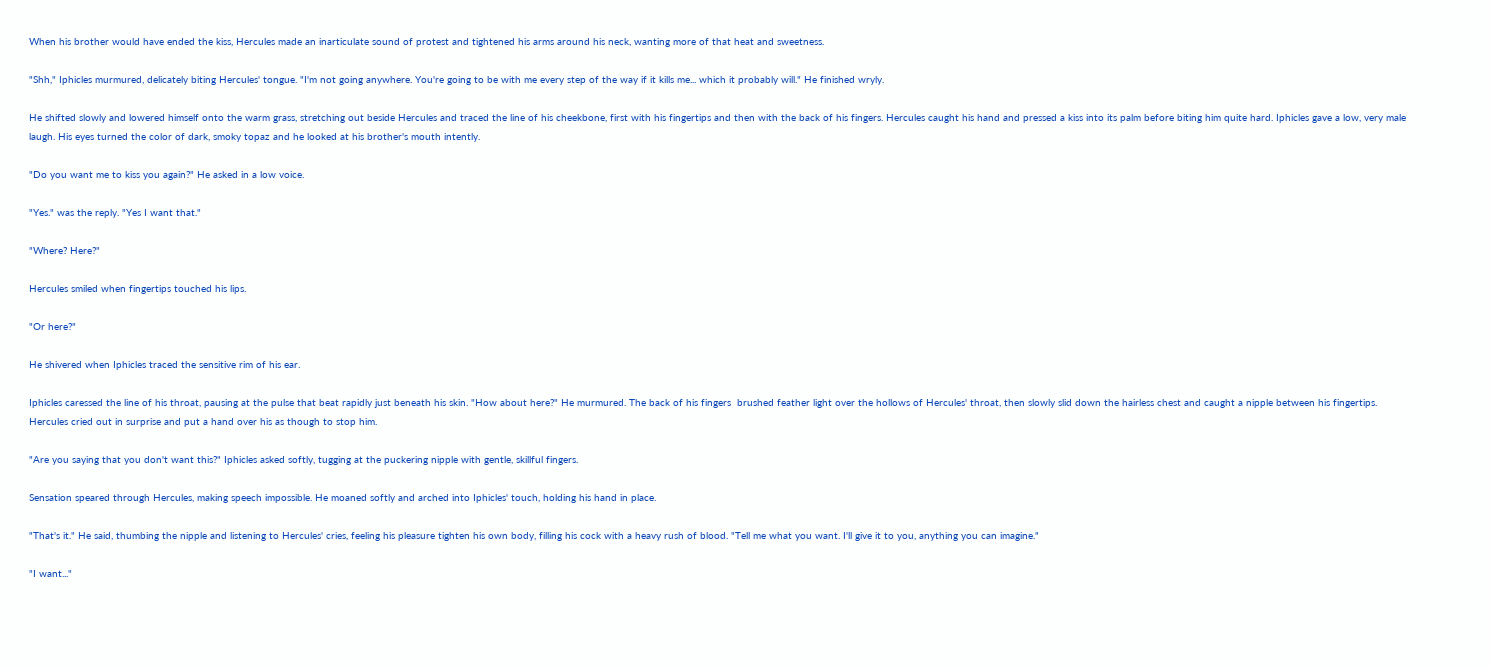When his brother would have ended the kiss, Hercules made an inarticulate sound of protest and tightened his arms around his neck, wanting more of that heat and sweetness.

"Shh," Iphicles murmured, delicately biting Hercules' tongue. "I'm not going anywhere. You're going to be with me every step of the way if it kills me... which it probably will." He finished wryly.

He shifted slowly and lowered himself onto the warm grass, stretching out beside Hercules and traced the line of his cheekbone, first with his fingertips and then with the back of his fingers. Hercules caught his hand and pressed a kiss into its palm before biting him quite hard. Iphicles gave a low, very male laugh. His eyes turned the color of dark, smoky topaz and he looked at his brother's mouth intently.

"Do you want me to kiss you again?" He asked in a low voice.

"Yes." was the reply. "Yes I want that."

"Where? Here?"

Hercules smiled when fingertips touched his lips.

"Or here?"

He shivered when Iphicles traced the sensitive rim of his ear.

Iphicles caressed the line of his throat, pausing at the pulse that beat rapidly just beneath his skin. "How about here?" He murmured. The back of his fingers  brushed feather light over the hollows of Hercules' throat, then slowly slid down the hairless chest and caught a nipple between his fingertips. Hercules cried out in surprise and put a hand over his as though to stop him.

"Are you saying that you don't want this?" Iphicles asked softly, tugging at the puckering nipple with gentle, skillful fingers.

Sensation speared through Hercules, making speech impossible. He moaned softly and arched into Iphicles' touch, holding his hand in place.

"That's it." He said, thumbing the nipple and listening to Hercules' cries, feeling his pleasure tighten his own body, filling his cock with a heavy rush of blood. "Tell me what you want. I'll give it to you, anything you can imagine."

"I want..."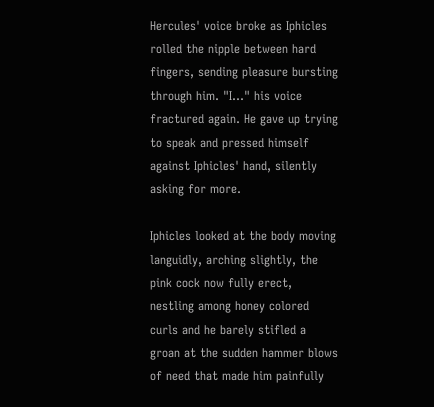Hercules' voice broke as Iphicles rolled the nipple between hard fingers, sending pleasure bursting through him. "I..." his voice fractured again. He gave up trying to speak and pressed himself against Iphicles' hand, silently asking for more.

Iphicles looked at the body moving languidly, arching slightly, the pink cock now fully erect, nestling among honey colored curls and he barely stifled a groan at the sudden hammer blows of need that made him painfully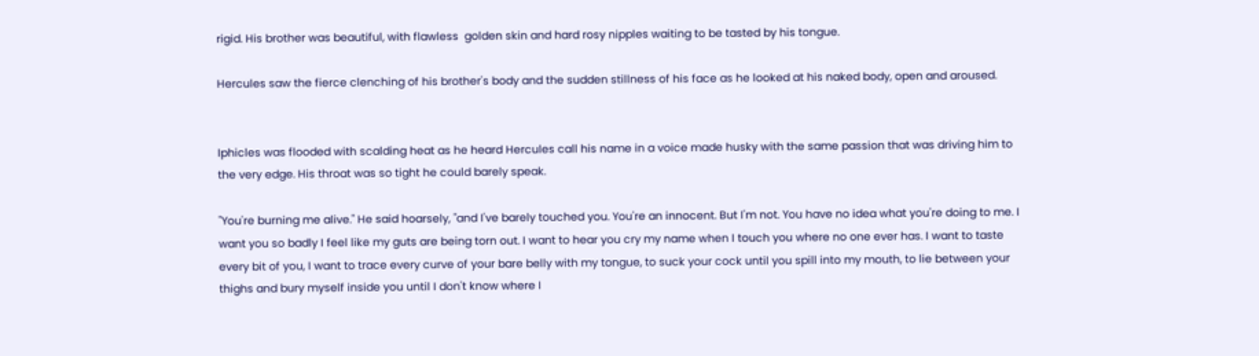rigid. His brother was beautiful, with flawless  golden skin and hard rosy nipples waiting to be tasted by his tongue.

Hercules saw the fierce clenching of his brother's body and the sudden stillness of his face as he looked at his naked body, open and aroused.


Iphicles was flooded with scalding heat as he heard Hercules call his name in a voice made husky with the same passion that was driving him to the very edge. His throat was so tight he could barely speak.

"You're burning me alive." He said hoarsely, "and I've barely touched you. You're an innocent. But I'm not. You have no idea what you're doing to me. I want you so badly I feel like my guts are being torn out. I want to hear you cry my name when I touch you where no one ever has. I want to taste every bit of you, I want to trace every curve of your bare belly with my tongue, to suck your cock until you spill into my mouth, to lie between your thighs and bury myself inside you until I don't know where I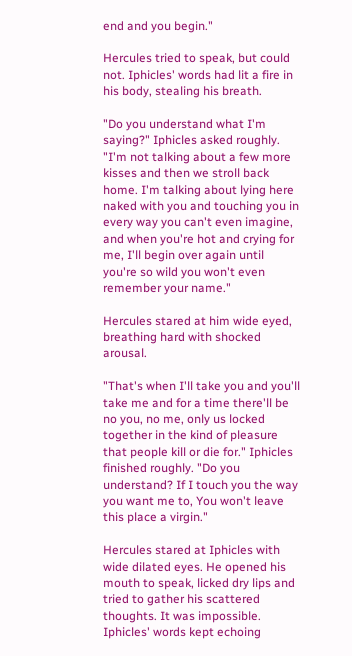end and you begin."

Hercules tried to speak, but could not. Iphicles' words had lit a fire in his body, stealing his breath.

"Do you understand what I'm saying?" Iphicles asked roughly. "I'm not talking about a few more kisses and then we stroll back home. I'm talking about lying here naked with you and touching you in every way you can't even imagine, and when you're hot and crying for me, I'll begin over again until you're so wild you won't even remember your name."

Hercules stared at him wide eyed, breathing hard with shocked arousal.

"That's when I'll take you and you'll take me and for a time there'll be no you, no me, only us locked together in the kind of pleasure that people kill or die for." Iphicles finished roughly. "Do you understand? If I touch you the way you want me to, You won't leave this place a virgin."

Hercules stared at Iphicles with wide dilated eyes. He opened his mouth to speak, licked dry lips and tried to gather his scattered thoughts. It was impossible. Iphicles' words kept echoing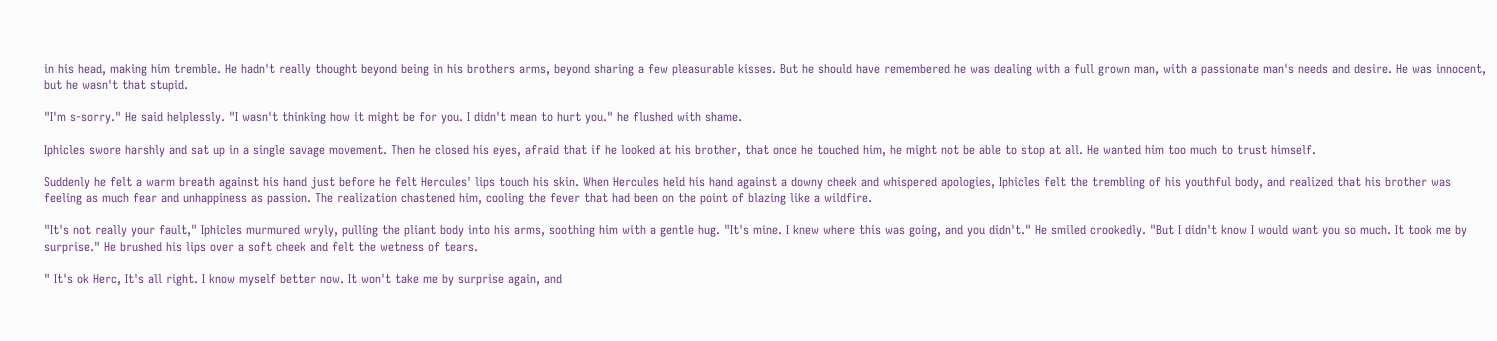in his head, making him tremble. He hadn't really thought beyond being in his brothers arms, beyond sharing a few pleasurable kisses. But he should have remembered he was dealing with a full grown man, with a passionate man's needs and desire. He was innocent, but he wasn't that stupid.

"I'm s-sorry." He said helplessly. "I wasn't thinking how it might be for you. I didn't mean to hurt you." he flushed with shame.

Iphicles swore harshly and sat up in a single savage movement. Then he closed his eyes, afraid that if he looked at his brother, that once he touched him, he might not be able to stop at all. He wanted him too much to trust himself.

Suddenly he felt a warm breath against his hand just before he felt Hercules' lips touch his skin. When Hercules held his hand against a downy cheek and whispered apologies, Iphicles felt the trembling of his youthful body, and realized that his brother was feeling as much fear and unhappiness as passion. The realization chastened him, cooling the fever that had been on the point of blazing like a wildfire.

"It's not really your fault," Iphicles murmured wryly, pulling the pliant body into his arms, soothing him with a gentle hug. "It's mine. I knew where this was going, and you didn't." He smiled crookedly. "But I didn't know I would want you so much. It took me by surprise." He brushed his lips over a soft cheek and felt the wetness of tears.

" It's ok Herc, It's all right. I know myself better now. It won't take me by surprise again, and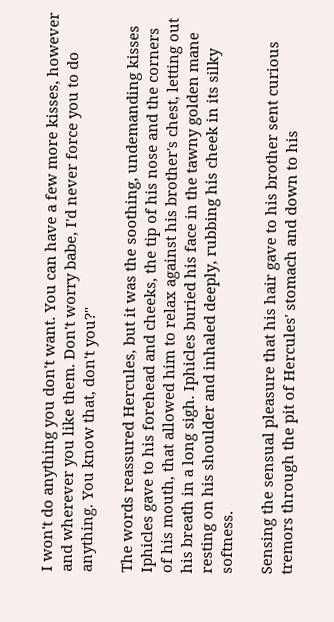I won't do anything you don't want. You can have a few more kisses, however and wherever you like them. Don't worry babe, I'd never force you to do anything. You know that, don't you?"

The words reassured Hercules, but it was the soothing, undemanding kisses Iphicles gave to his forehead and cheeks, the tip of his nose and the corners of his mouth, that allowed him to relax against his brother's chest, letting out his breath in a long sigh. Iphicles buried his face in the tawny golden mane resting on his shoulder and inhaled deeply, rubbing his cheek in its silky softness.

Sensing the sensual pleasure that his hair gave to his brother sent curious tremors through the pit of Hercules' stomach and down to his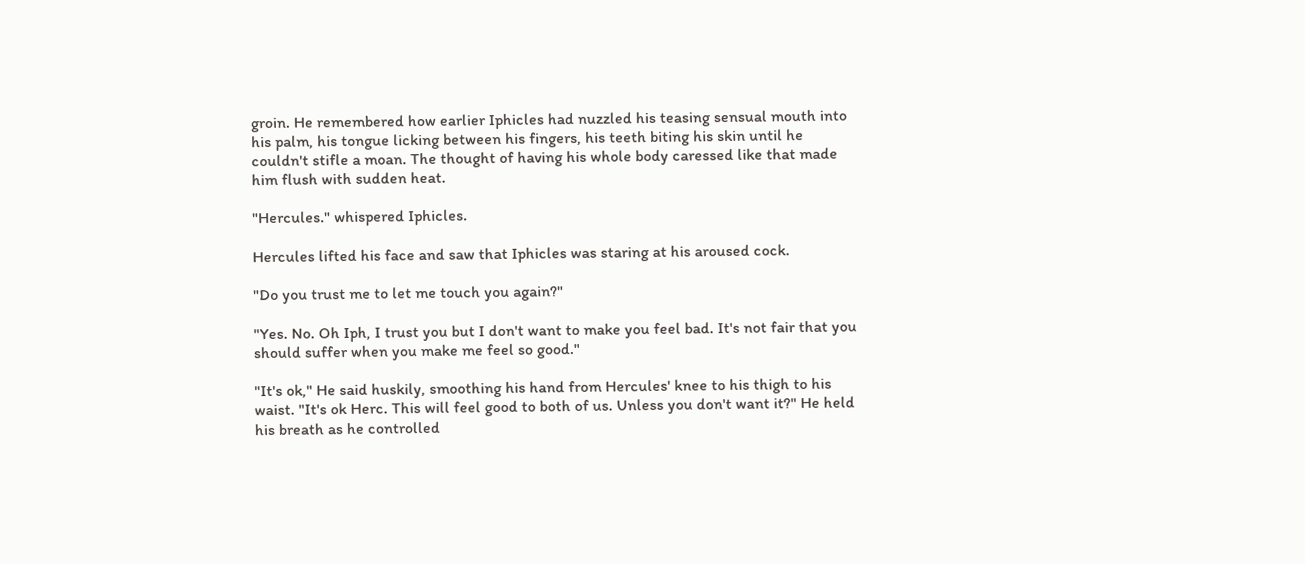groin. He remembered how earlier Iphicles had nuzzled his teasing sensual mouth into his palm, his tongue licking between his fingers, his teeth biting his skin until he couldn't stifle a moan. The thought of having his whole body caressed like that made him flush with sudden heat.

"Hercules." whispered Iphicles.

Hercules lifted his face and saw that Iphicles was staring at his aroused cock.

"Do you trust me to let me touch you again?"

"Yes. No. Oh Iph, I trust you but I don't want to make you feel bad. It's not fair that you should suffer when you make me feel so good."

"It's ok," He said huskily, smoothing his hand from Hercules' knee to his thigh to his waist. "It's ok Herc. This will feel good to both of us. Unless you don't want it?" He held his breath as he controlled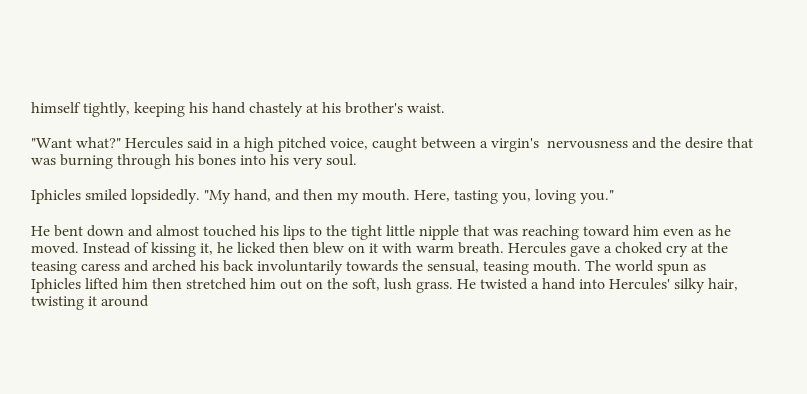himself tightly, keeping his hand chastely at his brother's waist.

"Want what?" Hercules said in a high pitched voice, caught between a virgin's  nervousness and the desire that was burning through his bones into his very soul.

Iphicles smiled lopsidedly. "My hand, and then my mouth. Here, tasting you, loving you."

He bent down and almost touched his lips to the tight little nipple that was reaching toward him even as he moved. Instead of kissing it, he licked then blew on it with warm breath. Hercules gave a choked cry at the teasing caress and arched his back involuntarily towards the sensual, teasing mouth. The world spun as Iphicles lifted him then stretched him out on the soft, lush grass. He twisted a hand into Hercules' silky hair, twisting it around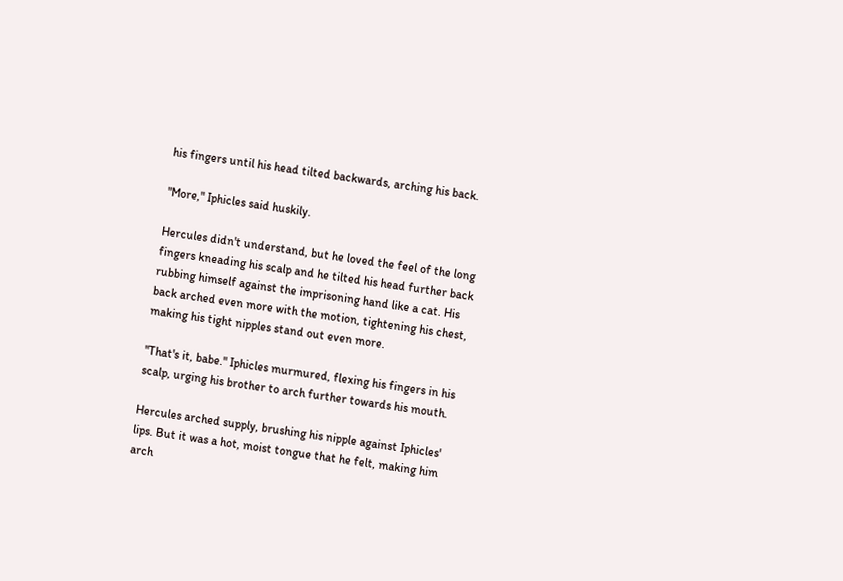his fingers until his head tilted backwards, arching his back.

"More," Iphicles said huskily.

Hercules didn't understand, but he loved the feel of the long fingers kneading his scalp and he tilted his head further back rubbing himself against the imprisoning hand like a cat. His back arched even more with the motion, tightening his chest, making his tight nipples stand out even more.

"That's it, babe." Iphicles murmured, flexing his fingers in his scalp, urging his brother to arch further towards his mouth.

Hercules arched supply, brushing his nipple against Iphicles' lips. But it was a hot, moist tongue that he felt, making him arch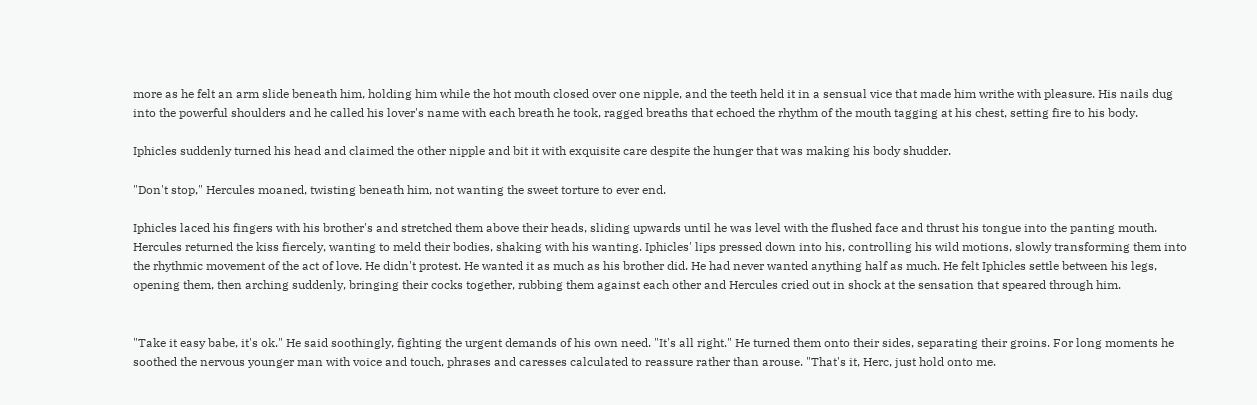more as he felt an arm slide beneath him, holding him while the hot mouth closed over one nipple, and the teeth held it in a sensual vice that made him writhe with pleasure. His nails dug into the powerful shoulders and he called his lover's name with each breath he took, ragged breaths that echoed the rhythm of the mouth tagging at his chest, setting fire to his body.

Iphicles suddenly turned his head and claimed the other nipple and bit it with exquisite care despite the hunger that was making his body shudder.

"Don't stop," Hercules moaned, twisting beneath him, not wanting the sweet torture to ever end.

Iphicles laced his fingers with his brother's and stretched them above their heads, sliding upwards until he was level with the flushed face and thrust his tongue into the panting mouth. Hercules returned the kiss fiercely, wanting to meld their bodies, shaking with his wanting. Iphicles' lips pressed down into his, controlling his wild motions, slowly transforming them into the rhythmic movement of the act of love. He didn't protest. He wanted it as much as his brother did. He had never wanted anything half as much. He felt Iphicles settle between his legs, opening them, then arching suddenly, bringing their cocks together, rubbing them against each other and Hercules cried out in shock at the sensation that speared through him.


"Take it easy babe, it's ok." He said soothingly, fighting the urgent demands of his own need. "It's all right." He turned them onto their sides, separating their groins. For long moments he soothed the nervous younger man with voice and touch, phrases and caresses calculated to reassure rather than arouse. "That's it, Herc, just hold onto me.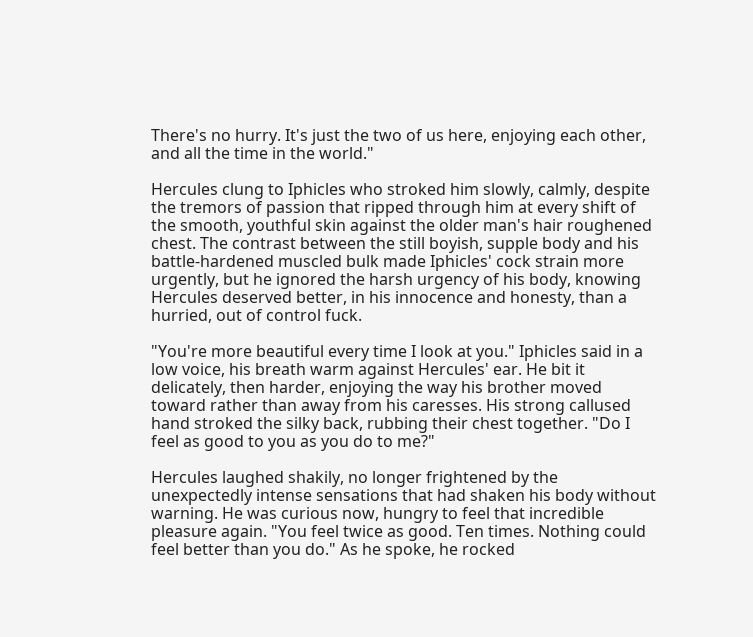There's no hurry. It's just the two of us here, enjoying each other, and all the time in the world."

Hercules clung to Iphicles who stroked him slowly, calmly, despite the tremors of passion that ripped through him at every shift of the smooth, youthful skin against the older man's hair roughened chest. The contrast between the still boyish, supple body and his battle-hardened muscled bulk made Iphicles' cock strain more urgently, but he ignored the harsh urgency of his body, knowing Hercules deserved better, in his innocence and honesty, than a hurried, out of control fuck.

"You're more beautiful every time I look at you." Iphicles said in a low voice, his breath warm against Hercules' ear. He bit it delicately, then harder, enjoying the way his brother moved toward rather than away from his caresses. His strong callused hand stroked the silky back, rubbing their chest together. "Do I feel as good to you as you do to me?"

Hercules laughed shakily, no longer frightened by the unexpectedly intense sensations that had shaken his body without warning. He was curious now, hungry to feel that incredible pleasure again. "You feel twice as good. Ten times. Nothing could feel better than you do." As he spoke, he rocked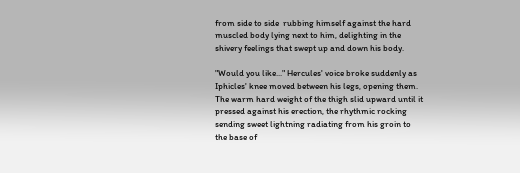from side to side  rubbing himself against the hard muscled body lying next to him, delighting in the shivery feelings that swept up and down his body.

"Would you like..." Hercules' voice broke suddenly as Iphicles' knee moved between his legs, opening them. The warm hard weight of the thigh slid upward until it pressed against his erection, the rhythmic rocking sending sweet lightning radiating from his groin to the base of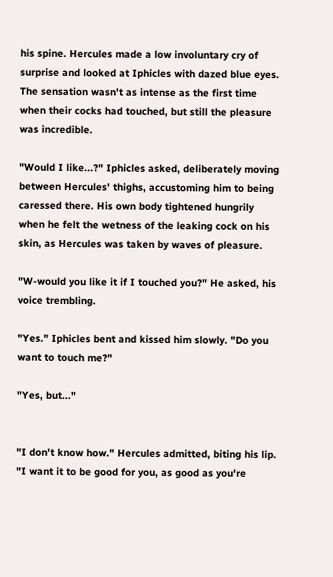his spine. Hercules made a low involuntary cry of surprise and looked at Iphicles with dazed blue eyes. The sensation wasn't as intense as the first time when their cocks had touched, but still the pleasure was incredible.

"Would I like...?" Iphicles asked, deliberately moving between Hercules' thighs, accustoming him to being caressed there. His own body tightened hungrily when he felt the wetness of the leaking cock on his skin, as Hercules was taken by waves of pleasure.

"W-would you like it if I touched you?" He asked, his voice trembling.

"Yes." Iphicles bent and kissed him slowly. "Do you want to touch me?"

"Yes, but..."


"I don't know how." Hercules admitted, biting his lip. "I want it to be good for you, as good as you're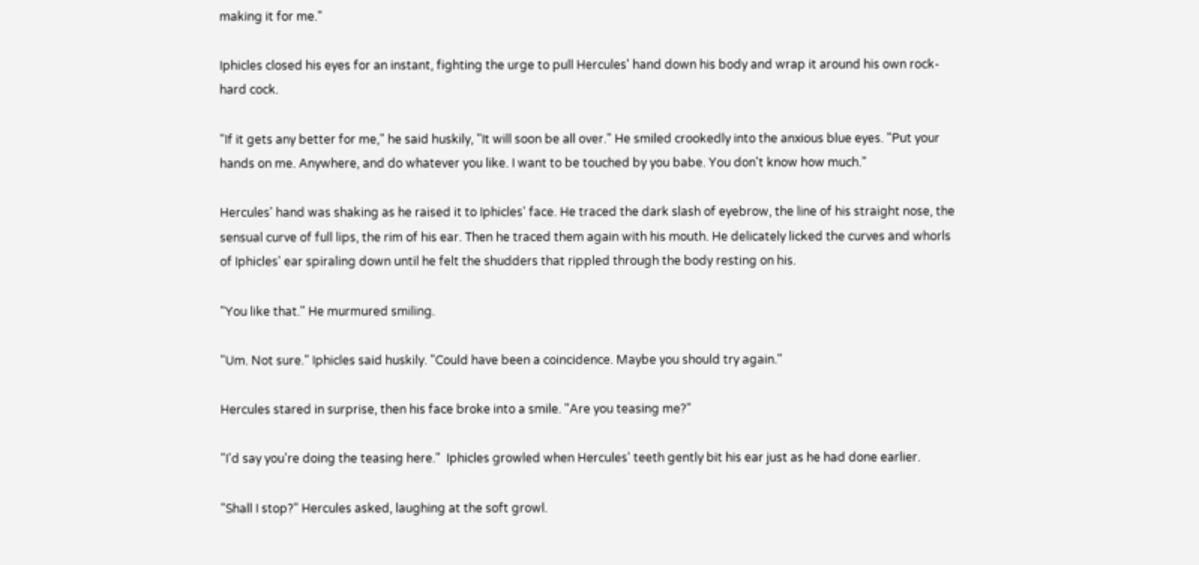making it for me."

Iphicles closed his eyes for an instant, fighting the urge to pull Hercules' hand down his body and wrap it around his own rock-hard cock.

"If it gets any better for me," he said huskily, "It will soon be all over." He smiled crookedly into the anxious blue eyes. "Put your hands on me. Anywhere, and do whatever you like. I want to be touched by you babe. You don't know how much."

Hercules' hand was shaking as he raised it to Iphicles' face. He traced the dark slash of eyebrow, the line of his straight nose, the sensual curve of full lips, the rim of his ear. Then he traced them again with his mouth. He delicately licked the curves and whorls of Iphicles' ear spiraling down until he felt the shudders that rippled through the body resting on his.

"You like that." He murmured smiling.

"Um. Not sure." Iphicles said huskily. "Could have been a coincidence. Maybe you should try again."

Hercules stared in surprise, then his face broke into a smile. "Are you teasing me?"

"I'd say you're doing the teasing here."  Iphicles growled when Hercules' teeth gently bit his ear just as he had done earlier.

"Shall I stop?" Hercules asked, laughing at the soft growl.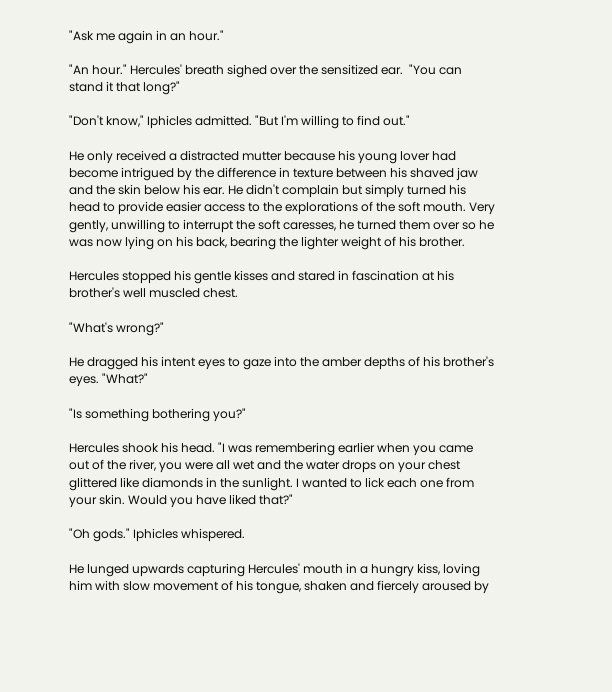"Ask me again in an hour."

"An hour." Hercules' breath sighed over the sensitized ear.  "You can stand it that long?"

"Don't know," Iphicles admitted. "But I'm willing to find out."

He only received a distracted mutter because his young lover had become intrigued by the difference in texture between his shaved jaw and the skin below his ear. He didn't complain but simply turned his head to provide easier access to the explorations of the soft mouth. Very gently, unwilling to interrupt the soft caresses, he turned them over so he was now lying on his back, bearing the lighter weight of his brother.

Hercules stopped his gentle kisses and stared in fascination at his brother's well muscled chest.

"What's wrong?"

He dragged his intent eyes to gaze into the amber depths of his brother's eyes. "What?"

"Is something bothering you?"

Hercules shook his head. "I was remembering earlier when you came out of the river, you were all wet and the water drops on your chest glittered like diamonds in the sunlight. I wanted to lick each one from your skin. Would you have liked that?"

"Oh gods." Iphicles whispered.

He lunged upwards capturing Hercules' mouth in a hungry kiss, loving him with slow movement of his tongue, shaken and fiercely aroused by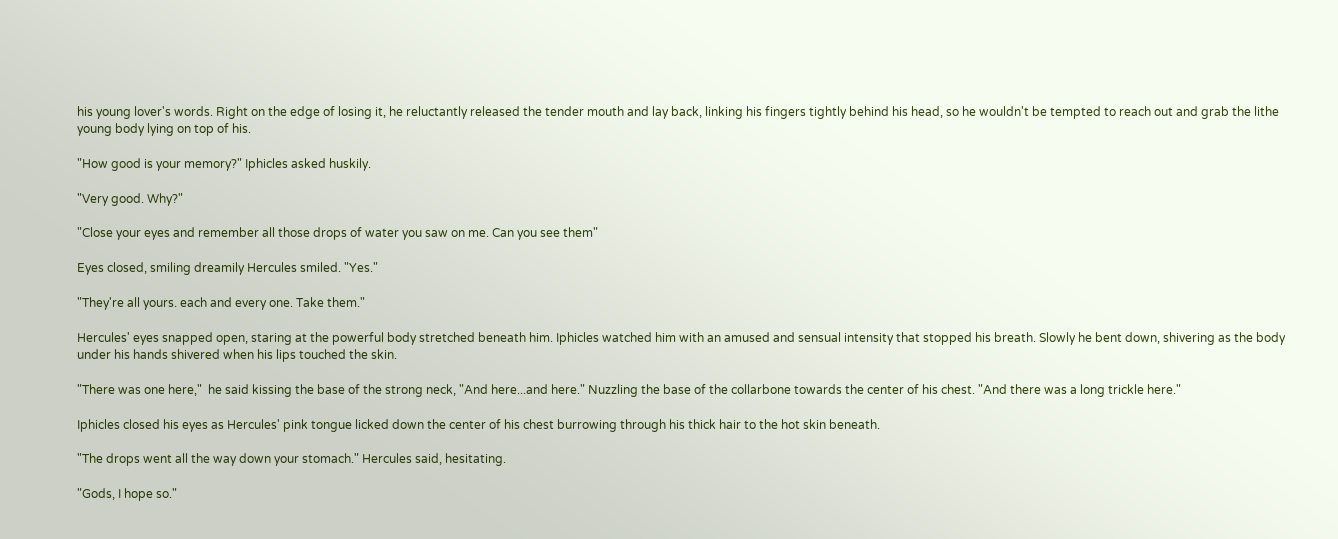his young lover's words. Right on the edge of losing it, he reluctantly released the tender mouth and lay back, linking his fingers tightly behind his head, so he wouldn't be tempted to reach out and grab the lithe young body lying on top of his.

"How good is your memory?" Iphicles asked huskily.

"Very good. Why?"

"Close your eyes and remember all those drops of water you saw on me. Can you see them"

Eyes closed, smiling dreamily Hercules smiled. "Yes."

"They're all yours. each and every one. Take them."

Hercules' eyes snapped open, staring at the powerful body stretched beneath him. Iphicles watched him with an amused and sensual intensity that stopped his breath. Slowly he bent down, shivering as the body under his hands shivered when his lips touched the skin.

"There was one here,"  he said kissing the base of the strong neck, "And here...and here." Nuzzling the base of the collarbone towards the center of his chest. "And there was a long trickle here."

Iphicles closed his eyes as Hercules' pink tongue licked down the center of his chest burrowing through his thick hair to the hot skin beneath.

"The drops went all the way down your stomach." Hercules said, hesitating.

"Gods, I hope so."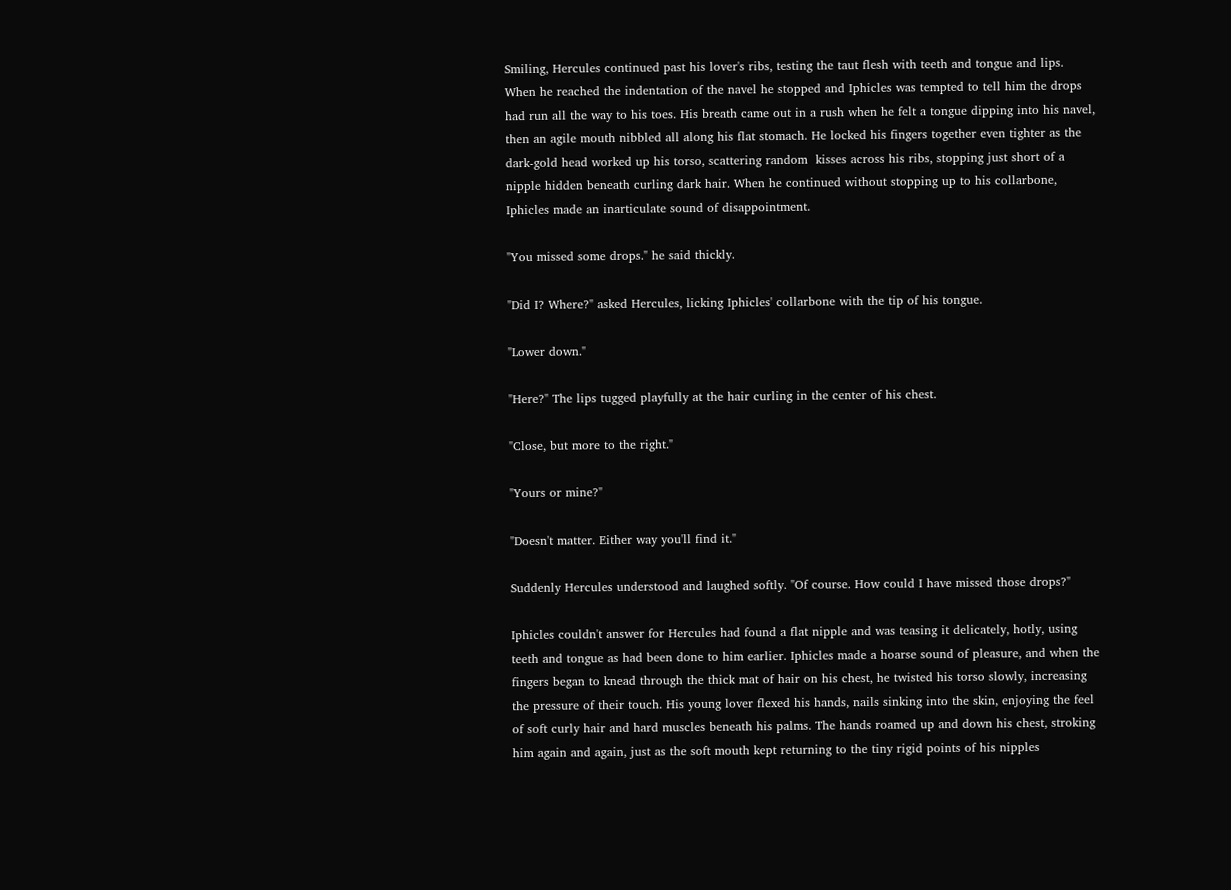Smiling, Hercules continued past his lover's ribs, testing the taut flesh with teeth and tongue and lips. When he reached the indentation of the navel he stopped and Iphicles was tempted to tell him the drops had run all the way to his toes. His breath came out in a rush when he felt a tongue dipping into his navel, then an agile mouth nibbled all along his flat stomach. He locked his fingers together even tighter as the dark-gold head worked up his torso, scattering random  kisses across his ribs, stopping just short of a nipple hidden beneath curling dark hair. When he continued without stopping up to his collarbone, Iphicles made an inarticulate sound of disappointment.

"You missed some drops." he said thickly.

"Did I? Where?" asked Hercules, licking Iphicles' collarbone with the tip of his tongue.

"Lower down."

"Here?" The lips tugged playfully at the hair curling in the center of his chest.

"Close, but more to the right."

"Yours or mine?"

"Doesn't matter. Either way you'll find it."

Suddenly Hercules understood and laughed softly. "Of course. How could I have missed those drops?"

Iphicles couldn't answer for Hercules had found a flat nipple and was teasing it delicately, hotly, using teeth and tongue as had been done to him earlier. Iphicles made a hoarse sound of pleasure, and when the fingers began to knead through the thick mat of hair on his chest, he twisted his torso slowly, increasing the pressure of their touch. His young lover flexed his hands, nails sinking into the skin, enjoying the feel of soft curly hair and hard muscles beneath his palms. The hands roamed up and down his chest, stroking him again and again, just as the soft mouth kept returning to the tiny rigid points of his nipples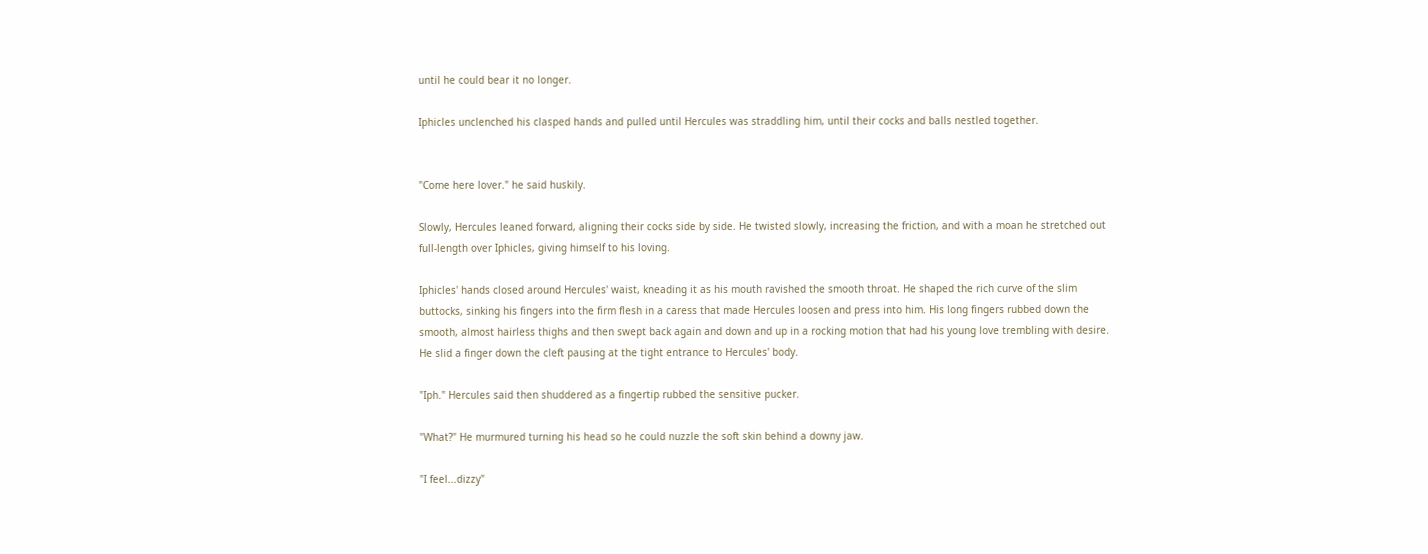until he could bear it no longer.

Iphicles unclenched his clasped hands and pulled until Hercules was straddling him, until their cocks and balls nestled together.


"Come here lover." he said huskily.

Slowly, Hercules leaned forward, aligning their cocks side by side. He twisted slowly, increasing the friction, and with a moan he stretched out full-length over Iphicles, giving himself to his loving.

Iphicles' hands closed around Hercules' waist, kneading it as his mouth ravished the smooth throat. He shaped the rich curve of the slim buttocks, sinking his fingers into the firm flesh in a caress that made Hercules loosen and press into him. His long fingers rubbed down the smooth, almost hairless thighs and then swept back again and down and up in a rocking motion that had his young love trembling with desire. He slid a finger down the cleft pausing at the tight entrance to Hercules' body.

"Iph." Hercules said then shuddered as a fingertip rubbed the sensitive pucker.

"What?" He murmured turning his head so he could nuzzle the soft skin behind a downy jaw.

"I feel...dizzy"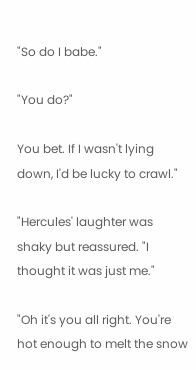"So do I babe."

"You do?"

You bet. If I wasn't lying down, I'd be lucky to crawl."

"Hercules' laughter was shaky but reassured. "I thought it was just me."

"Oh it's you all right. You're hot enough to melt the snow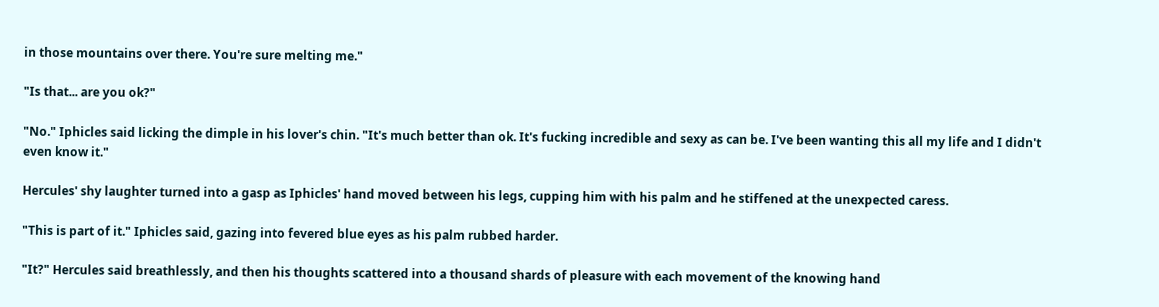in those mountains over there. You're sure melting me."

"Is that... are you ok?"

"No." Iphicles said licking the dimple in his lover's chin. "It's much better than ok. It's fucking incredible and sexy as can be. I've been wanting this all my life and I didn't even know it."

Hercules' shy laughter turned into a gasp as Iphicles' hand moved between his legs, cupping him with his palm and he stiffened at the unexpected caress.

"This is part of it." Iphicles said, gazing into fevered blue eyes as his palm rubbed harder.

"It?" Hercules said breathlessly, and then his thoughts scattered into a thousand shards of pleasure with each movement of the knowing hand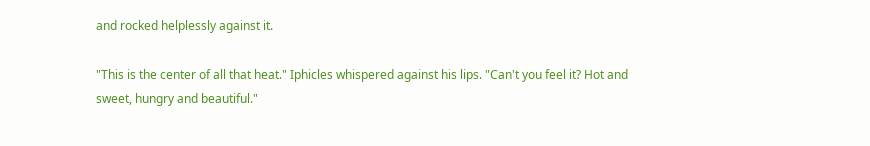and rocked helplessly against it.

"This is the center of all that heat." Iphicles whispered against his lips. "Can't you feel it? Hot and sweet, hungry and beautiful."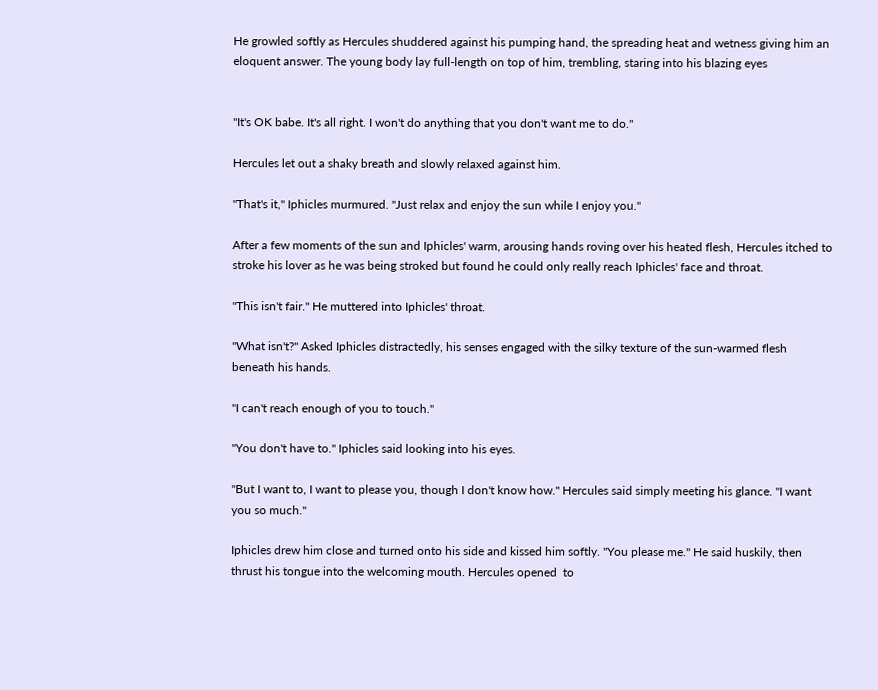He growled softly as Hercules shuddered against his pumping hand, the spreading heat and wetness giving him an eloquent answer. The young body lay full-length on top of him, trembling, staring into his blazing eyes


"It's OK babe. It's all right. I won't do anything that you don't want me to do."

Hercules let out a shaky breath and slowly relaxed against him.

"That's it," Iphicles murmured. "Just relax and enjoy the sun while I enjoy you."

After a few moments of the sun and Iphicles' warm, arousing hands roving over his heated flesh, Hercules itched to stroke his lover as he was being stroked but found he could only really reach Iphicles' face and throat.

"This isn't fair." He muttered into Iphicles' throat.

"What isn't?" Asked Iphicles distractedly, his senses engaged with the silky texture of the sun-warmed flesh beneath his hands.

"I can't reach enough of you to touch."

"You don't have to." Iphicles said looking into his eyes.

"But I want to, I want to please you, though I don't know how." Hercules said simply meeting his glance. "I want you so much."

Iphicles drew him close and turned onto his side and kissed him softly. "You please me." He said huskily, then thrust his tongue into the welcoming mouth. Hercules opened  to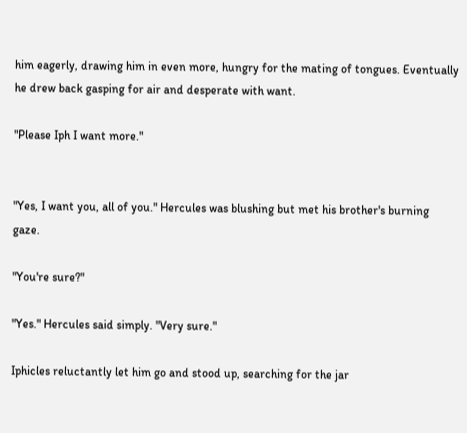him eagerly, drawing him in even more, hungry for the mating of tongues. Eventually he drew back gasping for air and desperate with want.

"Please Iph I want more."


"Yes, I want you, all of you." Hercules was blushing but met his brother's burning gaze.

"You're sure?"

"Yes." Hercules said simply. "Very sure."

Iphicles reluctantly let him go and stood up, searching for the jar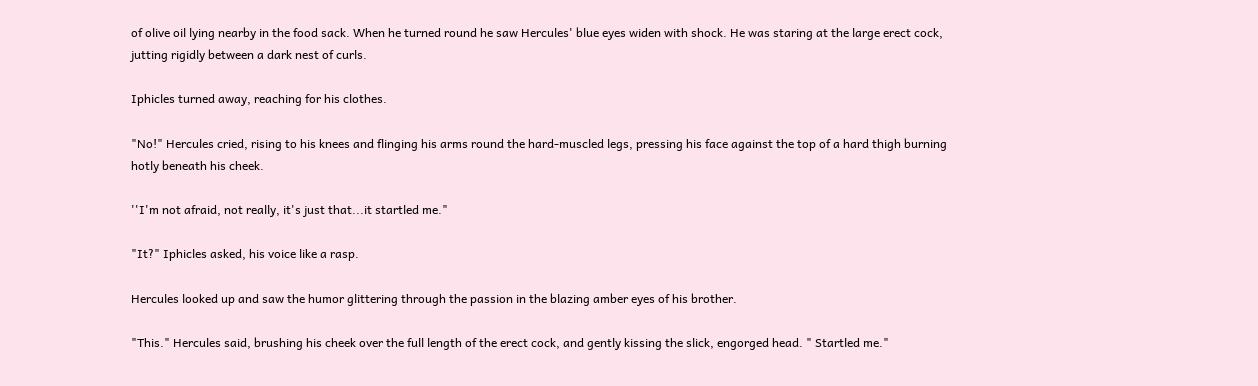of olive oil lying nearby in the food sack. When he turned round he saw Hercules' blue eyes widen with shock. He was staring at the large erect cock, jutting rigidly between a dark nest of curls.

Iphicles turned away, reaching for his clothes.

"No!" Hercules cried, rising to his knees and flinging his arms round the hard-muscled legs, pressing his face against the top of a hard thigh burning hotly beneath his cheek.

''I'm not afraid, not really, it's just that...it startled me."

"It?" Iphicles asked, his voice like a rasp.

Hercules looked up and saw the humor glittering through the passion in the blazing amber eyes of his brother.

"This." Hercules said, brushing his cheek over the full length of the erect cock, and gently kissing the slick, engorged head. " Startled me."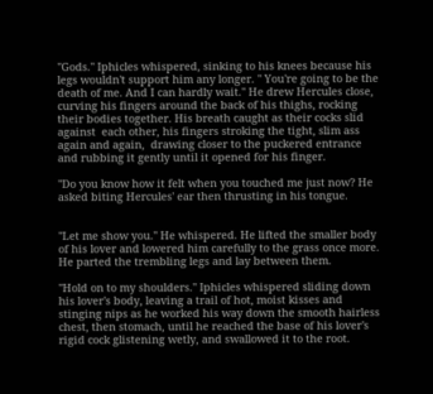"Gods." Iphicles whispered, sinking to his knees because his legs wouldn't support him any longer. " You're going to be the death of me. And I can hardly wait." He drew Hercules close, curving his fingers around the back of his thighs, rocking their bodies together. His breath caught as their cocks slid against  each other, his fingers stroking the tight, slim ass again and again,  drawing closer to the puckered entrance and rubbing it gently until it opened for his finger.

"Do you know how it felt when you touched me just now? He asked biting Hercules' ear then thrusting in his tongue.


"Let me show you." He whispered. He lifted the smaller body of his lover and lowered him carefully to the grass once more. He parted the trembling legs and lay between them.

"Hold on to my shoulders." Iphicles whispered sliding down his lover's body, leaving a trail of hot, moist kisses and stinging nips as he worked his way down the smooth hairless chest, then stomach, until he reached the base of his lover's rigid cock glistening wetly, and swallowed it to the root.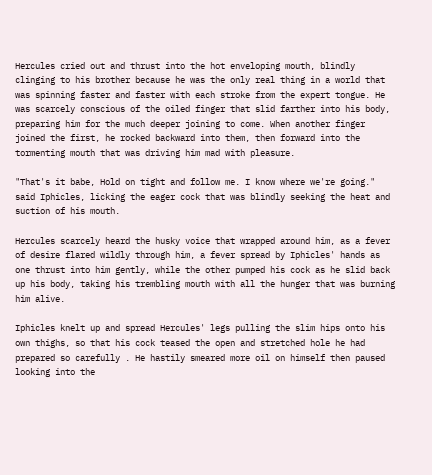Hercules cried out and thrust into the hot enveloping mouth, blindly clinging to his brother because he was the only real thing in a world that was spinning faster and faster with each stroke from the expert tongue. He was scarcely conscious of the oiled finger that slid farther into his body, preparing him for the much deeper joining to come. When another finger joined the first, he rocked backward into them, then forward into the tormenting mouth that was driving him mad with pleasure.

"That's it babe, Hold on tight and follow me. I know where we're going." said Iphicles, licking the eager cock that was blindly seeking the heat and suction of his mouth.

Hercules scarcely heard the husky voice that wrapped around him, as a fever of desire flared wildly through him, a fever spread by Iphicles' hands as one thrust into him gently, while the other pumped his cock as he slid back up his body, taking his trembling mouth with all the hunger that was burning him alive.

Iphicles knelt up and spread Hercules' legs pulling the slim hips onto his own thighs, so that his cock teased the open and stretched hole he had prepared so carefully . He hastily smeared more oil on himself then paused looking into the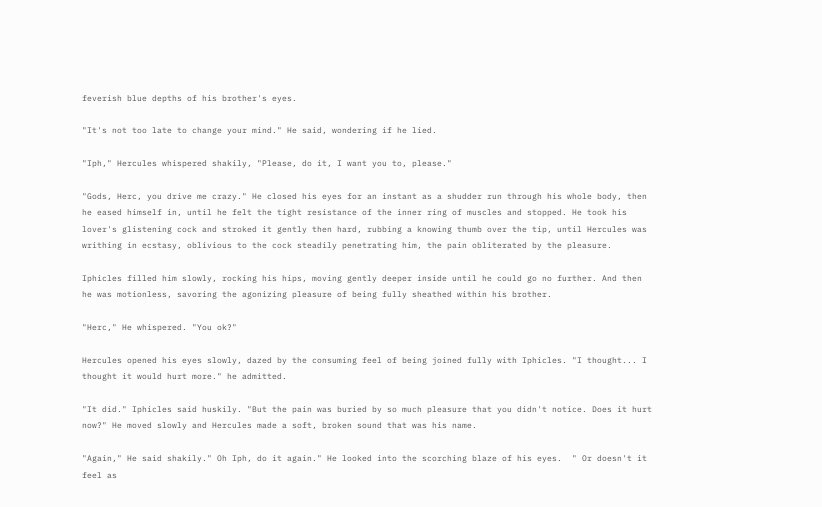feverish blue depths of his brother's eyes.

"It's not too late to change your mind." He said, wondering if he lied.

"Iph," Hercules whispered shakily, "Please, do it, I want you to, please."

"Gods, Herc, you drive me crazy." He closed his eyes for an instant as a shudder run through his whole body, then he eased himself in, until he felt the tight resistance of the inner ring of muscles and stopped. He took his lover's glistening cock and stroked it gently then hard, rubbing a knowing thumb over the tip, until Hercules was writhing in ecstasy, oblivious to the cock steadily penetrating him, the pain obliterated by the pleasure.

Iphicles filled him slowly, rocking his hips, moving gently deeper inside until he could go no further. And then he was motionless, savoring the agonizing pleasure of being fully sheathed within his brother.

"Herc," He whispered. "You ok?"

Hercules opened his eyes slowly, dazed by the consuming feel of being joined fully with Iphicles. "I thought... I thought it would hurt more." he admitted.

"It did." Iphicles said huskily. "But the pain was buried by so much pleasure that you didn't notice. Does it hurt now?" He moved slowly and Hercules made a soft, broken sound that was his name.

"Again," He said shakily." Oh Iph, do it again." He looked into the scorching blaze of his eyes.  " Or doesn't it feel as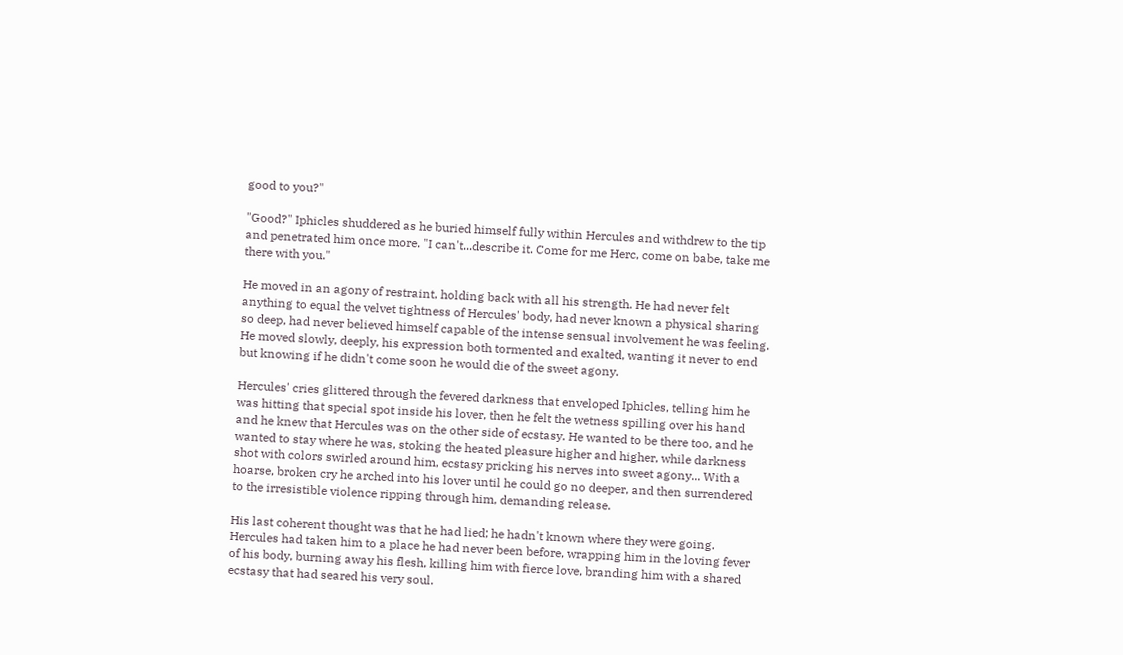good to you?"

"Good?" Iphicles shuddered as he buried himself fully within Hercules and withdrew to the tip and penetrated him once more. "I can't...describe it. Come for me Herc, come on babe, take me there with you."

He moved in an agony of restraint, holding back with all his strength. He had never felt anything to equal the velvet tightness of Hercules' body, had never known a physical sharing so deep, had never believed himself capable of the intense sensual involvement he was feeling. He moved slowly, deeply, his expression both tormented and exalted, wanting it never to end but knowing if he didn't come soon he would die of the sweet agony.

Hercules' cries glittered through the fevered darkness that enveloped Iphicles, telling him he was hitting that special spot inside his lover, then he felt the wetness spilling over his hand and he knew that Hercules was on the other side of ecstasy. He wanted to be there too, and he wanted to stay where he was, stoking the heated pleasure higher and higher, while darkness shot with colors swirled around him, ecstasy pricking his nerves into sweet agony... With a hoarse, broken cry he arched into his lover until he could go no deeper, and then surrendered to the irresistible violence ripping through him, demanding release.

His last coherent thought was that he had lied; he hadn't known where they were going. Hercules had taken him to a place he had never been before, wrapping him in the loving fever of his body, burning away his flesh, killing him with fierce love, branding him with a shared ecstasy that had seared his very soul.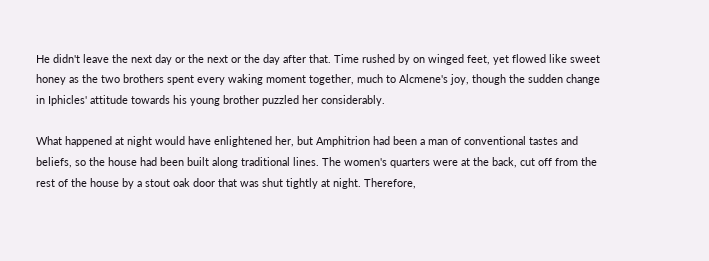He didn't leave the next day or the next or the day after that. Time rushed by on winged feet, yet flowed like sweet honey as the two brothers spent every waking moment together, much to Alcmene's joy, though the sudden change in Iphicles' attitude towards his young brother puzzled her considerably.

What happened at night would have enlightened her, but Amphitrion had been a man of conventional tastes and beliefs, so the house had been built along traditional lines. The women's quarters were at the back, cut off from the rest of the house by a stout oak door that was shut tightly at night. Therefore,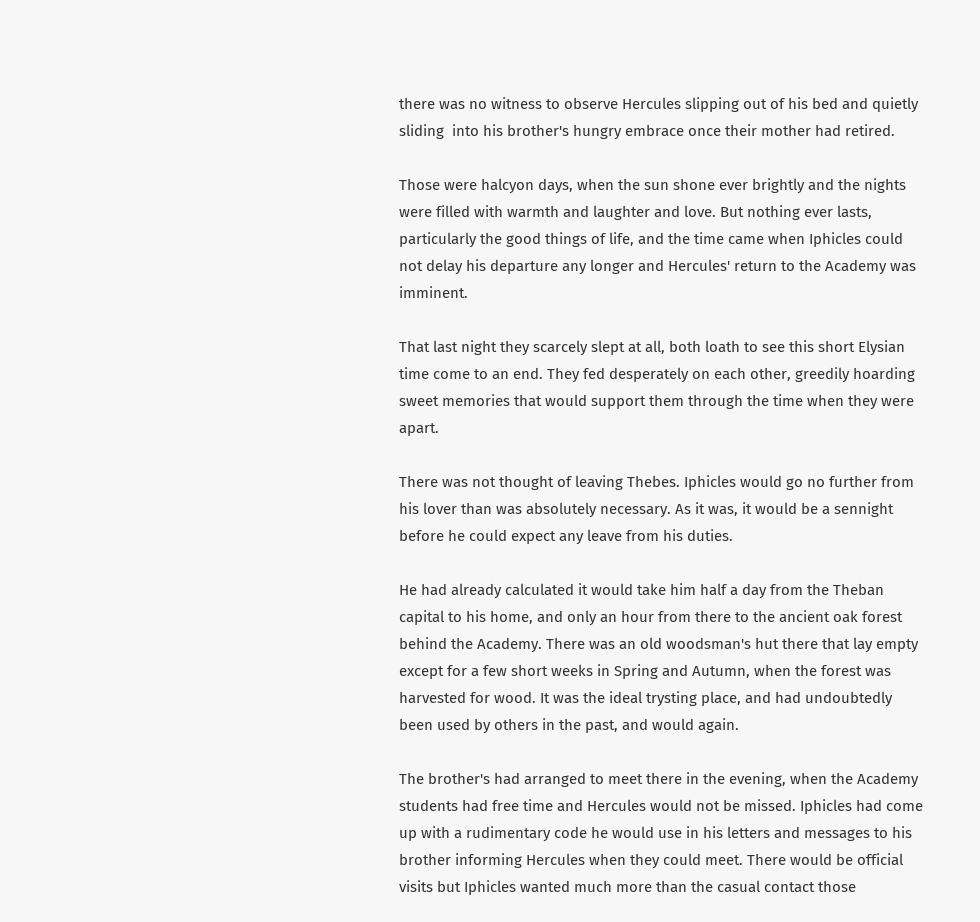there was no witness to observe Hercules slipping out of his bed and quietly sliding  into his brother's hungry embrace once their mother had retired.

Those were halcyon days, when the sun shone ever brightly and the nights were filled with warmth and laughter and love. But nothing ever lasts, particularly the good things of life, and the time came when Iphicles could not delay his departure any longer and Hercules' return to the Academy was imminent.

That last night they scarcely slept at all, both loath to see this short Elysian time come to an end. They fed desperately on each other, greedily hoarding sweet memories that would support them through the time when they were apart.

There was not thought of leaving Thebes. Iphicles would go no further from his lover than was absolutely necessary. As it was, it would be a sennight before he could expect any leave from his duties.

He had already calculated it would take him half a day from the Theban capital to his home, and only an hour from there to the ancient oak forest behind the Academy. There was an old woodsman's hut there that lay empty except for a few short weeks in Spring and Autumn, when the forest was harvested for wood. It was the ideal trysting place, and had undoubtedly been used by others in the past, and would again.

The brother's had arranged to meet there in the evening, when the Academy students had free time and Hercules would not be missed. Iphicles had come up with a rudimentary code he would use in his letters and messages to his brother informing Hercules when they could meet. There would be official visits but Iphicles wanted much more than the casual contact those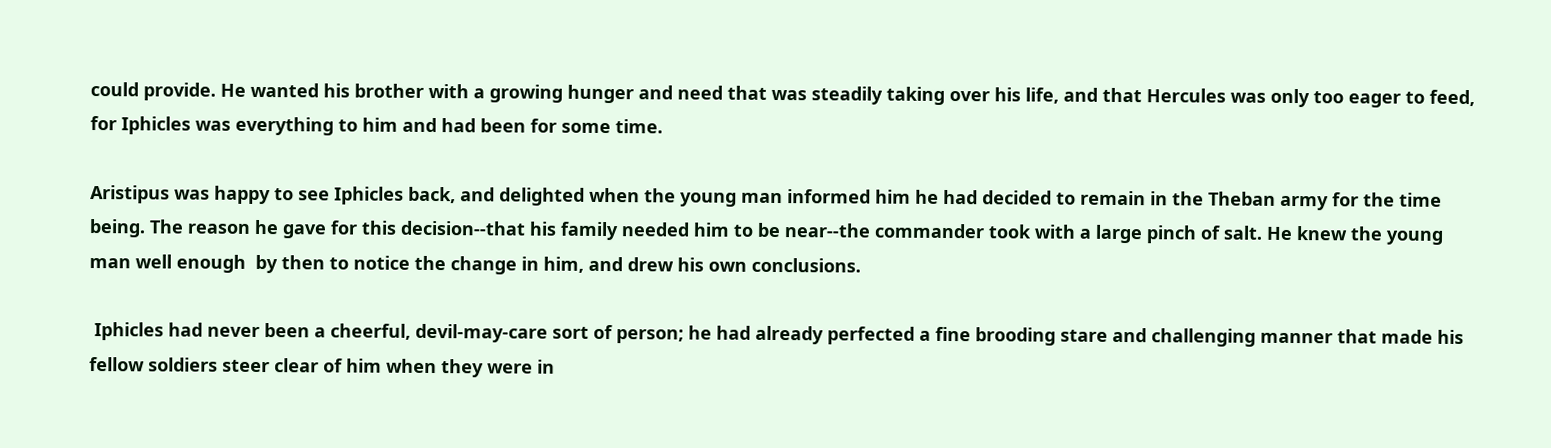could provide. He wanted his brother with a growing hunger and need that was steadily taking over his life, and that Hercules was only too eager to feed, for Iphicles was everything to him and had been for some time.

Aristipus was happy to see Iphicles back, and delighted when the young man informed him he had decided to remain in the Theban army for the time being. The reason he gave for this decision--that his family needed him to be near--the commander took with a large pinch of salt. He knew the young man well enough  by then to notice the change in him, and drew his own conclusions.

 Iphicles had never been a cheerful, devil-may-care sort of person; he had already perfected a fine brooding stare and challenging manner that made his fellow soldiers steer clear of him when they were in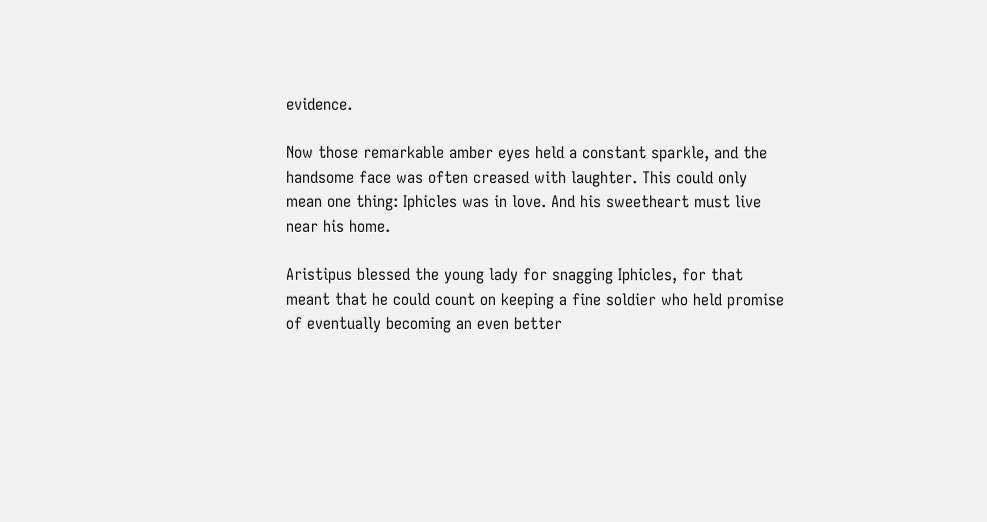evidence.

Now those remarkable amber eyes held a constant sparkle, and the handsome face was often creased with laughter. This could only mean one thing: Iphicles was in love. And his sweetheart must live near his home.

Aristipus blessed the young lady for snagging Iphicles, for that meant that he could count on keeping a fine soldier who held promise of eventually becoming an even better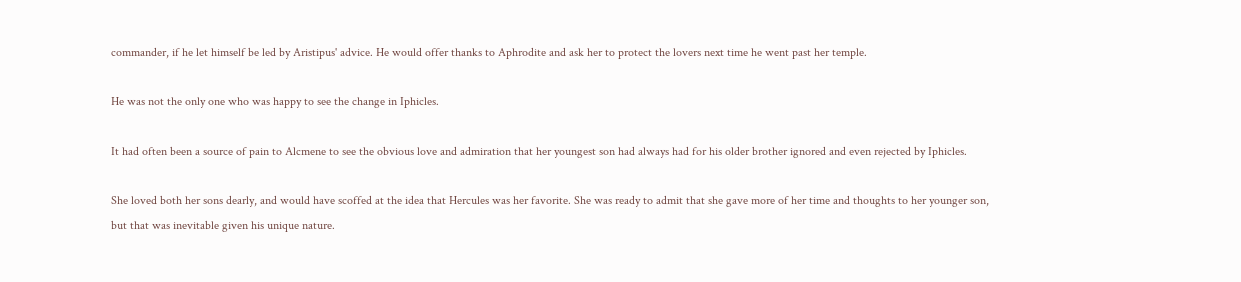commander, if he let himself be led by Aristipus' advice. He would offer thanks to Aphrodite and ask her to protect the lovers next time he went past her temple.

He was not the only one who was happy to see the change in Iphicles.

It had often been a source of pain to Alcmene to see the obvious love and admiration that her youngest son had always had for his older brother ignored and even rejected by Iphicles.

She loved both her sons dearly, and would have scoffed at the idea that Hercules was her favorite. She was ready to admit that she gave more of her time and thoughts to her younger son,  but that was inevitable given his unique nature.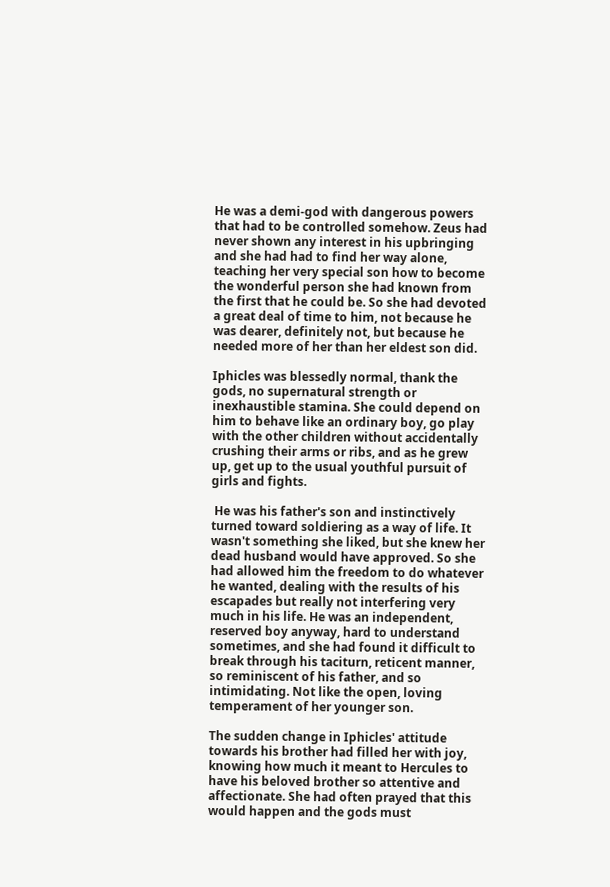He was a demi-god with dangerous powers that had to be controlled somehow. Zeus had never shown any interest in his upbringing and she had had to find her way alone, teaching her very special son how to become the wonderful person she had known from the first that he could be. So she had devoted a great deal of time to him, not because he was dearer, definitely not, but because he needed more of her than her eldest son did.

Iphicles was blessedly normal, thank the gods, no supernatural strength or inexhaustible stamina. She could depend on him to behave like an ordinary boy, go play with the other children without accidentally crushing their arms or ribs, and as he grew up, get up to the usual youthful pursuit of girls and fights.

 He was his father's son and instinctively turned toward soldiering as a way of life. It wasn't something she liked, but she knew her dead husband would have approved. So she had allowed him the freedom to do whatever he wanted, dealing with the results of his escapades but really not interfering very much in his life. He was an independent, reserved boy anyway, hard to understand sometimes, and she had found it difficult to break through his taciturn, reticent manner, so reminiscent of his father, and so intimidating. Not like the open, loving temperament of her younger son.

The sudden change in Iphicles' attitude towards his brother had filled her with joy, knowing how much it meant to Hercules to have his beloved brother so attentive and affectionate. She had often prayed that this would happen and the gods must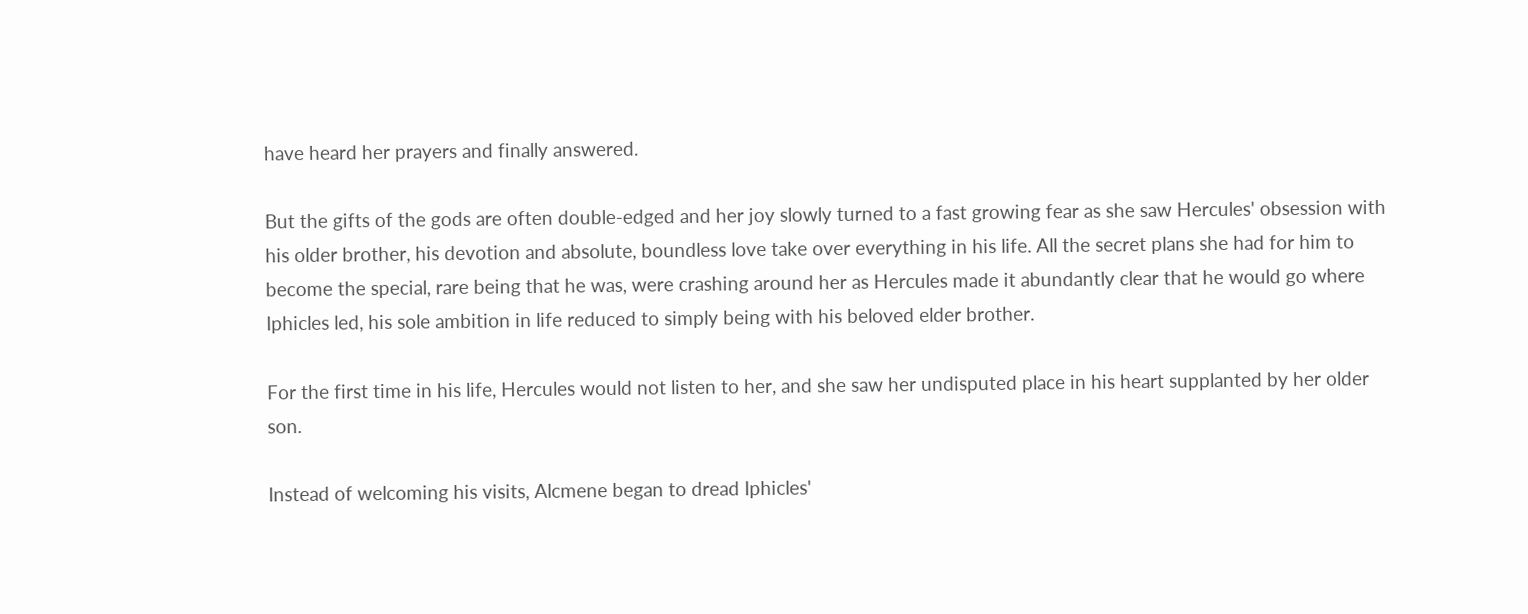have heard her prayers and finally answered.

But the gifts of the gods are often double-edged and her joy slowly turned to a fast growing fear as she saw Hercules' obsession with his older brother, his devotion and absolute, boundless love take over everything in his life. All the secret plans she had for him to become the special, rare being that he was, were crashing around her as Hercules made it abundantly clear that he would go where Iphicles led, his sole ambition in life reduced to simply being with his beloved elder brother.

For the first time in his life, Hercules would not listen to her, and she saw her undisputed place in his heart supplanted by her older son.

Instead of welcoming his visits, Alcmene began to dread Iphicles'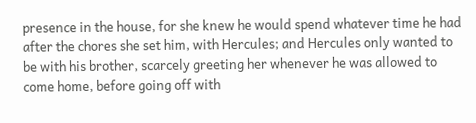presence in the house, for she knew he would spend whatever time he had after the chores she set him, with Hercules; and Hercules only wanted to be with his brother, scarcely greeting her whenever he was allowed to come home, before going off with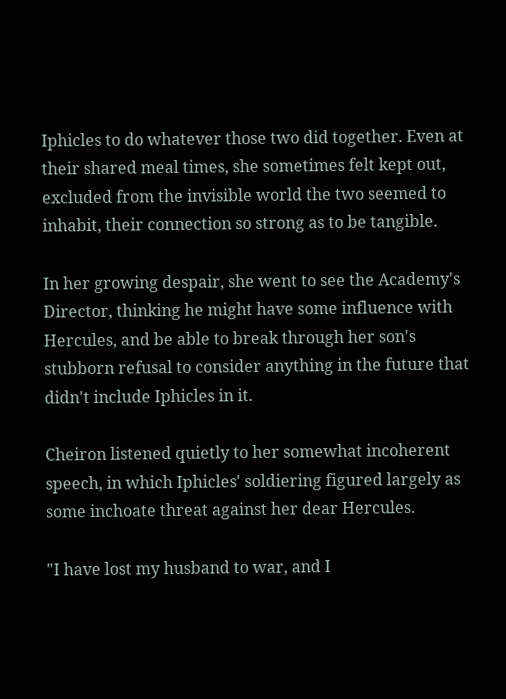Iphicles to do whatever those two did together. Even at their shared meal times, she sometimes felt kept out, excluded from the invisible world the two seemed to inhabit, their connection so strong as to be tangible.

In her growing despair, she went to see the Academy's Director, thinking he might have some influence with Hercules, and be able to break through her son's stubborn refusal to consider anything in the future that didn't include Iphicles in it.

Cheiron listened quietly to her somewhat incoherent speech, in which Iphicles' soldiering figured largely as some inchoate threat against her dear Hercules.

"I have lost my husband to war, and I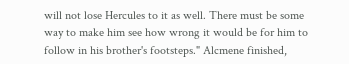will not lose Hercules to it as well. There must be some way to make him see how wrong it would be for him to follow in his brother's footsteps." Alcmene finished,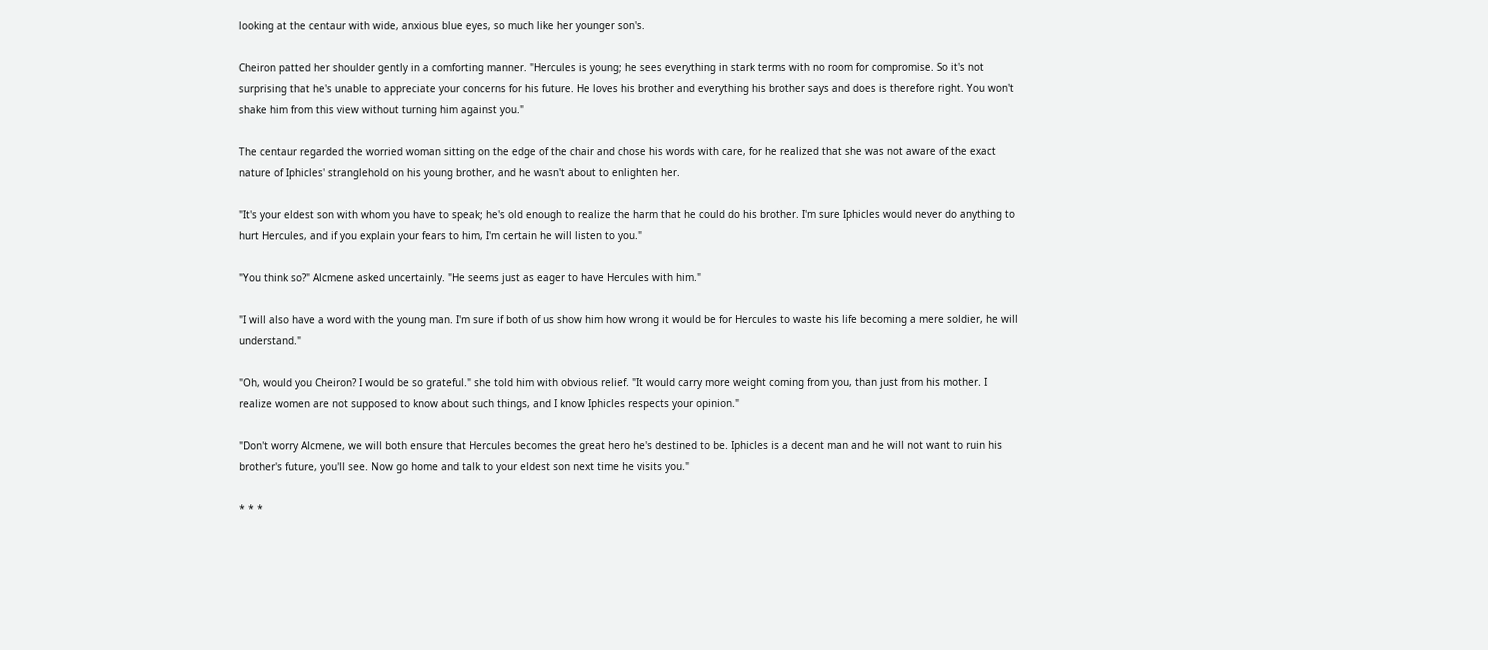looking at the centaur with wide, anxious blue eyes, so much like her younger son's.

Cheiron patted her shoulder gently in a comforting manner. "Hercules is young; he sees everything in stark terms with no room for compromise. So it's not surprising that he's unable to appreciate your concerns for his future. He loves his brother and everything his brother says and does is therefore right. You won't shake him from this view without turning him against you."

The centaur regarded the worried woman sitting on the edge of the chair and chose his words with care, for he realized that she was not aware of the exact nature of Iphicles' stranglehold on his young brother, and he wasn't about to enlighten her.

"It's your eldest son with whom you have to speak; he's old enough to realize the harm that he could do his brother. I'm sure Iphicles would never do anything to hurt Hercules, and if you explain your fears to him, I'm certain he will listen to you."

"You think so?" Alcmene asked uncertainly. "He seems just as eager to have Hercules with him."

"I will also have a word with the young man. I'm sure if both of us show him how wrong it would be for Hercules to waste his life becoming a mere soldier, he will understand."

"Oh, would you Cheiron? I would be so grateful." she told him with obvious relief. "It would carry more weight coming from you, than just from his mother. I realize women are not supposed to know about such things, and I know Iphicles respects your opinion."

"Don't worry Alcmene, we will both ensure that Hercules becomes the great hero he's destined to be. Iphicles is a decent man and he will not want to ruin his brother's future, you'll see. Now go home and talk to your eldest son next time he visits you."

* * *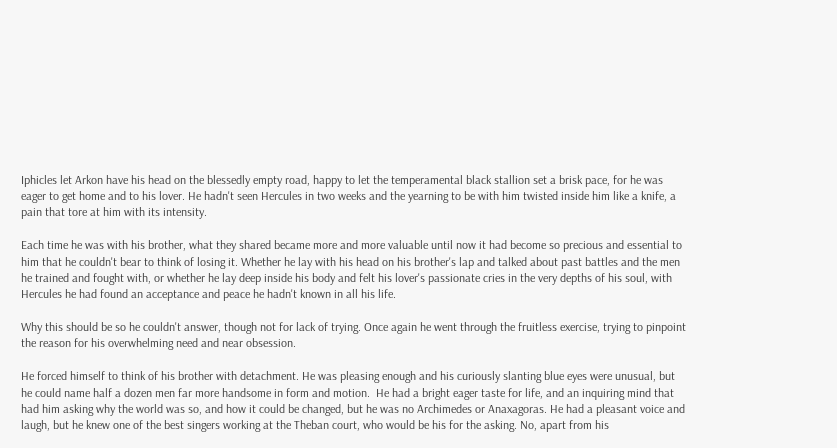Iphicles let Arkon have his head on the blessedly empty road, happy to let the temperamental black stallion set a brisk pace, for he was eager to get home and to his lover. He hadn't seen Hercules in two weeks and the yearning to be with him twisted inside him like a knife, a pain that tore at him with its intensity.

Each time he was with his brother, what they shared became more and more valuable until now it had become so precious and essential to him that he couldn't bear to think of losing it. Whether he lay with his head on his brother's lap and talked about past battles and the men he trained and fought with, or whether he lay deep inside his body and felt his lover's passionate cries in the very depths of his soul, with Hercules he had found an acceptance and peace he hadn't known in all his life.

Why this should be so he couldn't answer, though not for lack of trying. Once again he went through the fruitless exercise, trying to pinpoint the reason for his overwhelming need and near obsession.

He forced himself to think of his brother with detachment. He was pleasing enough and his curiously slanting blue eyes were unusual, but he could name half a dozen men far more handsome in form and motion.  He had a bright eager taste for life, and an inquiring mind that had him asking why the world was so, and how it could be changed, but he was no Archimedes or Anaxagoras. He had a pleasant voice and laugh, but he knew one of the best singers working at the Theban court, who would be his for the asking. No, apart from his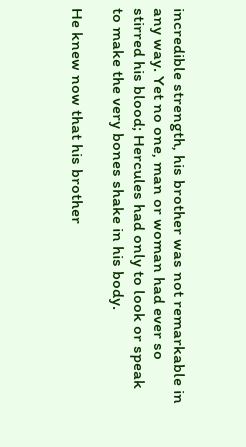incredible strength, his brother was not remarkable in any way. Yet no one, man or woman had ever so stirred his blood; Hercules had only to look or speak to make the very bones shake in his body.

He knew now that his brother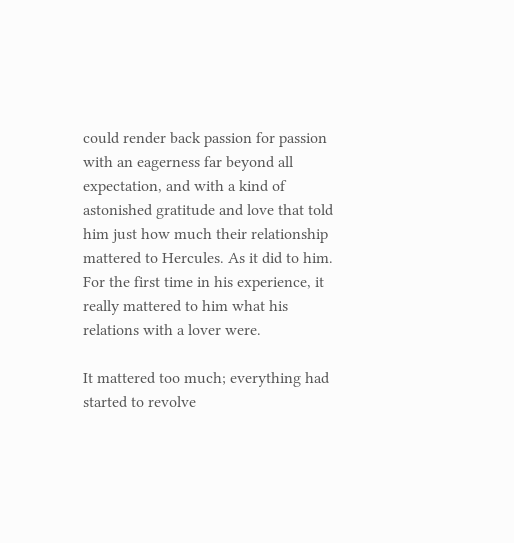could render back passion for passion with an eagerness far beyond all expectation, and with a kind of astonished gratitude and love that told him just how much their relationship mattered to Hercules. As it did to him. For the first time in his experience, it really mattered to him what his relations with a lover were.

It mattered too much; everything had started to revolve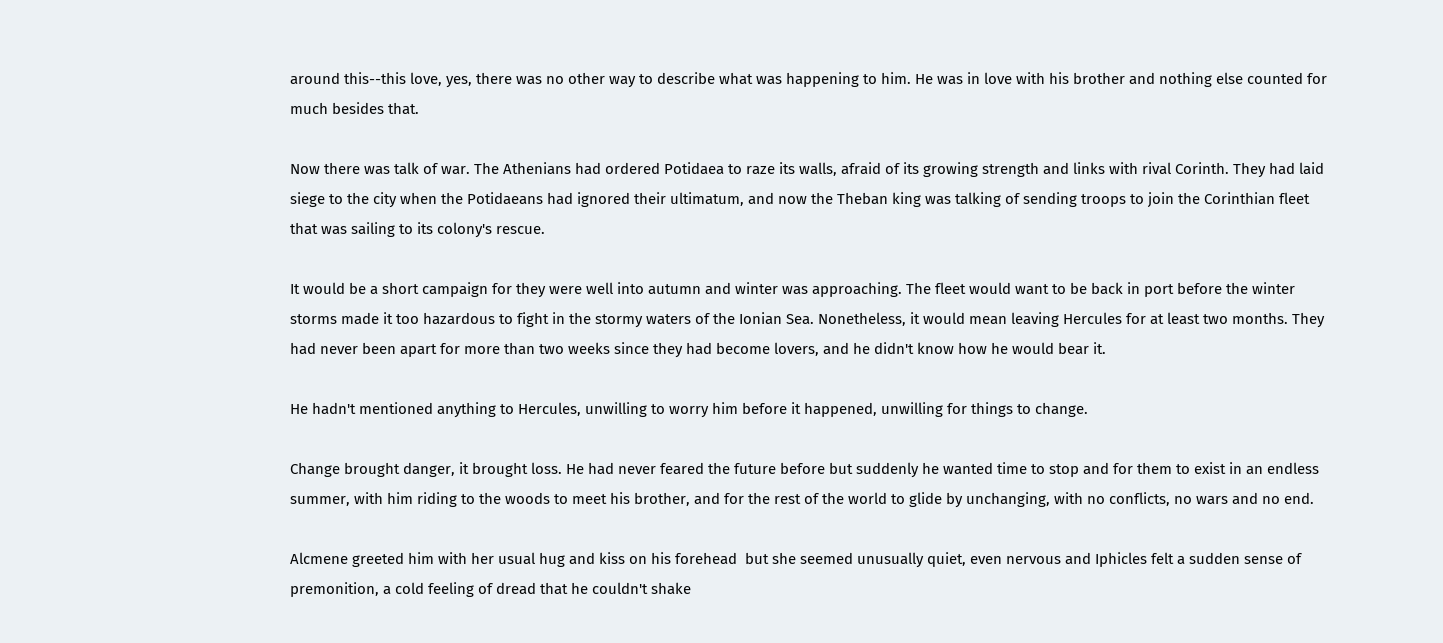around this--this love, yes, there was no other way to describe what was happening to him. He was in love with his brother and nothing else counted for much besides that.

Now there was talk of war. The Athenians had ordered Potidaea to raze its walls, afraid of its growing strength and links with rival Corinth. They had laid siege to the city when the Potidaeans had ignored their ultimatum, and now the Theban king was talking of sending troops to join the Corinthian fleet that was sailing to its colony's rescue.

It would be a short campaign for they were well into autumn and winter was approaching. The fleet would want to be back in port before the winter storms made it too hazardous to fight in the stormy waters of the Ionian Sea. Nonetheless, it would mean leaving Hercules for at least two months. They had never been apart for more than two weeks since they had become lovers, and he didn't know how he would bear it.

He hadn't mentioned anything to Hercules, unwilling to worry him before it happened, unwilling for things to change.

Change brought danger, it brought loss. He had never feared the future before but suddenly he wanted time to stop and for them to exist in an endless summer, with him riding to the woods to meet his brother, and for the rest of the world to glide by unchanging, with no conflicts, no wars and no end.

Alcmene greeted him with her usual hug and kiss on his forehead  but she seemed unusually quiet, even nervous and Iphicles felt a sudden sense of premonition, a cold feeling of dread that he couldn't shake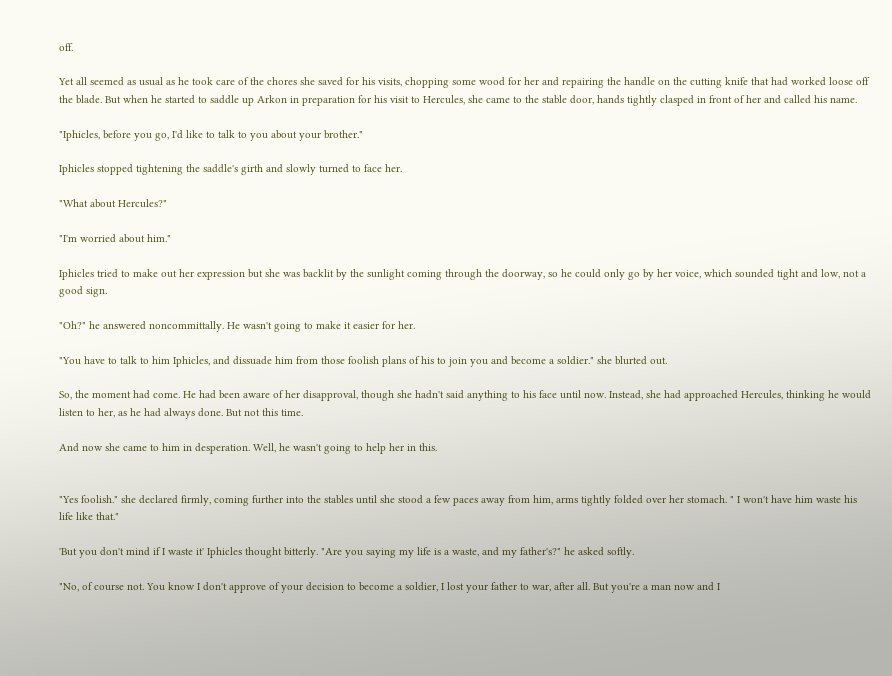off.

Yet all seemed as usual as he took care of the chores she saved for his visits, chopping some wood for her and repairing the handle on the cutting knife that had worked loose off the blade. But when he started to saddle up Arkon in preparation for his visit to Hercules, she came to the stable door, hands tightly clasped in front of her and called his name.

"Iphicles, before you go, I'd like to talk to you about your brother."

Iphicles stopped tightening the saddle's girth and slowly turned to face her.

"What about Hercules?"

"I'm worried about him."

Iphicles tried to make out her expression but she was backlit by the sunlight coming through the doorway, so he could only go by her voice, which sounded tight and low, not a good sign.

"Oh?" he answered noncommittally. He wasn't going to make it easier for her.

"You have to talk to him Iphicles, and dissuade him from those foolish plans of his to join you and become a soldier." she blurted out.

So, the moment had come. He had been aware of her disapproval, though she hadn't said anything to his face until now. Instead, she had approached Hercules, thinking he would listen to her, as he had always done. But not this time.

And now she came to him in desperation. Well, he wasn't going to help her in this.


"Yes foolish." she declared firmly, coming further into the stables until she stood a few paces away from him, arms tightly folded over her stomach. " I won't have him waste his life like that."

'But you don't mind if I waste it' Iphicles thought bitterly. "Are you saying my life is a waste, and my father's?" he asked softly.

"No, of course not. You know I don't approve of your decision to become a soldier, I lost your father to war, after all. But you're a man now and I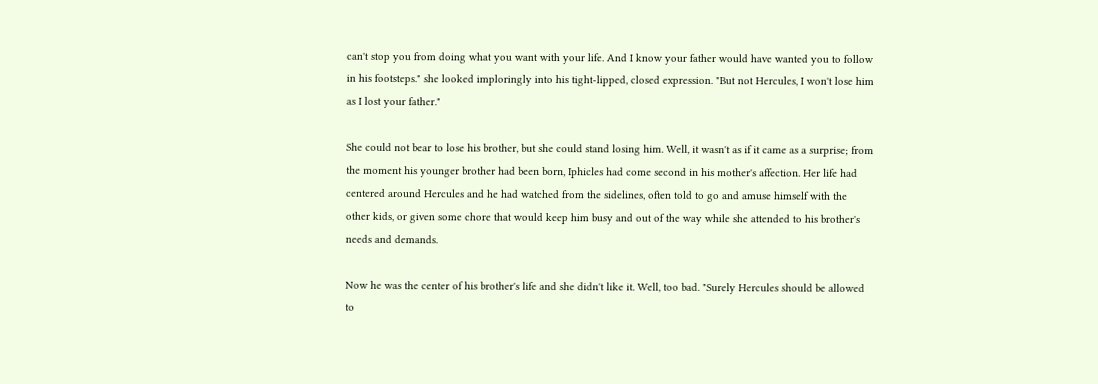can't stop you from doing what you want with your life. And I know your father would have wanted you to follow in his footsteps." she looked imploringly into his tight-lipped, closed expression. "But not Hercules, I won't lose him as I lost your father."

She could not bear to lose his brother, but she could stand losing him. Well, it wasn't as if it came as a surprise; from the moment his younger brother had been born, Iphicles had come second in his mother's affection. Her life had centered around Hercules and he had watched from the sidelines, often told to go and amuse himself with the other kids, or given some chore that would keep him busy and out of the way while she attended to his brother's needs and demands.

Now he was the center of his brother's life and she didn't like it. Well, too bad. "Surely Hercules should be allowed to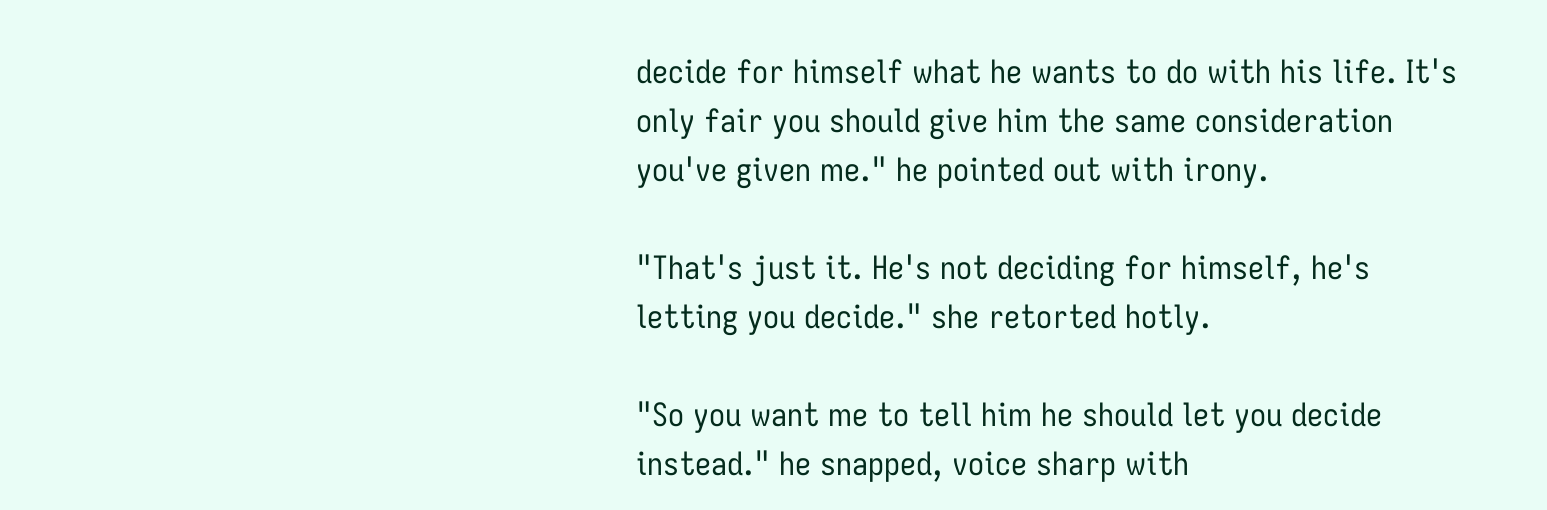decide for himself what he wants to do with his life. It's only fair you should give him the same consideration you've given me." he pointed out with irony.

"That's just it. He's not deciding for himself, he's letting you decide." she retorted hotly.

"So you want me to tell him he should let you decide instead." he snapped, voice sharp with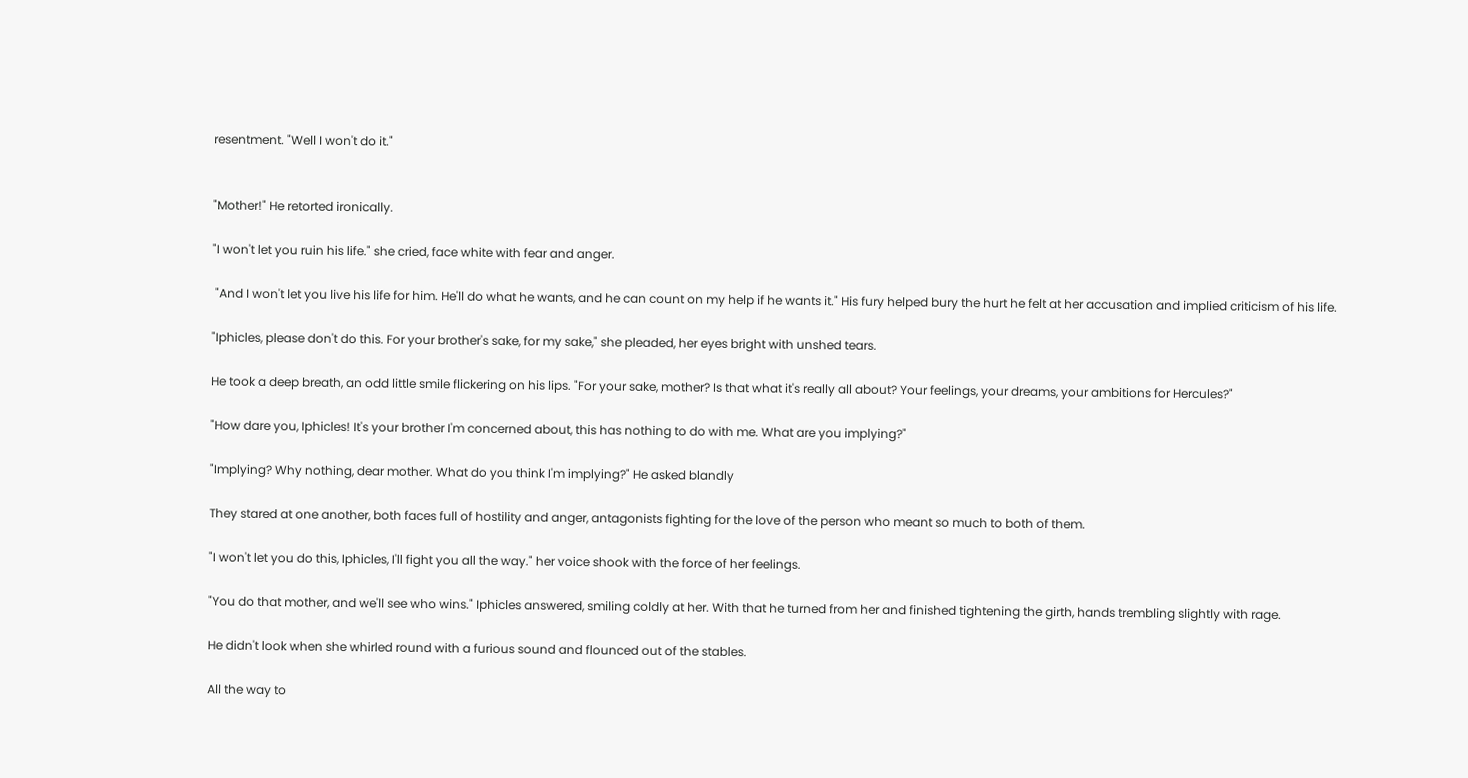resentment. "Well I won't do it."


"Mother!" He retorted ironically.

"I won't let you ruin his life." she cried, face white with fear and anger.

 "And I won't let you live his life for him. He'll do what he wants, and he can count on my help if he wants it." His fury helped bury the hurt he felt at her accusation and implied criticism of his life.

"Iphicles, please don't do this. For your brother's sake, for my sake," she pleaded, her eyes bright with unshed tears.

He took a deep breath, an odd little smile flickering on his lips. "For your sake, mother? Is that what it's really all about? Your feelings, your dreams, your ambitions for Hercules?"

"How dare you, Iphicles! It's your brother I'm concerned about, this has nothing to do with me. What are you implying?"

"Implying? Why nothing, dear mother. What do you think I'm implying?" He asked blandly

They stared at one another, both faces full of hostility and anger, antagonists fighting for the love of the person who meant so much to both of them.

"I won't let you do this, Iphicles, I'll fight you all the way." her voice shook with the force of her feelings.

"You do that mother, and we'll see who wins." Iphicles answered, smiling coldly at her. With that he turned from her and finished tightening the girth, hands trembling slightly with rage.

He didn't look when she whirled round with a furious sound and flounced out of the stables.

All the way to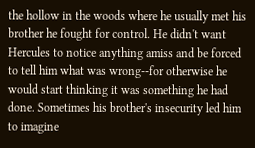the hollow in the woods where he usually met his brother he fought for control. He didn't want Hercules to notice anything amiss and be forced to tell him what was wrong--for otherwise he would start thinking it was something he had done. Sometimes his brother's insecurity led him to imagine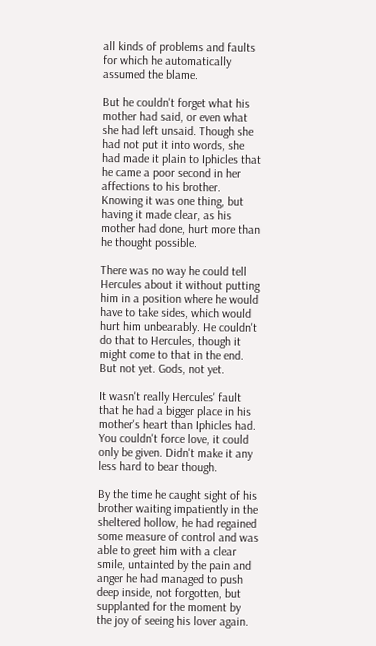all kinds of problems and faults for which he automatically assumed the blame.

But he couldn't forget what his mother had said, or even what she had left unsaid. Though she had not put it into words, she had made it plain to Iphicles that he came a poor second in her affections to his brother. Knowing it was one thing, but having it made clear, as his mother had done, hurt more than he thought possible.

There was no way he could tell Hercules about it without putting him in a position where he would have to take sides, which would hurt him unbearably. He couldn't do that to Hercules, though it might come to that in the end. But not yet. Gods, not yet.

It wasn't really Hercules' fault that he had a bigger place in his mother's heart than Iphicles had. You couldn't force love, it could only be given. Didn't make it any less hard to bear though.

By the time he caught sight of his brother waiting impatiently in the sheltered hollow, he had regained some measure of control and was able to greet him with a clear smile, untainted by the pain and anger he had managed to push deep inside, not forgotten, but supplanted for the moment by the joy of seeing his lover again.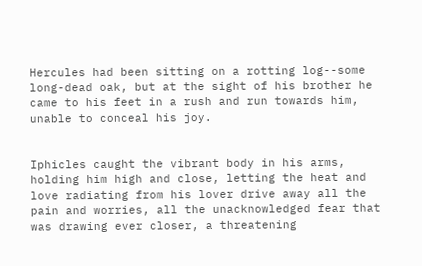Hercules had been sitting on a rotting log--some long-dead oak, but at the sight of his brother he came to his feet in a rush and run towards him, unable to conceal his joy.


Iphicles caught the vibrant body in his arms, holding him high and close, letting the heat and love radiating from his lover drive away all the pain and worries, all the unacknowledged fear that was drawing ever closer, a threatening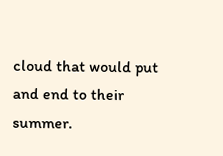cloud that would put and end to their summer.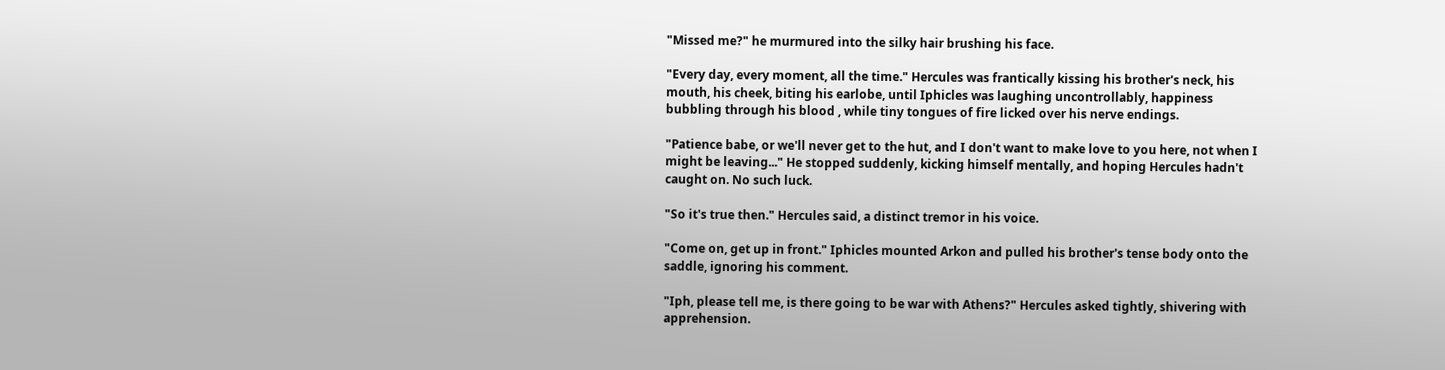"Missed me?" he murmured into the silky hair brushing his face.

"Every day, every moment, all the time." Hercules was frantically kissing his brother's neck, his mouth, his cheek, biting his earlobe, until Iphicles was laughing uncontrollably, happiness bubbling through his blood , while tiny tongues of fire licked over his nerve endings.

"Patience babe, or we'll never get to the hut, and I don't want to make love to you here, not when I might be leaving..." He stopped suddenly, kicking himself mentally, and hoping Hercules hadn't caught on. No such luck.

"So it's true then." Hercules said, a distinct tremor in his voice.

"Come on, get up in front." Iphicles mounted Arkon and pulled his brother's tense body onto the saddle, ignoring his comment.

"Iph, please tell me, is there going to be war with Athens?" Hercules asked tightly, shivering with apprehension.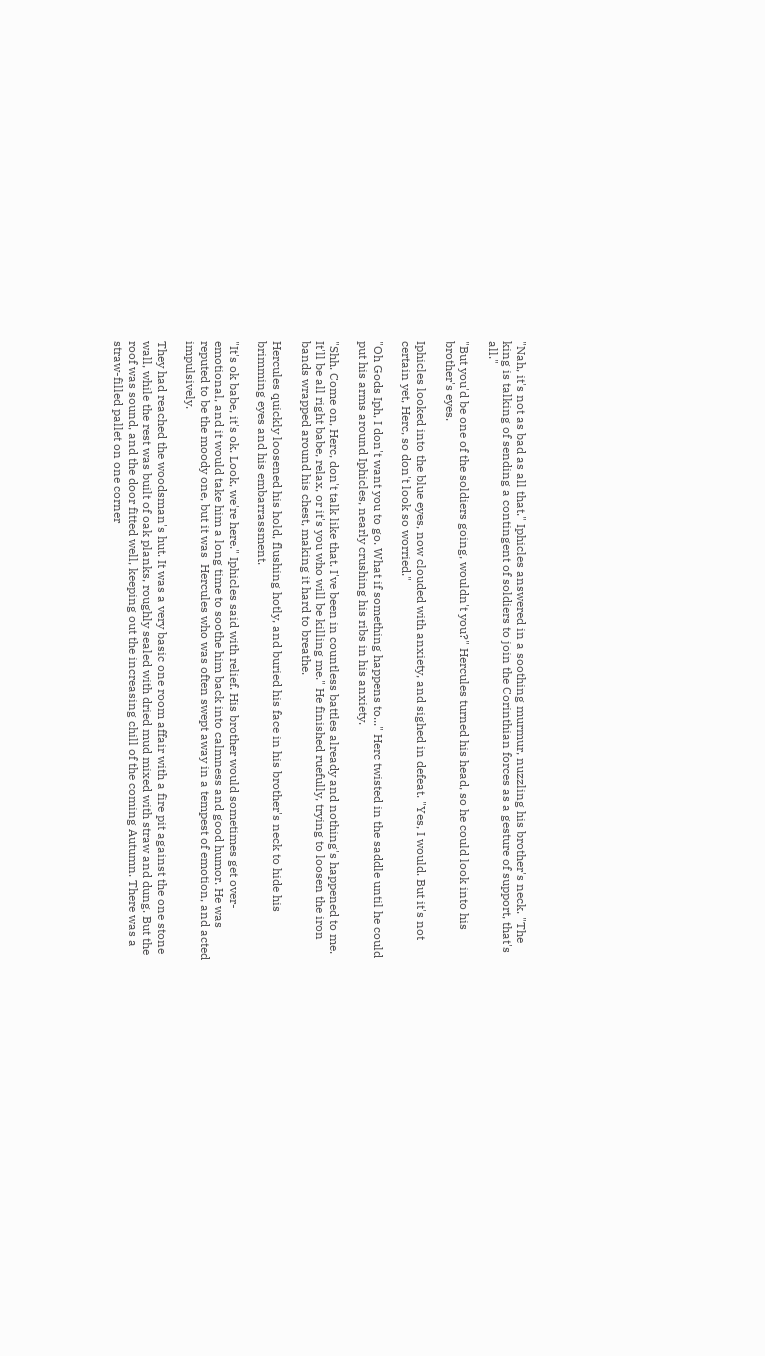"Nah, it's not as bad as all that." Iphicles answered in a soothing murmur, nuzzling his brother's neck. "The king is talking of sending a contingent of soldiers to join the Corinthian forces as a gesture of support, that's all."

"But you'd be one of the soldiers going, wouldn't you?" Hercules turned his head, so he could look into his brother's eyes.

Iphicles looked into the blue eyes, now clouded with anxiety, and sighed in defeat. "Yes, I would. But it's not certain yet, Herc, so don't look so worried."

"Oh Gods Iph, I don't want you to go. What if something happens to..." Herc twisted in the saddle until he could put his arms around Iphicles, nearly crushing his ribs in his anxiety.

"Shh. Come on, Herc, don't talk like that. I've been in countless battles already and nothing's happened to me. It'll be all right babe, relax, or it's you who will be killing me." He finished ruefully, trying to loosen the iron bands wrapped around his chest, making it hard to breathe.

Hercules quickly loosened his hold, flushing hotly, and buried his face in his brother's neck to hide his brimming eyes and his embarrassment.

"It's ok babe, it's ok. Look, we're here." Iphicles said with relief. His brother would sometimes get over-emotional, and it would take him a long time to soothe him back into calmness and good humor. He was reputed to be the moody one, but it was  Hercules who was often swept away in a tempest of emotion, and acted impulsively.

They had reached the woodsman's hut. It was a very basic one room affair with a fire pit against the one stone wall, while the rest was built of oak planks, roughly sealed with dried mud mixed with straw and dung. But the roof was sound, and the door fitted well, keeping out the increasing chill of the coming Autumn. There was a straw-filled pallet on one corner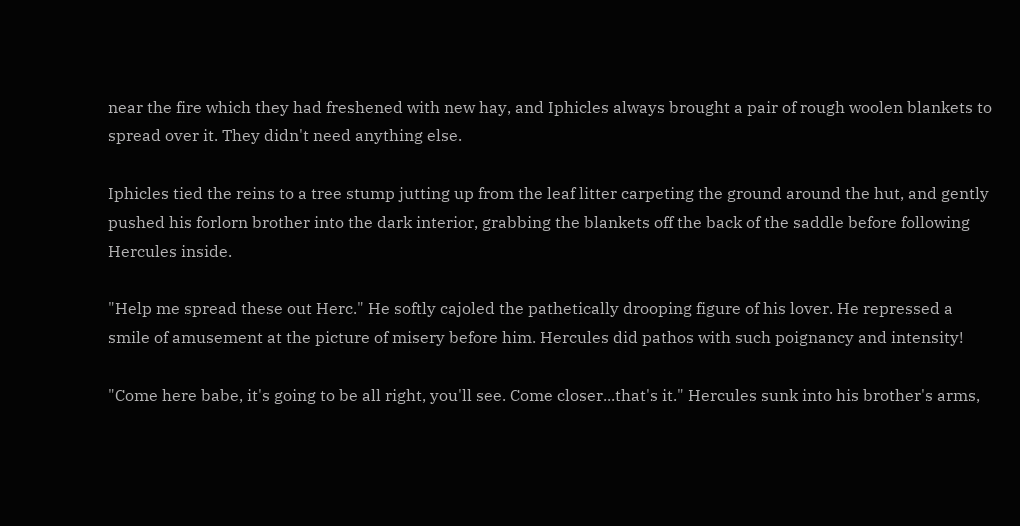near the fire which they had freshened with new hay, and Iphicles always brought a pair of rough woolen blankets to spread over it. They didn't need anything else.

Iphicles tied the reins to a tree stump jutting up from the leaf litter carpeting the ground around the hut, and gently pushed his forlorn brother into the dark interior, grabbing the blankets off the back of the saddle before following Hercules inside.

"Help me spread these out Herc." He softly cajoled the pathetically drooping figure of his lover. He repressed a smile of amusement at the picture of misery before him. Hercules did pathos with such poignancy and intensity!

"Come here babe, it's going to be all right, you'll see. Come closer...that's it." Hercules sunk into his brother's arms,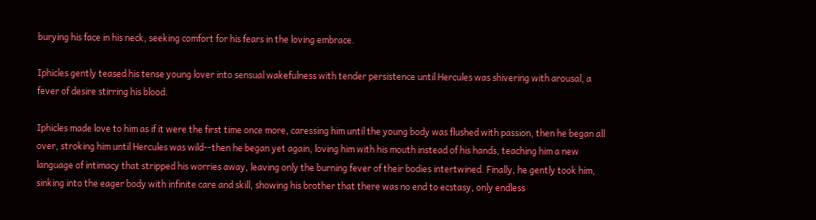burying his face in his neck, seeking comfort for his fears in the loving embrace.

Iphicles gently teased his tense young lover into sensual wakefulness with tender persistence until Hercules was shivering with arousal, a fever of desire stirring his blood.

Iphicles made love to him as if it were the first time once more, caressing him until the young body was flushed with passion, then he began all over, stroking him until Hercules was wild--then he began yet again, loving him with his mouth instead of his hands, teaching him a new language of intimacy that stripped his worries away, leaving only the burning fever of their bodies intertwined. Finally, he gently took him, sinking into the eager body with infinite care and skill, showing his brother that there was no end to ecstasy, only endless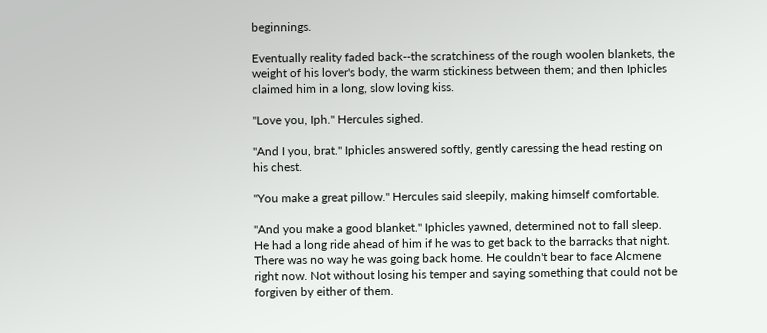beginnings.

Eventually reality faded back--the scratchiness of the rough woolen blankets, the weight of his lover's body, the warm stickiness between them; and then Iphicles claimed him in a long, slow loving kiss.

"Love you, Iph." Hercules sighed.

"And I you, brat." Iphicles answered softly, gently caressing the head resting on his chest.

"You make a great pillow." Hercules said sleepily, making himself comfortable.

"And you make a good blanket." Iphicles yawned, determined not to fall sleep. He had a long ride ahead of him if he was to get back to the barracks that night. There was no way he was going back home. He couldn't bear to face Alcmene right now. Not without losing his temper and saying something that could not be forgiven by either of them.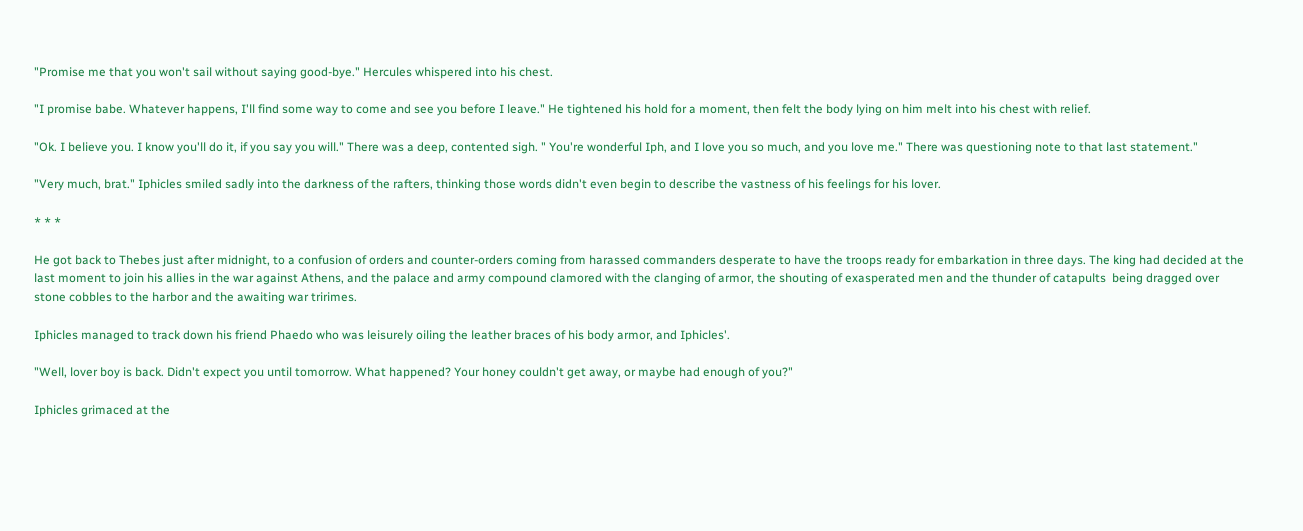"Promise me that you won't sail without saying good-bye." Hercules whispered into his chest.

"I promise babe. Whatever happens, I'll find some way to come and see you before I leave." He tightened his hold for a moment, then felt the body lying on him melt into his chest with relief.

"Ok. I believe you. I know you'll do it, if you say you will." There was a deep, contented sigh. " You're wonderful Iph, and I love you so much, and you love me." There was questioning note to that last statement."

"Very much, brat." Iphicles smiled sadly into the darkness of the rafters, thinking those words didn't even begin to describe the vastness of his feelings for his lover.

* * *

He got back to Thebes just after midnight, to a confusion of orders and counter-orders coming from harassed commanders desperate to have the troops ready for embarkation in three days. The king had decided at the last moment to join his allies in the war against Athens, and the palace and army compound clamored with the clanging of armor, the shouting of exasperated men and the thunder of catapults  being dragged over stone cobbles to the harbor and the awaiting war tririmes.

Iphicles managed to track down his friend Phaedo who was leisurely oiling the leather braces of his body armor, and Iphicles'.

"Well, lover boy is back. Didn't expect you until tomorrow. What happened? Your honey couldn't get away, or maybe had enough of you?"

Iphicles grimaced at the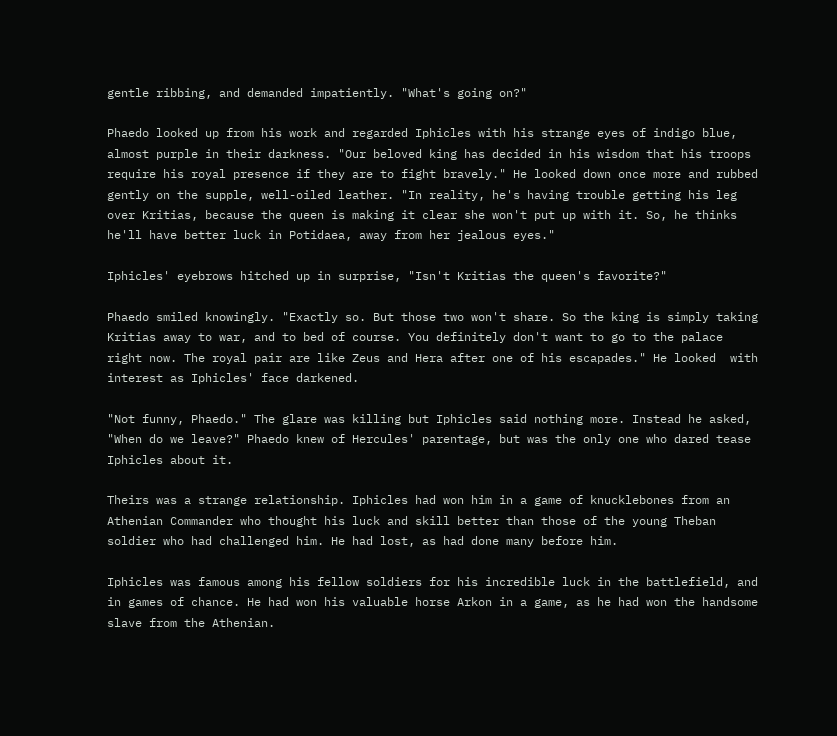gentle ribbing, and demanded impatiently. "What's going on?"

Phaedo looked up from his work and regarded Iphicles with his strange eyes of indigo blue, almost purple in their darkness. "Our beloved king has decided in his wisdom that his troops require his royal presence if they are to fight bravely." He looked down once more and rubbed gently on the supple, well-oiled leather. "In reality, he's having trouble getting his leg over Kritias, because the queen is making it clear she won't put up with it. So, he thinks he'll have better luck in Potidaea, away from her jealous eyes."

Iphicles' eyebrows hitched up in surprise, "Isn't Kritias the queen's favorite?"

Phaedo smiled knowingly. "Exactly so. But those two won't share. So the king is simply taking Kritias away to war, and to bed of course. You definitely don't want to go to the palace right now. The royal pair are like Zeus and Hera after one of his escapades." He looked  with interest as Iphicles' face darkened.

"Not funny, Phaedo." The glare was killing but Iphicles said nothing more. Instead he asked,  "When do we leave?" Phaedo knew of Hercules' parentage, but was the only one who dared tease Iphicles about it.

Theirs was a strange relationship. Iphicles had won him in a game of knucklebones from an Athenian Commander who thought his luck and skill better than those of the young Theban soldier who had challenged him. He had lost, as had done many before him.

Iphicles was famous among his fellow soldiers for his incredible luck in the battlefield, and in games of chance. He had won his valuable horse Arkon in a game, as he had won the handsome slave from the Athenian.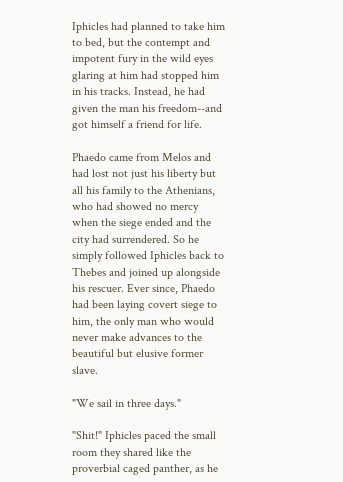Iphicles had planned to take him to bed, but the contempt and impotent fury in the wild eyes glaring at him had stopped him in his tracks. Instead, he had given the man his freedom--and got himself a friend for life.

Phaedo came from Melos and had lost not just his liberty but all his family to the Athenians, who had showed no mercy when the siege ended and the city had surrendered. So he simply followed Iphicles back to Thebes and joined up alongside his rescuer. Ever since, Phaedo had been laying covert siege to him, the only man who would never make advances to the beautiful but elusive former slave.

"We sail in three days."

"Shit!" Iphicles paced the small room they shared like the proverbial caged panther, as he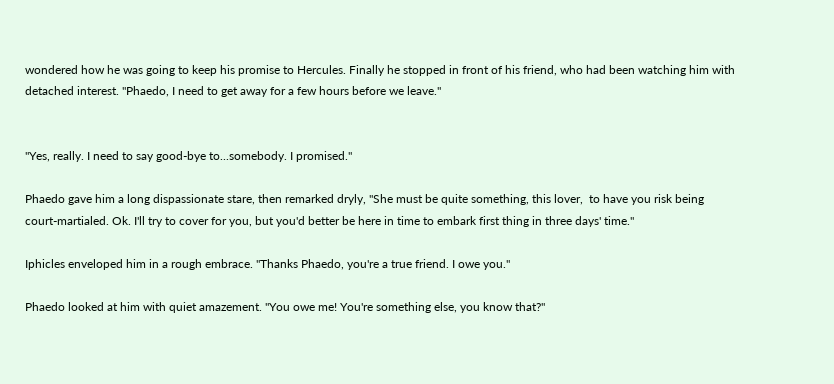wondered how he was going to keep his promise to Hercules. Finally he stopped in front of his friend, who had been watching him with detached interest. "Phaedo, I need to get away for a few hours before we leave."


"Yes, really. I need to say good-bye to...somebody. I promised."

Phaedo gave him a long dispassionate stare, then remarked dryly, "She must be quite something, this lover,  to have you risk being court-martialed. Ok. I'll try to cover for you, but you'd better be here in time to embark first thing in three days' time."

Iphicles enveloped him in a rough embrace. "Thanks Phaedo, you're a true friend. I owe you."

Phaedo looked at him with quiet amazement. "You owe me! You're something else, you know that?"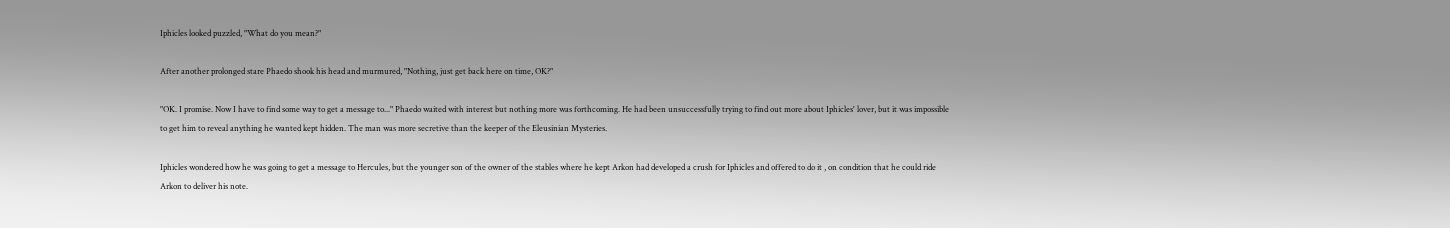Iphicles looked puzzled, "What do you mean?"

After another prolonged stare Phaedo shook his head and murmured, "Nothing, just get back here on time, OK?"

"OK. I promise. Now I have to find some way to get a message to..." Phaedo waited with interest but nothing more was forthcoming. He had been unsuccessfully trying to find out more about Iphicles' lover, but it was impossible to get him to reveal anything he wanted kept hidden. The man was more secretive than the keeper of the Eleusinian Mysteries.

Iphicles wondered how he was going to get a message to Hercules, but the younger son of the owner of the stables where he kept Arkon had developed a crush for Iphicles and offered to do it , on condition that he could ride Arkon to deliver his note.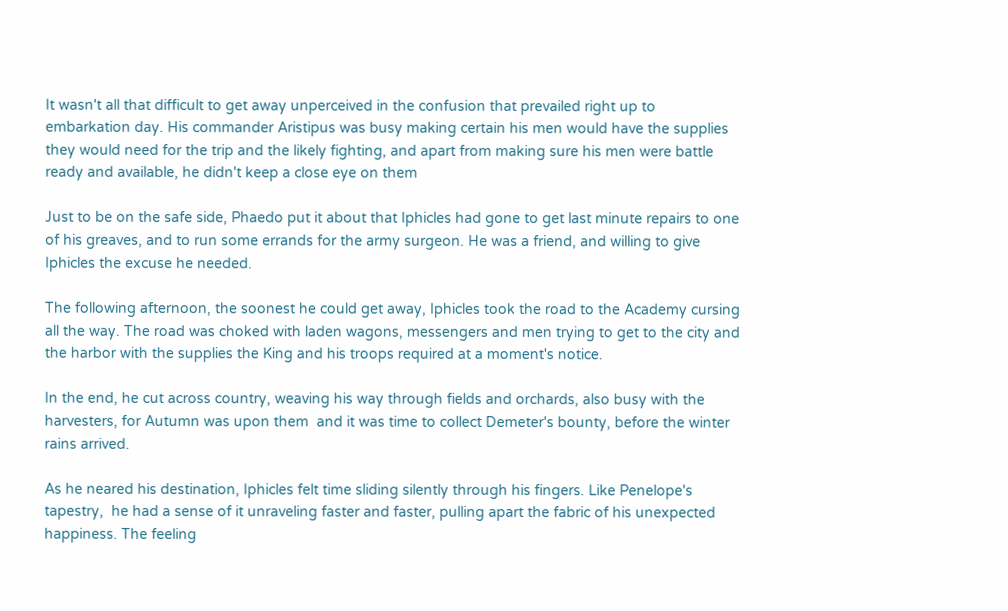It wasn't all that difficult to get away unperceived in the confusion that prevailed right up to embarkation day. His commander Aristipus was busy making certain his men would have the supplies they would need for the trip and the likely fighting, and apart from making sure his men were battle ready and available, he didn't keep a close eye on them

Just to be on the safe side, Phaedo put it about that Iphicles had gone to get last minute repairs to one of his greaves, and to run some errands for the army surgeon. He was a friend, and willing to give Iphicles the excuse he needed.

The following afternoon, the soonest he could get away, Iphicles took the road to the Academy cursing all the way. The road was choked with laden wagons, messengers and men trying to get to the city and the harbor with the supplies the King and his troops required at a moment's notice.

In the end, he cut across country, weaving his way through fields and orchards, also busy with the harvesters, for Autumn was upon them  and it was time to collect Demeter's bounty, before the winter rains arrived.

As he neared his destination, Iphicles felt time sliding silently through his fingers. Like Penelope's tapestry,  he had a sense of it unraveling faster and faster, pulling apart the fabric of his unexpected happiness. The feeling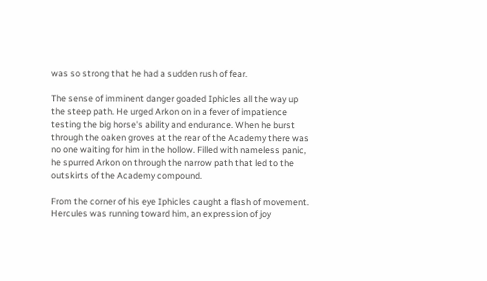was so strong that he had a sudden rush of fear.

The sense of imminent danger goaded Iphicles all the way up the steep path. He urged Arkon on in a fever of impatience testing the big horse's ability and endurance. When he burst through the oaken groves at the rear of the Academy there was no one waiting for him in the hollow. Filled with nameless panic, he spurred Arkon on through the narrow path that led to the outskirts of the Academy compound.

From the corner of his eye Iphicles caught a flash of movement. Hercules was running toward him, an expression of joy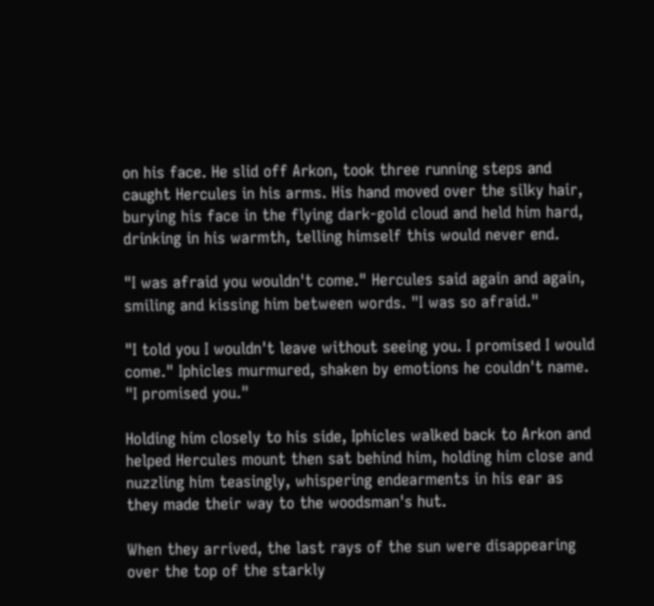on his face. He slid off Arkon, took three running steps and caught Hercules in his arms. His hand moved over the silky hair, burying his face in the flying dark-gold cloud and held him hard, drinking in his warmth, telling himself this would never end.

"I was afraid you wouldn't come." Hercules said again and again, smiling and kissing him between words. "I was so afraid."

"I told you I wouldn't leave without seeing you. I promised I would come." Iphicles murmured, shaken by emotions he couldn't name. "I promised you."

Holding him closely to his side, Iphicles walked back to Arkon and helped Hercules mount then sat behind him, holding him close and nuzzling him teasingly, whispering endearments in his ear as they made their way to the woodsman's hut.

When they arrived, the last rays of the sun were disappearing over the top of the starkly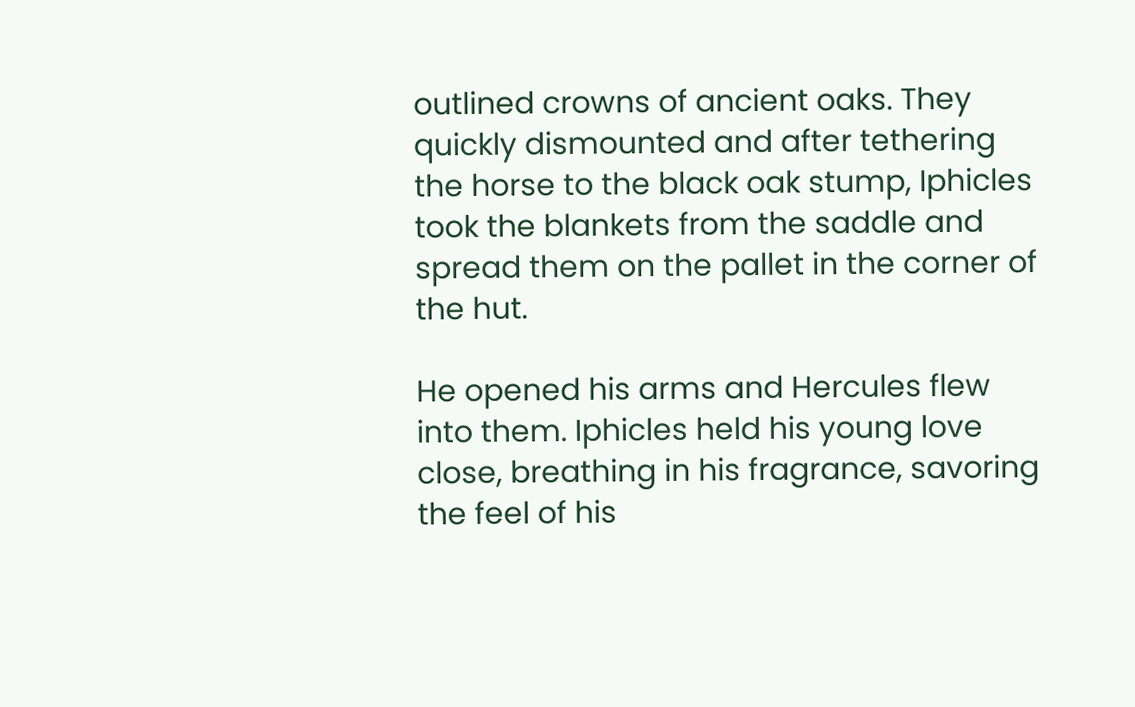outlined crowns of ancient oaks. They quickly dismounted and after tethering the horse to the black oak stump, Iphicles took the blankets from the saddle and spread them on the pallet in the corner of the hut.

He opened his arms and Hercules flew into them. Iphicles held his young love close, breathing in his fragrance, savoring the feel of his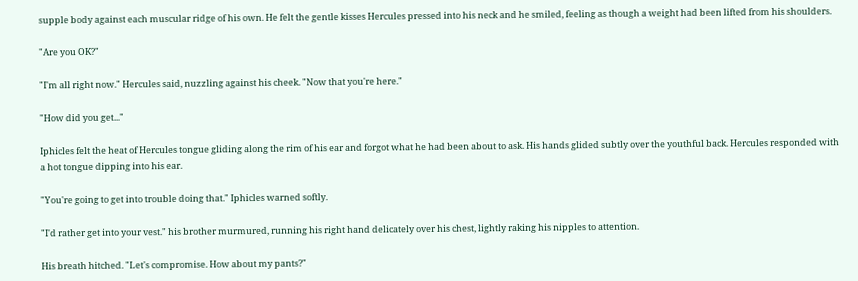supple body against each muscular ridge of his own. He felt the gentle kisses Hercules pressed into his neck and he smiled, feeling as though a weight had been lifted from his shoulders.

"Are you OK?"

"I'm all right now." Hercules said, nuzzling against his cheek. "Now that you're here."

"How did you get..."

Iphicles felt the heat of Hercules tongue gliding along the rim of his ear and forgot what he had been about to ask. His hands glided subtly over the youthful back. Hercules responded with a hot tongue dipping into his ear.

"You're going to get into trouble doing that." Iphicles warned softly.

"I'd rather get into your vest." his brother murmured, running his right hand delicately over his chest, lightly raking his nipples to attention.

His breath hitched. "Let's compromise. How about my pants?"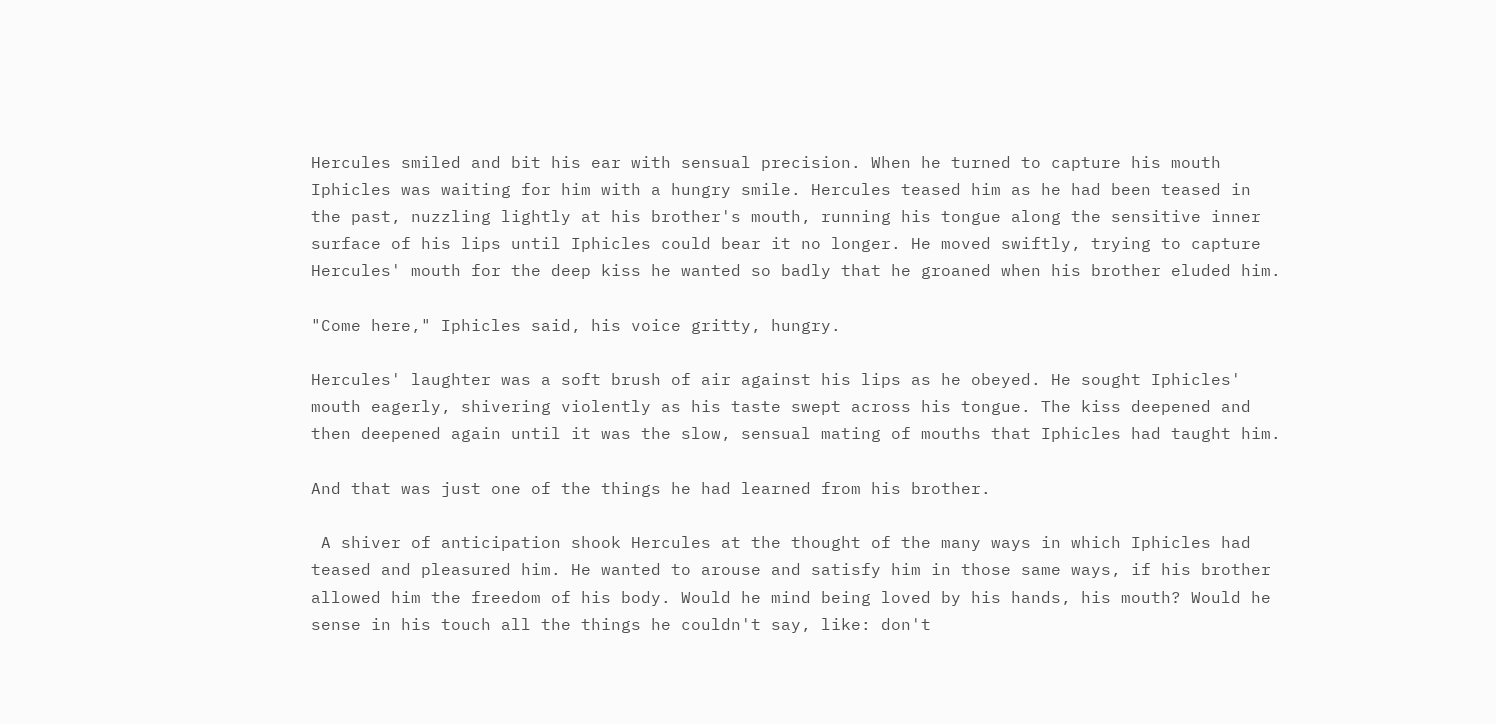Hercules smiled and bit his ear with sensual precision. When he turned to capture his mouth Iphicles was waiting for him with a hungry smile. Hercules teased him as he had been teased in the past, nuzzling lightly at his brother's mouth, running his tongue along the sensitive inner surface of his lips until Iphicles could bear it no longer. He moved swiftly, trying to capture Hercules' mouth for the deep kiss he wanted so badly that he groaned when his brother eluded him.

"Come here," Iphicles said, his voice gritty, hungry.

Hercules' laughter was a soft brush of air against his lips as he obeyed. He sought Iphicles' mouth eagerly, shivering violently as his taste swept across his tongue. The kiss deepened and then deepened again until it was the slow, sensual mating of mouths that Iphicles had taught him.

And that was just one of the things he had learned from his brother.

 A shiver of anticipation shook Hercules at the thought of the many ways in which Iphicles had teased and pleasured him. He wanted to arouse and satisfy him in those same ways, if his brother allowed him the freedom of his body. Would he mind being loved by his hands, his mouth? Would he sense in his touch all the things he couldn't say, like: don't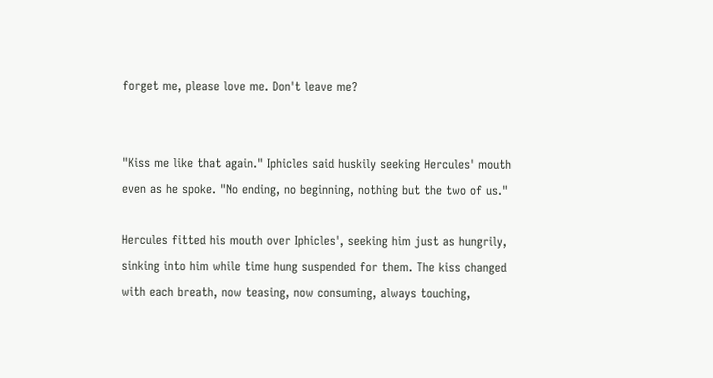forget me, please love me. Don't leave me?


"Kiss me like that again." Iphicles said huskily seeking Hercules' mouth even as he spoke. "No ending, no beginning, nothing but the two of us."

Hercules fitted his mouth over Iphicles', seeking him just as hungrily, sinking into him while time hung suspended for them. The kiss changed with each breath, now teasing, now consuming, always touching,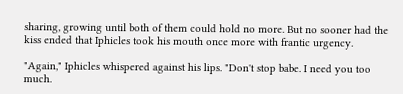sharing, growing until both of them could hold no more. But no sooner had the kiss ended that Iphicles took his mouth once more with frantic urgency.

"Again," Iphicles whispered against his lips. "Don't stop babe. I need you too much.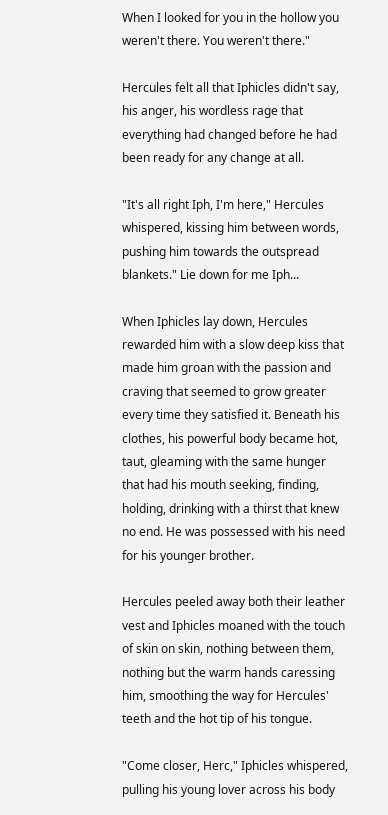When I looked for you in the hollow you weren't there. You weren't there."

Hercules felt all that Iphicles didn't say, his anger, his wordless rage that everything had changed before he had been ready for any change at all.

"It's all right Iph, I'm here," Hercules whispered, kissing him between words, pushing him towards the outspread blankets." Lie down for me Iph...

When Iphicles lay down, Hercules rewarded him with a slow deep kiss that made him groan with the passion and craving that seemed to grow greater every time they satisfied it. Beneath his clothes, his powerful body became hot, taut, gleaming with the same hunger that had his mouth seeking, finding, holding, drinking with a thirst that knew no end. He was possessed with his need for his younger brother.

Hercules peeled away both their leather vest and Iphicles moaned with the touch of skin on skin, nothing between them, nothing but the warm hands caressing him, smoothing the way for Hercules' teeth and the hot tip of his tongue.

"Come closer, Herc," Iphicles whispered, pulling his young lover across his body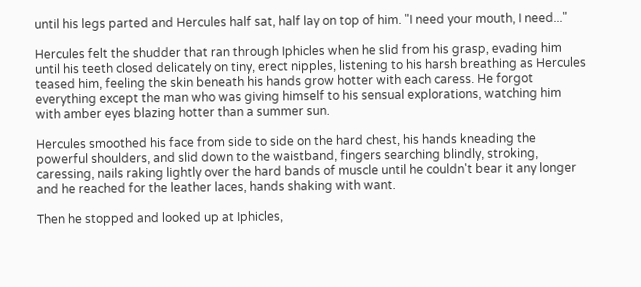until his legs parted and Hercules half sat, half lay on top of him. "I need your mouth, I need..."

Hercules felt the shudder that ran through Iphicles when he slid from his grasp, evading him until his teeth closed delicately on tiny, erect nipples, listening to his harsh breathing as Hercules teased him, feeling the skin beneath his hands grow hotter with each caress. He forgot everything except the man who was giving himself to his sensual explorations, watching him with amber eyes blazing hotter than a summer sun.

Hercules smoothed his face from side to side on the hard chest, his hands kneading the powerful shoulders, and slid down to the waistband, fingers searching blindly, stroking, caressing, nails raking lightly over the hard bands of muscle until he couldn't bear it any longer and he reached for the leather laces, hands shaking with want.

Then he stopped and looked up at Iphicles,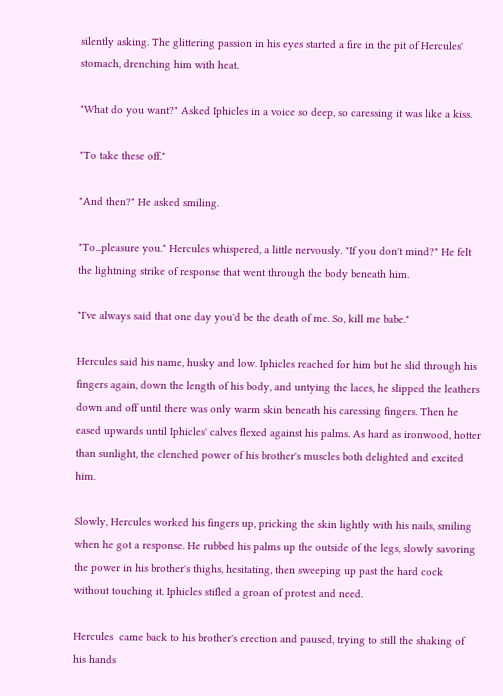silently asking. The glittering passion in his eyes started a fire in the pit of Hercules' stomach, drenching him with heat.

"What do you want?" Asked Iphicles in a voice so deep, so caressing it was like a kiss.

"To take these off."

"And then?" He asked smiling.

"To...pleasure you." Hercules whispered, a little nervously. "If you don't mind?" He felt the lightning strike of response that went through the body beneath him.

"I've always said that one day you'd be the death of me. So, kill me babe."

Hercules said his name, husky and low. Iphicles reached for him but he slid through his fingers again, down the length of his body, and untying the laces, he slipped the leathers down and off until there was only warm skin beneath his caressing fingers. Then he eased upwards until Iphicles' calves flexed against his palms. As hard as ironwood, hotter than sunlight, the clenched power of his brother's muscles both delighted and excited him.

Slowly, Hercules worked his fingers up, pricking the skin lightly with his nails, smiling when he got a response. He rubbed his palms up the outside of the legs, slowly savoring the power in his brother's thighs, hesitating, then sweeping up past the hard cock without touching it. Iphicles stifled a groan of protest and need.

Hercules  came back to his brother's erection and paused, trying to still the shaking of his hands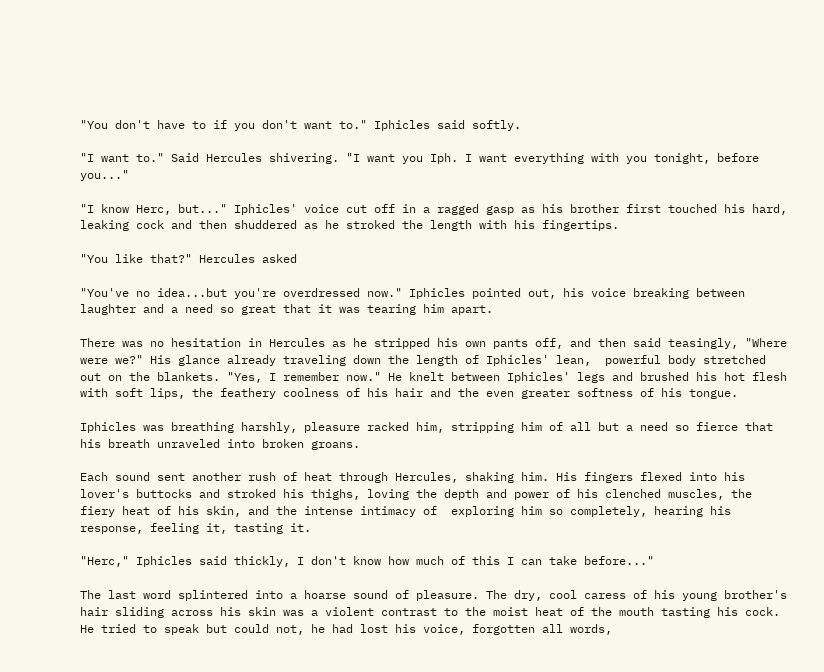"You don't have to if you don't want to." Iphicles said softly.

"I want to." Said Hercules shivering. "I want you Iph. I want everything with you tonight, before you..."

"I know Herc, but..." Iphicles' voice cut off in a ragged gasp as his brother first touched his hard, leaking cock and then shuddered as he stroked the length with his fingertips.

"You like that?" Hercules asked

"You've no idea...but you're overdressed now." Iphicles pointed out, his voice breaking between laughter and a need so great that it was tearing him apart.

There was no hesitation in Hercules as he stripped his own pants off, and then said teasingly, "Where were we?" His glance already traveling down the length of Iphicles' lean,  powerful body stretched out on the blankets. "Yes, I remember now." He knelt between Iphicles' legs and brushed his hot flesh with soft lips, the feathery coolness of his hair and the even greater softness of his tongue.

Iphicles was breathing harshly, pleasure racked him, stripping him of all but a need so fierce that his breath unraveled into broken groans.

Each sound sent another rush of heat through Hercules, shaking him. His fingers flexed into his lover's buttocks and stroked his thighs, loving the depth and power of his clenched muscles, the fiery heat of his skin, and the intense intimacy of  exploring him so completely, hearing his response, feeling it, tasting it.

"Herc," Iphicles said thickly, I don't know how much of this I can take before..."

The last word splintered into a hoarse sound of pleasure. The dry, cool caress of his young brother's hair sliding across his skin was a violent contrast to the moist heat of the mouth tasting his cock. He tried to speak but could not, he had lost his voice, forgotten all words,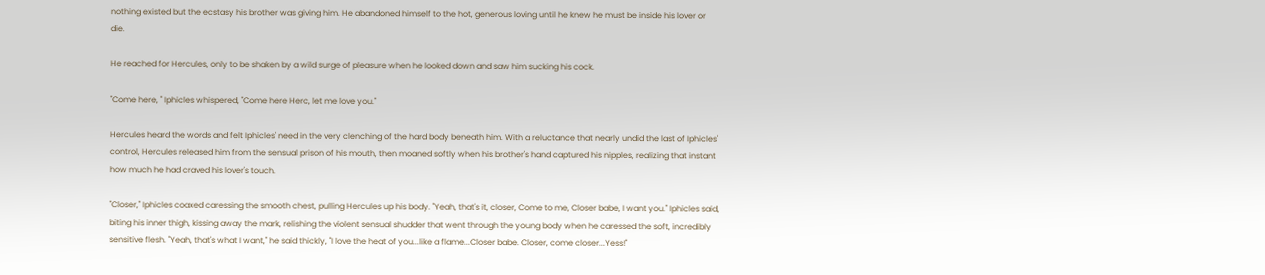nothing existed but the ecstasy his brother was giving him. He abandoned himself to the hot, generous loving until he knew he must be inside his lover or die.

He reached for Hercules, only to be shaken by a wild surge of pleasure when he looked down and saw him sucking his cock.

"Come here, " Iphicles whispered, "Come here Herc, let me love you."

Hercules heard the words and felt Iphicles' need in the very clenching of the hard body beneath him. With a reluctance that nearly undid the last of Iphicles' control, Hercules released him from the sensual prison of his mouth, then moaned softly when his brother's hand captured his nipples, realizing that instant how much he had craved his lover's touch.

"Closer," Iphicles coaxed caressing the smooth chest, pulling Hercules up his body. "Yeah, that's it, closer, Come to me, Closer babe, I want you." Iphicles said, biting his inner thigh, kissing away the mark, relishing the violent sensual shudder that went through the young body when he caressed the soft, incredibly sensitive flesh. "Yeah, that's what I want," he said thickly, "I love the heat of you...like a flame...Closer babe. Closer, come closer...Yess!"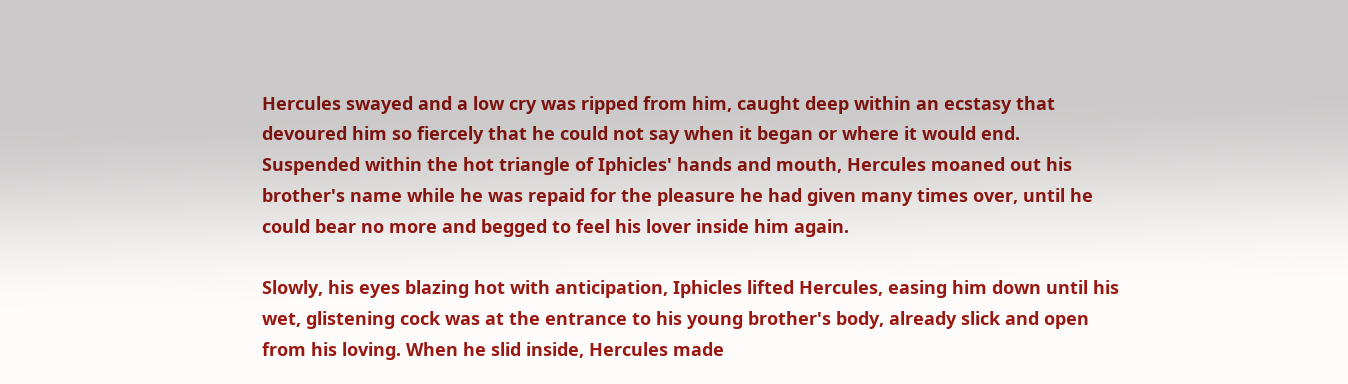Hercules swayed and a low cry was ripped from him, caught deep within an ecstasy that devoured him so fiercely that he could not say when it began or where it would end. Suspended within the hot triangle of Iphicles' hands and mouth, Hercules moaned out his brother's name while he was repaid for the pleasure he had given many times over, until he could bear no more and begged to feel his lover inside him again.

Slowly, his eyes blazing hot with anticipation, Iphicles lifted Hercules, easing him down until his wet, glistening cock was at the entrance to his young brother's body, already slick and open from his loving. When he slid inside, Hercules made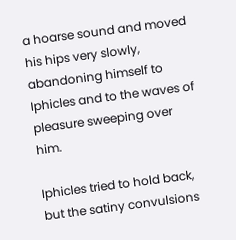a hoarse sound and moved his hips very slowly, abandoning himself to Iphicles and to the waves of pleasure sweeping over him.

Iphicles tried to hold back, but the satiny convulsions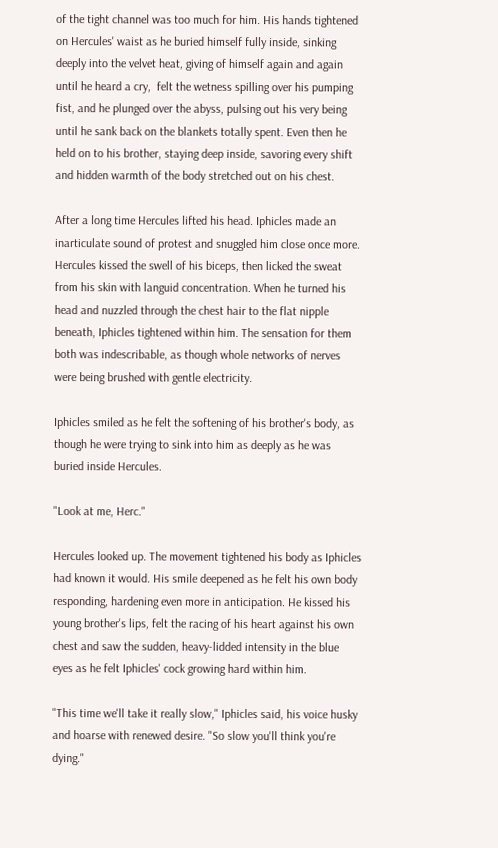of the tight channel was too much for him. His hands tightened on Hercules' waist as he buried himself fully inside, sinking deeply into the velvet heat, giving of himself again and again until he heard a cry,  felt the wetness spilling over his pumping fist, and he plunged over the abyss, pulsing out his very being until he sank back on the blankets totally spent. Even then he held on to his brother, staying deep inside, savoring every shift and hidden warmth of the body stretched out on his chest.

After a long time Hercules lifted his head. Iphicles made an inarticulate sound of protest and snuggled him close once more. Hercules kissed the swell of his biceps, then licked the sweat from his skin with languid concentration. When he turned his head and nuzzled through the chest hair to the flat nipple beneath, Iphicles tightened within him. The sensation for them both was indescribable, as though whole networks of nerves were being brushed with gentle electricity.

Iphicles smiled as he felt the softening of his brother's body, as though he were trying to sink into him as deeply as he was buried inside Hercules.

"Look at me, Herc."

Hercules looked up. The movement tightened his body as Iphicles had known it would. His smile deepened as he felt his own body responding, hardening even more in anticipation. He kissed his young brother's lips, felt the racing of his heart against his own chest and saw the sudden, heavy-lidded intensity in the blue eyes as he felt Iphicles' cock growing hard within him.

"This time we'll take it really slow," Iphicles said, his voice husky and hoarse with renewed desire. "So slow you'll think you're dying."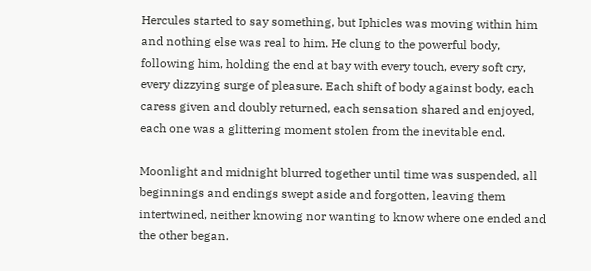Hercules started to say something, but Iphicles was moving within him and nothing else was real to him. He clung to the powerful body, following him, holding the end at bay with every touch, every soft cry, every dizzying surge of pleasure. Each shift of body against body, each caress given and doubly returned, each sensation shared and enjoyed, each one was a glittering moment stolen from the inevitable end.

Moonlight and midnight blurred together until time was suspended, all beginnings and endings swept aside and forgotten, leaving them intertwined, neither knowing nor wanting to know where one ended and the other began.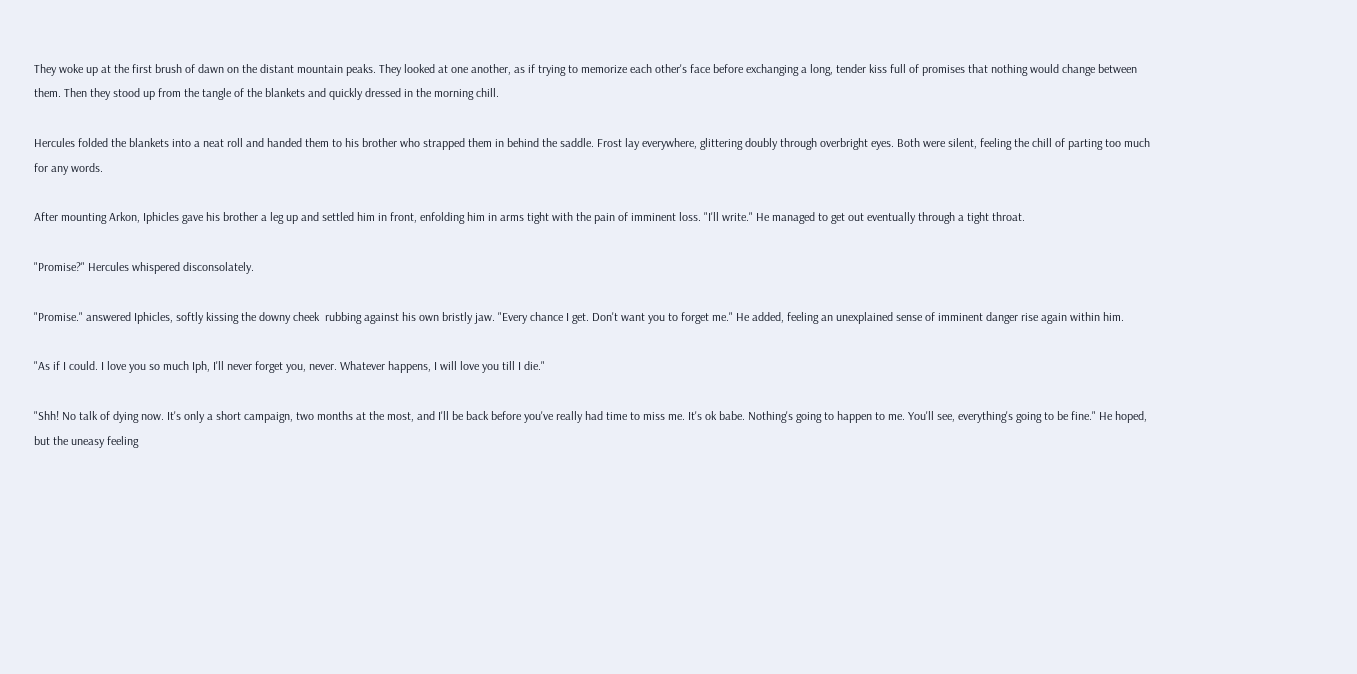They woke up at the first brush of dawn on the distant mountain peaks. They looked at one another, as if trying to memorize each other's face before exchanging a long, tender kiss full of promises that nothing would change between them. Then they stood up from the tangle of the blankets and quickly dressed in the morning chill.

Hercules folded the blankets into a neat roll and handed them to his brother who strapped them in behind the saddle. Frost lay everywhere, glittering doubly through overbright eyes. Both were silent, feeling the chill of parting too much for any words.

After mounting Arkon, Iphicles gave his brother a leg up and settled him in front, enfolding him in arms tight with the pain of imminent loss. "I'll write." He managed to get out eventually through a tight throat.

"Promise?" Hercules whispered disconsolately.

"Promise." answered Iphicles, softly kissing the downy cheek  rubbing against his own bristly jaw. "Every chance I get. Don't want you to forget me." He added, feeling an unexplained sense of imminent danger rise again within him.

"As if I could. I love you so much Iph, I'll never forget you, never. Whatever happens, I will love you till I die."

"Shh! No talk of dying now. It's only a short campaign, two months at the most, and I'll be back before you've really had time to miss me. It's ok babe. Nothing's going to happen to me. You'll see, everything's going to be fine." He hoped, but the uneasy feeling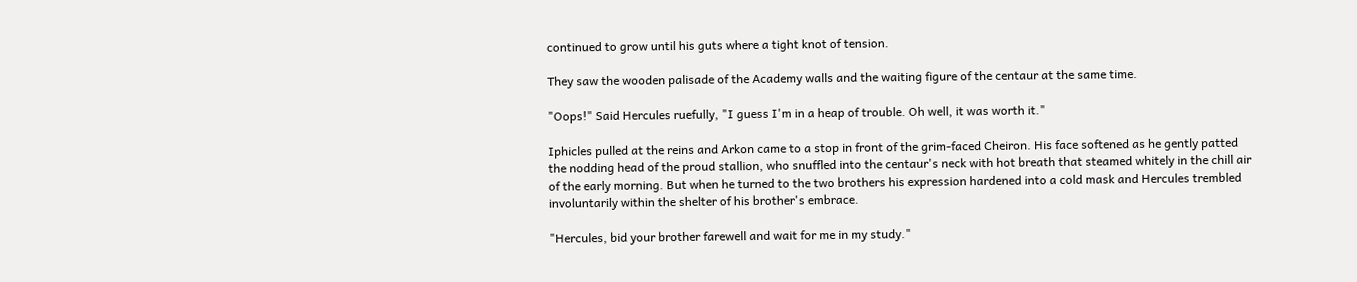continued to grow until his guts where a tight knot of tension.

They saw the wooden palisade of the Academy walls and the waiting figure of the centaur at the same time.

"Oops!" Said Hercules ruefully, "I guess I'm in a heap of trouble. Oh well, it was worth it."

Iphicles pulled at the reins and Arkon came to a stop in front of the grim-faced Cheiron. His face softened as he gently patted the nodding head of the proud stallion, who snuffled into the centaur's neck with hot breath that steamed whitely in the chill air of the early morning. But when he turned to the two brothers his expression hardened into a cold mask and Hercules trembled involuntarily within the shelter of his brother's embrace.

"Hercules, bid your brother farewell and wait for me in my study."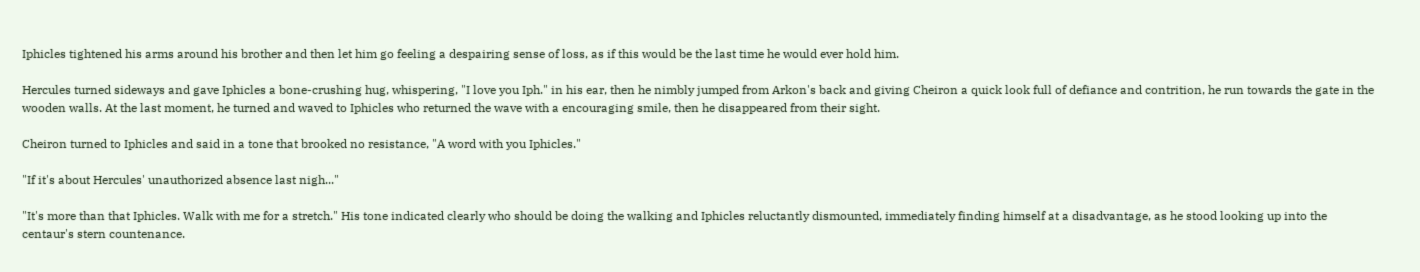Iphicles tightened his arms around his brother and then let him go feeling a despairing sense of loss, as if this would be the last time he would ever hold him.

Hercules turned sideways and gave Iphicles a bone-crushing hug, whispering, "I love you Iph." in his ear, then he nimbly jumped from Arkon's back and giving Cheiron a quick look full of defiance and contrition, he run towards the gate in the wooden walls. At the last moment, he turned and waved to Iphicles who returned the wave with a encouraging smile, then he disappeared from their sight.

Cheiron turned to Iphicles and said in a tone that brooked no resistance, "A word with you Iphicles."

"If it's about Hercules' unauthorized absence last nigh..."

"It's more than that Iphicles. Walk with me for a stretch." His tone indicated clearly who should be doing the walking and Iphicles reluctantly dismounted, immediately finding himself at a disadvantage, as he stood looking up into the centaur's stern countenance.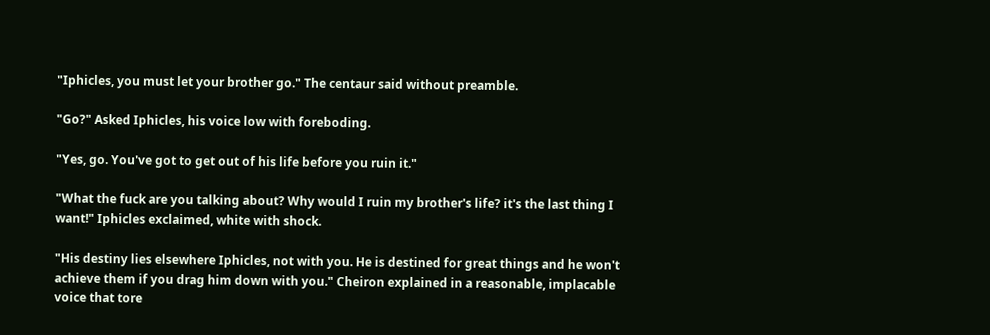"Iphicles, you must let your brother go." The centaur said without preamble.

"Go?" Asked Iphicles, his voice low with foreboding.

"Yes, go. You've got to get out of his life before you ruin it."

"What the fuck are you talking about? Why would I ruin my brother's life? it's the last thing I want!" Iphicles exclaimed, white with shock.

"His destiny lies elsewhere Iphicles, not with you. He is destined for great things and he won't achieve them if you drag him down with you." Cheiron explained in a reasonable, implacable voice that tore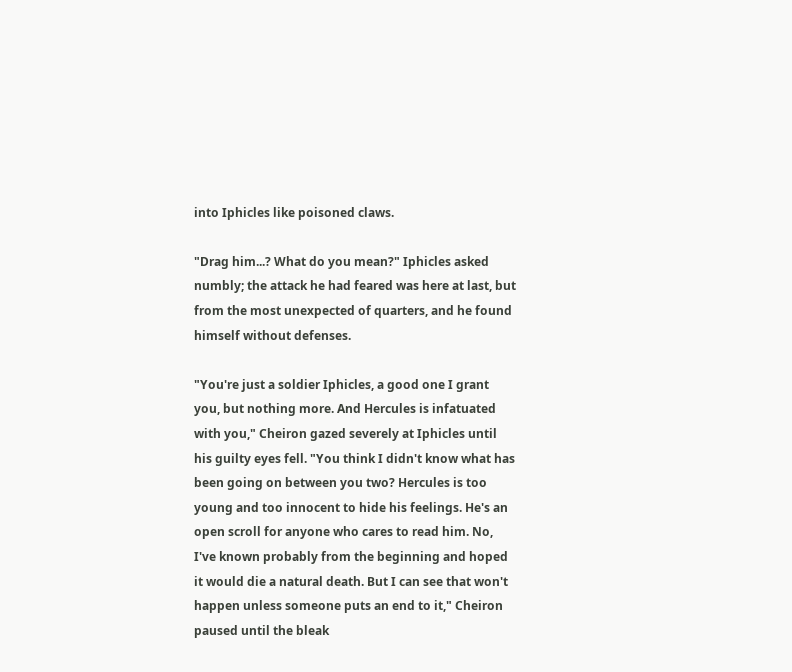into Iphicles like poisoned claws.

"Drag him...? What do you mean?" Iphicles asked numbly; the attack he had feared was here at last, but from the most unexpected of quarters, and he found himself without defenses.

"You're just a soldier Iphicles, a good one I grant you, but nothing more. And Hercules is infatuated with you," Cheiron gazed severely at Iphicles until his guilty eyes fell. "You think I didn't know what has been going on between you two? Hercules is too young and too innocent to hide his feelings. He's an open scroll for anyone who cares to read him. No, I've known probably from the beginning and hoped it would die a natural death. But I can see that won't happen unless someone puts an end to it," Cheiron paused until the bleak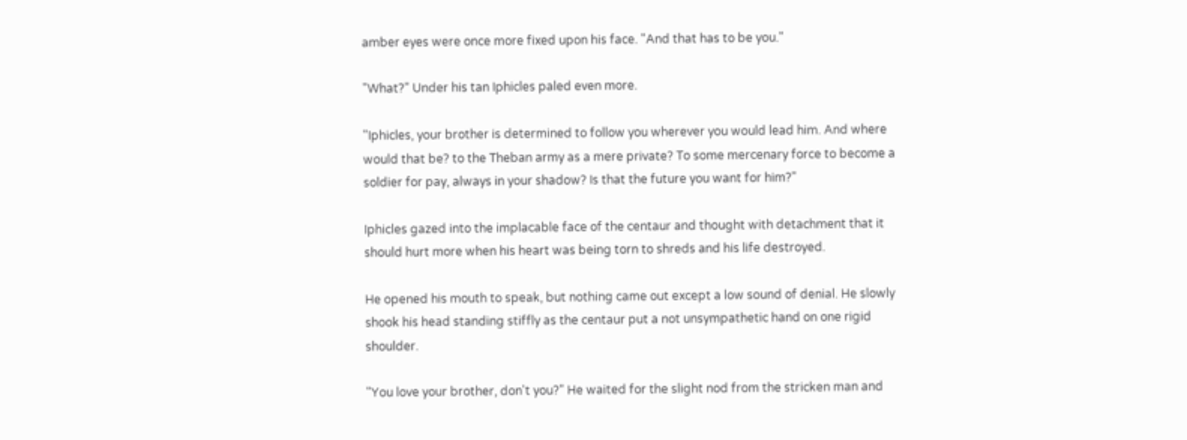amber eyes were once more fixed upon his face. "And that has to be you."

"What?" Under his tan Iphicles paled even more.

"Iphicles, your brother is determined to follow you wherever you would lead him. And where would that be? to the Theban army as a mere private? To some mercenary force to become a soldier for pay, always in your shadow? Is that the future you want for him?"

Iphicles gazed into the implacable face of the centaur and thought with detachment that it should hurt more when his heart was being torn to shreds and his life destroyed.

He opened his mouth to speak, but nothing came out except a low sound of denial. He slowly shook his head standing stiffly as the centaur put a not unsympathetic hand on one rigid shoulder.

"You love your brother, don't you?" He waited for the slight nod from the stricken man and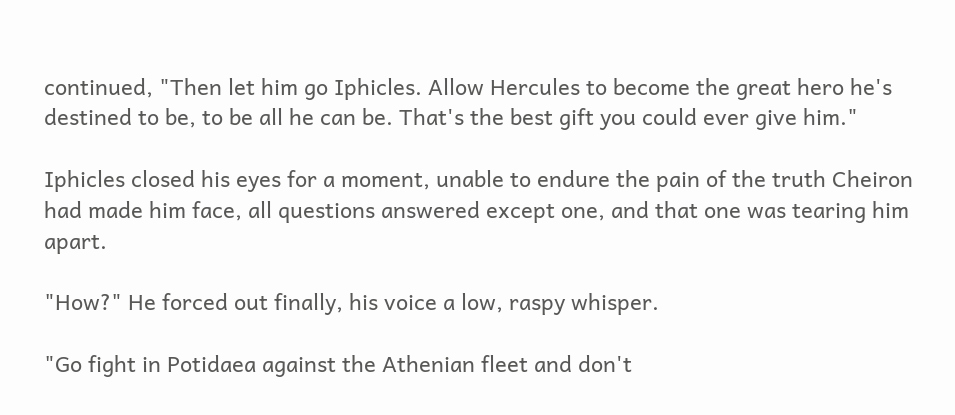continued, "Then let him go Iphicles. Allow Hercules to become the great hero he's destined to be, to be all he can be. That's the best gift you could ever give him."

Iphicles closed his eyes for a moment, unable to endure the pain of the truth Cheiron had made him face, all questions answered except one, and that one was tearing him apart.

"How?" He forced out finally, his voice a low, raspy whisper.

"Go fight in Potidaea against the Athenian fleet and don't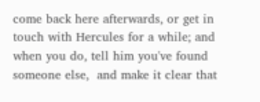come back here afterwards, or get in touch with Hercules for a while; and when you do, tell him you've found someone else,  and make it clear that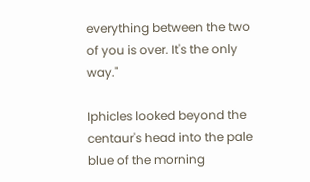everything between the two of you is over. It's the only way."

Iphicles looked beyond the centaur's head into the pale blue of the morning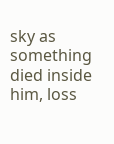sky as something died inside him, loss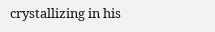crystallizing in his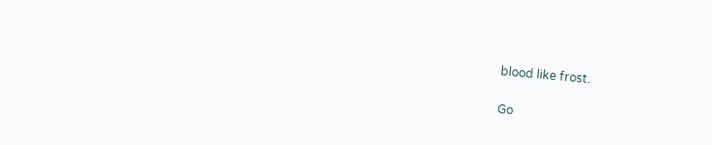blood like frost.

Go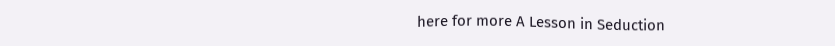here for more A Lesson in Seduction